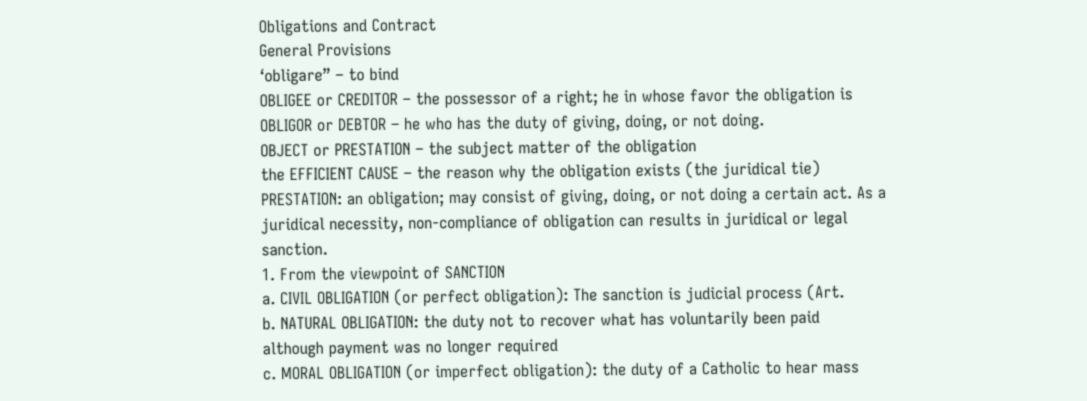Obligations and Contract
General Provisions
‘obligare” – to bind
OBLIGEE or CREDITOR – the possessor of a right; he in whose favor the obligation is
OBLIGOR or DEBTOR – he who has the duty of giving, doing, or not doing.
OBJECT or PRESTATION – the subject matter of the obligation
the EFFICIENT CAUSE – the reason why the obligation exists (the juridical tie)
PRESTATION: an obligation; may consist of giving, doing, or not doing a certain act. As a
juridical necessity, non-compliance of obligation can results in juridical or legal sanction.
1. From the viewpoint of SANCTION
a. CIVIL OBLIGATION (or perfect obligation): The sanction is judicial process (Art.
b. NATURAL OBLIGATION: the duty not to recover what has voluntarily been paid
although payment was no longer required
c. MORAL OBLIGATION (or imperfect obligation): the duty of a Catholic to hear mass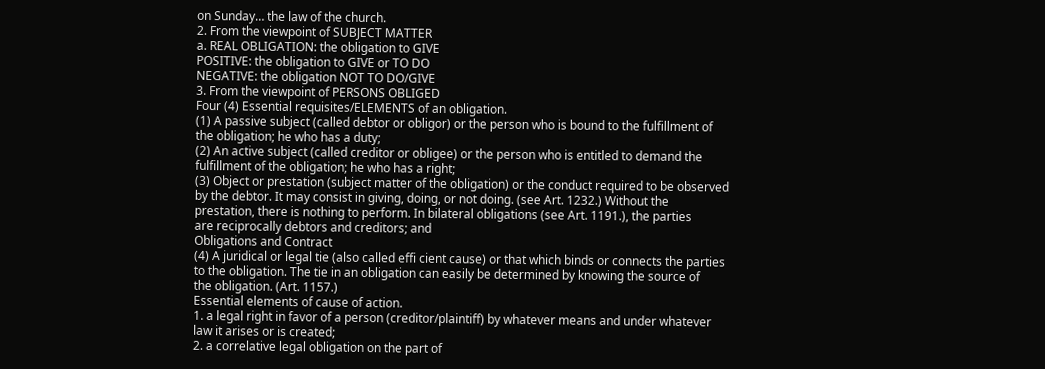on Sunday… the law of the church.
2. From the viewpoint of SUBJECT MATTER
a. REAL OBLIGATION: the obligation to GIVE
POSITIVE: the obligation to GIVE or TO DO
NEGATIVE: the obligation NOT TO DO/GIVE
3. From the viewpoint of PERSONS OBLIGED
Four (4) Essential requisites/ELEMENTS of an obligation.
(1) A passive subject (called debtor or obligor) or the person who is bound to the fulfillment of
the obligation; he who has a duty;
(2) An active subject (called creditor or obligee) or the person who is entitled to demand the
fulfillment of the obligation; he who has a right;
(3) Object or prestation (subject matter of the obligation) or the conduct required to be observed
by the debtor. It may consist in giving, doing, or not doing. (see Art. 1232.) Without the
prestation, there is nothing to perform. In bilateral obligations (see Art. 1191.), the parties
are reciprocally debtors and creditors; and
Obligations and Contract
(4) A juridical or legal tie (also called effi cient cause) or that which binds or connects the parties
to the obligation. The tie in an obligation can easily be determined by knowing the source of
the obligation. (Art. 1157.)
Essential elements of cause of action.
1. a legal right in favor of a person (creditor/plaintiff) by whatever means and under whatever
law it arises or is created;
2. a correlative legal obligation on the part of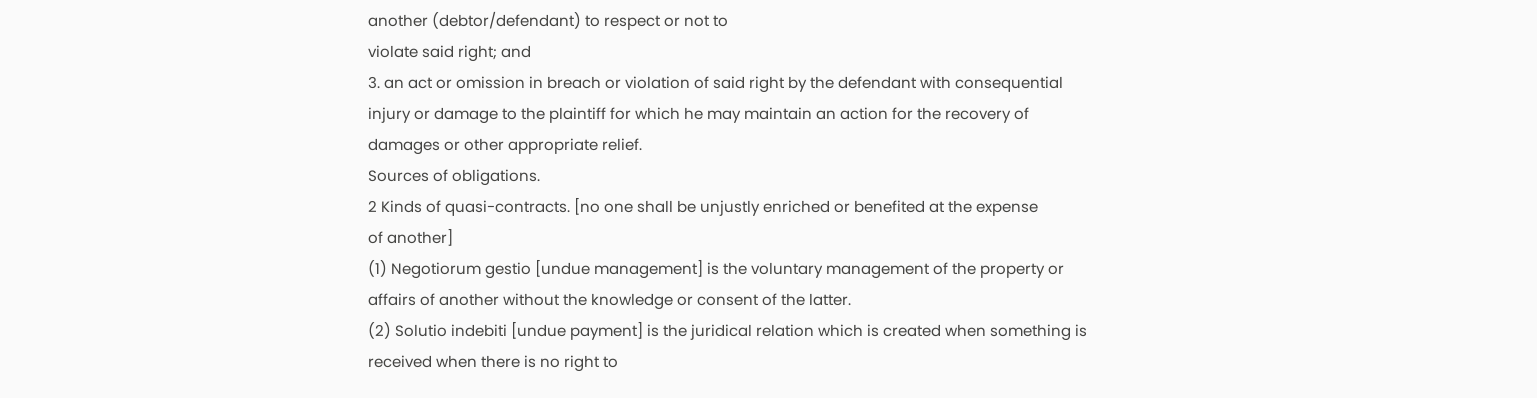another (debtor/defendant) to respect or not to
violate said right; and
3. an act or omission in breach or violation of said right by the defendant with consequential
injury or damage to the plaintiff for which he may maintain an action for the recovery of
damages or other appropriate relief.
Sources of obligations.
2 Kinds of quasi-contracts. [no one shall be unjustly enriched or benefited at the expense
of another]
(1) Negotiorum gestio [undue management] is the voluntary management of the property or
affairs of another without the knowledge or consent of the latter.
(2) Solutio indebiti [undue payment] is the juridical relation which is created when something is
received when there is no right to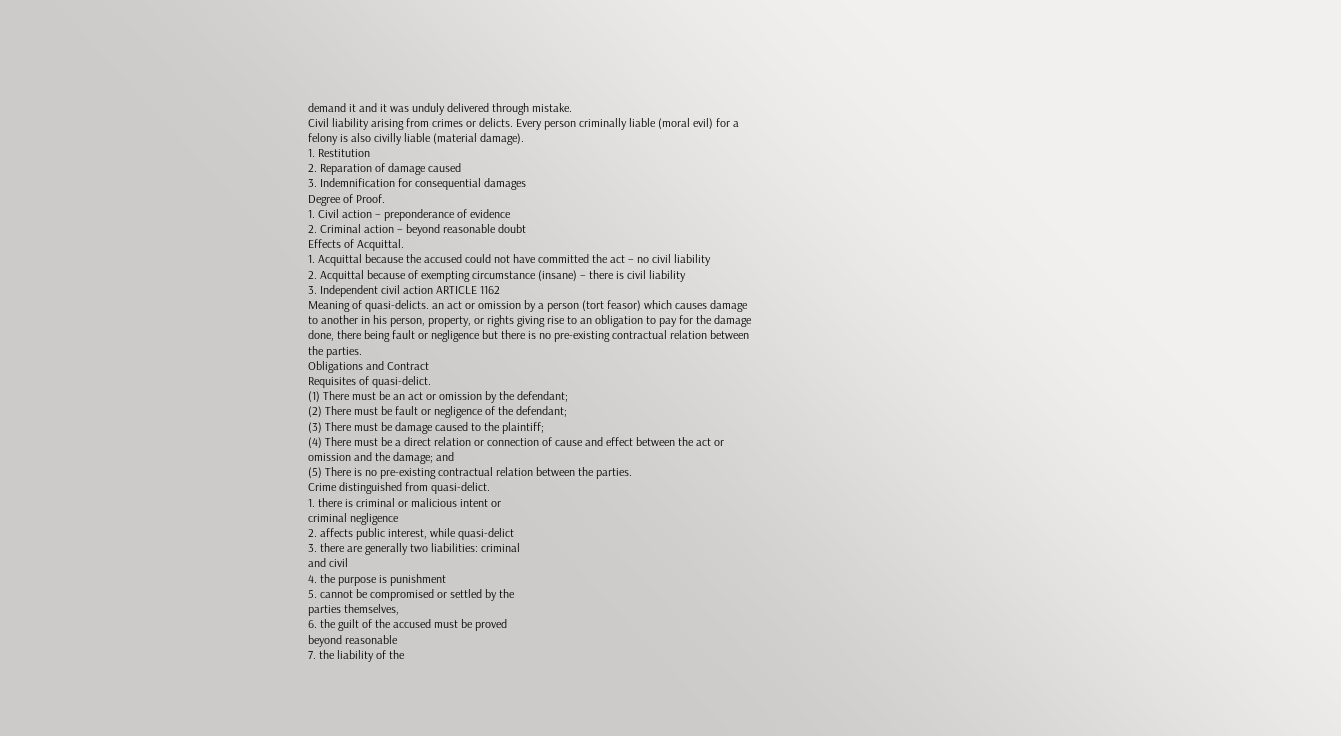demand it and it was unduly delivered through mistake.
Civil liability arising from crimes or delicts. Every person criminally liable (moral evil) for a
felony is also civilly liable (material damage).
1. Restitution
2. Reparation of damage caused
3. Indemnification for consequential damages
Degree of Proof.
1. Civil action – preponderance of evidence
2. Criminal action – beyond reasonable doubt
Effects of Acquittal.
1. Acquittal because the accused could not have committed the act – no civil liability
2. Acquittal because of exempting circumstance (insane) – there is civil liability
3. Independent civil action ARTICLE 1162
Meaning of quasi-delicts. an act or omission by a person (tort feasor) which causes damage
to another in his person, property, or rights giving rise to an obligation to pay for the damage
done, there being fault or negligence but there is no pre-existing contractual relation between
the parties.
Obligations and Contract
Requisites of quasi-delict.
(1) There must be an act or omission by the defendant;
(2) There must be fault or negligence of the defendant;
(3) There must be damage caused to the plaintiff;
(4) There must be a direct relation or connection of cause and effect between the act or
omission and the damage; and
(5) There is no pre-existing contractual relation between the parties.
Crime distinguished from quasi-delict.
1. there is criminal or malicious intent or
criminal negligence
2. affects public interest, while quasi-delict
3. there are generally two liabilities: criminal
and civil
4. the purpose is punishment
5. cannot be compromised or settled by the
parties themselves,
6. the guilt of the accused must be proved
beyond reasonable
7. the liability of the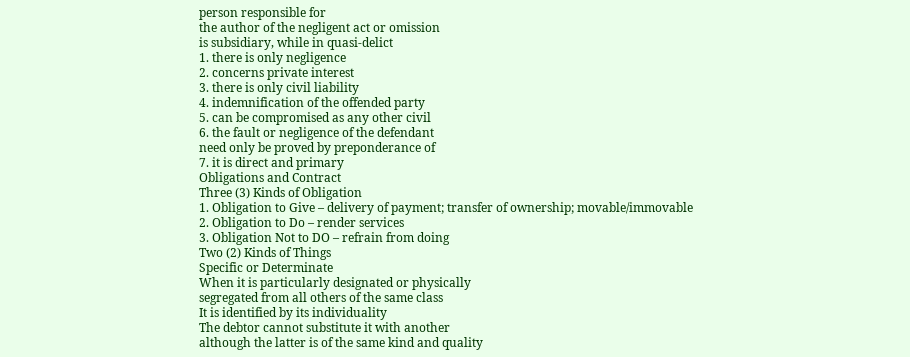person responsible for
the author of the negligent act or omission
is subsidiary, while in quasi-delict
1. there is only negligence
2. concerns private interest
3. there is only civil liability
4. indemnification of the offended party
5. can be compromised as any other civil
6. the fault or negligence of the defendant
need only be proved by preponderance of
7. it is direct and primary
Obligations and Contract
Three (3) Kinds of Obligation
1. Obligation to Give – delivery of payment; transfer of ownership; movable/immovable
2. Obligation to Do – render services
3. Obligation Not to DO – refrain from doing
Two (2) Kinds of Things
Specific or Determinate
When it is particularly designated or physically
segregated from all others of the same class
It is identified by its individuality
The debtor cannot substitute it with another
although the latter is of the same kind and quality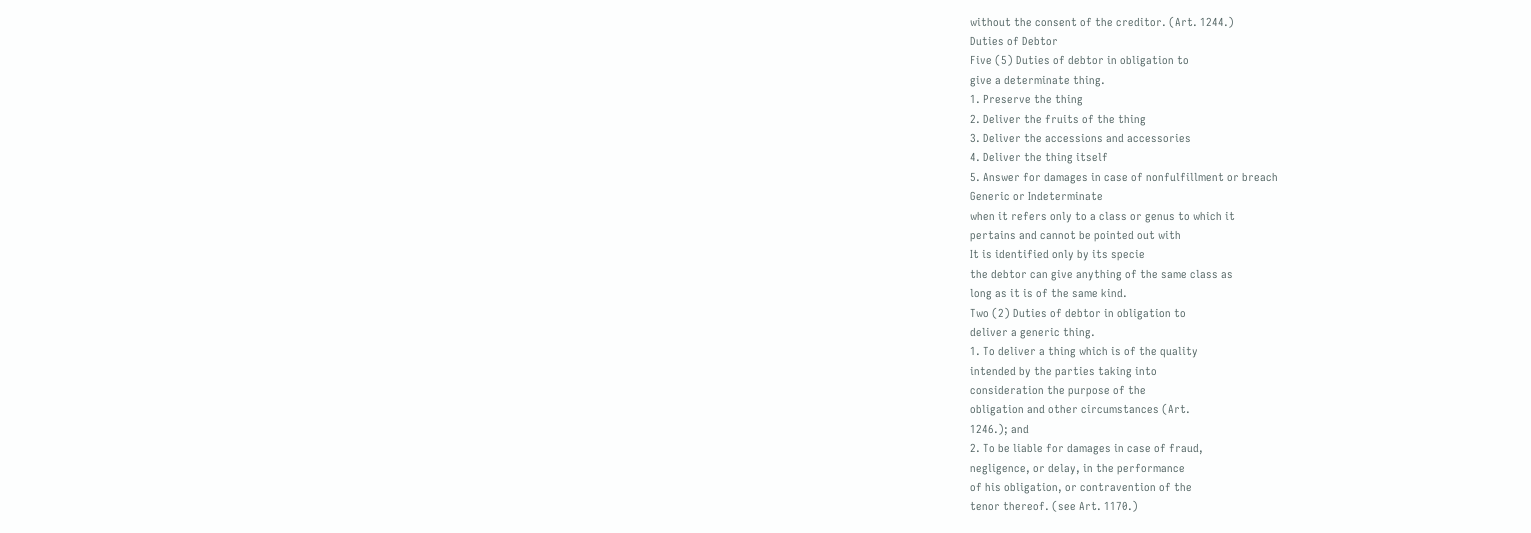without the consent of the creditor. (Art. 1244.)
Duties of Debtor
Five (5) Duties of debtor in obligation to
give a determinate thing.
1. Preserve the thing
2. Deliver the fruits of the thing
3. Deliver the accessions and accessories
4. Deliver the thing itself
5. Answer for damages in case of nonfulfillment or breach
Generic or Indeterminate
when it refers only to a class or genus to which it
pertains and cannot be pointed out with
It is identified only by its specie
the debtor can give anything of the same class as
long as it is of the same kind.
Two (2) Duties of debtor in obligation to
deliver a generic thing.
1. To deliver a thing which is of the quality
intended by the parties taking into
consideration the purpose of the
obligation and other circumstances (Art.
1246.); and
2. To be liable for damages in case of fraud,
negligence, or delay, in the performance
of his obligation, or contravention of the
tenor thereof. (see Art. 1170.)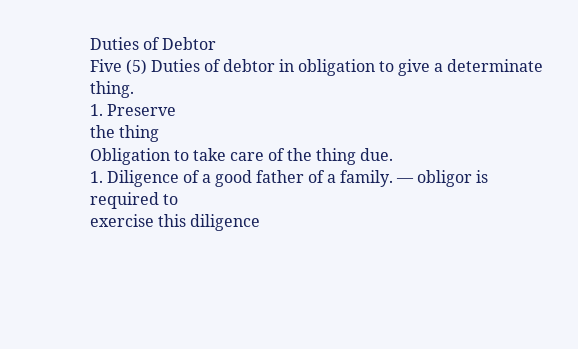Duties of Debtor
Five (5) Duties of debtor in obligation to give a determinate thing.
1. Preserve
the thing
Obligation to take care of the thing due.
1. Diligence of a good father of a family. — obligor is required to
exercise this diligence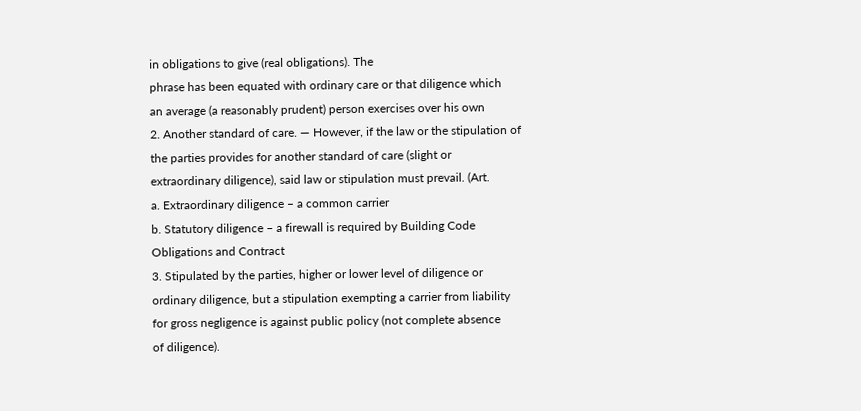in obligations to give (real obligations). The
phrase has been equated with ordinary care or that diligence which
an average (a reasonably prudent) person exercises over his own
2. Another standard of care. — However, if the law or the stipulation of
the parties provides for another standard of care (slight or
extraordinary diligence), said law or stipulation must prevail. (Art.
a. Extraordinary diligence – a common carrier
b. Statutory diligence – a firewall is required by Building Code
Obligations and Contract
3. Stipulated by the parties, higher or lower level of diligence or
ordinary diligence, but a stipulation exempting a carrier from liability
for gross negligence is against public policy (not complete absence
of diligence).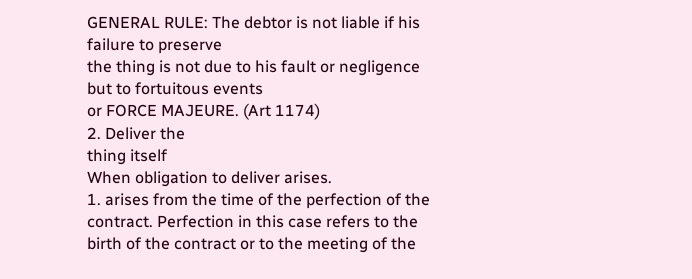GENERAL RULE: The debtor is not liable if his failure to preserve
the thing is not due to his fault or negligence but to fortuitous events
or FORCE MAJEURE. (Art 1174)
2. Deliver the
thing itself
When obligation to deliver arises.
1. arises from the time of the perfection of the contract. Perfection in this case refers to the
birth of the contract or to the meeting of the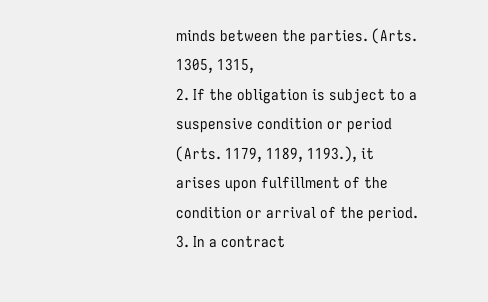minds between the parties. (Arts. 1305, 1315,
2. If the obligation is subject to a suspensive condition or period (Arts. 1179, 1189, 1193.), it
arises upon fulfillment of the condition or arrival of the period.
3. In a contract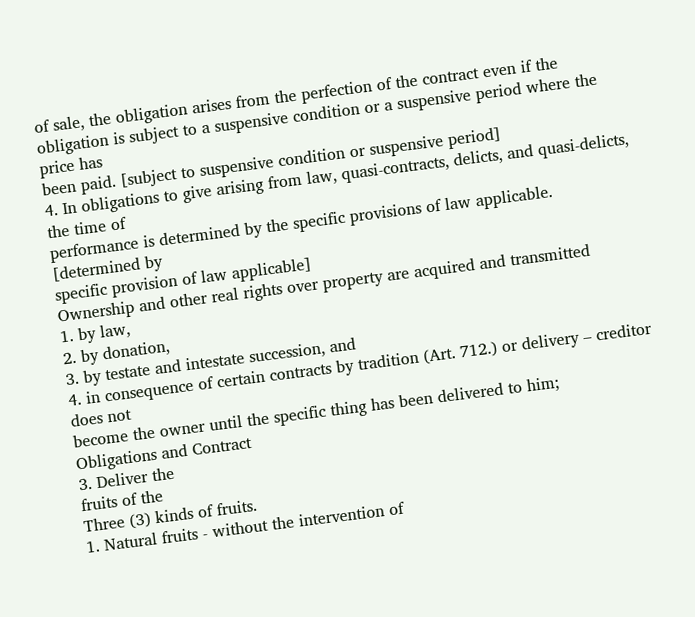of sale, the obligation arises from the perfection of the contract even if the
obligation is subject to a suspensive condition or a suspensive period where the price has
been paid. [subject to suspensive condition or suspensive period]
4. In obligations to give arising from law, quasi-contracts, delicts, and quasi-delicts, the time of
performance is determined by the specific provisions of law applicable. [determined by
specific provision of law applicable]
Ownership and other real rights over property are acquired and transmitted
1. by law,
2. by donation,
3. by testate and intestate succession, and
4. in consequence of certain contracts by tradition (Art. 712.) or delivery – creditor does not
become the owner until the specific thing has been delivered to him;
Obligations and Contract
3. Deliver the
fruits of the
Three (3) kinds of fruits.
1. Natural fruits - without the intervention of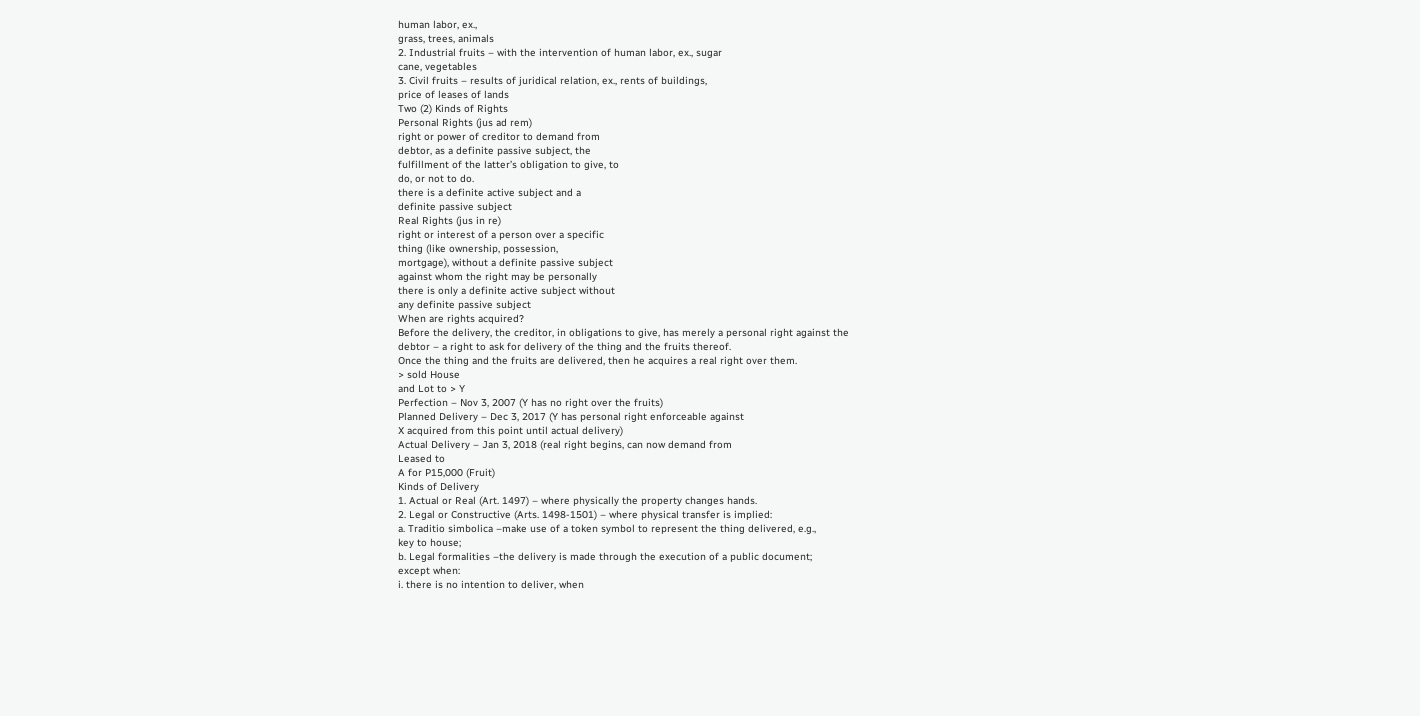human labor, ex.,
grass, trees, animals
2. Industrial fruits – with the intervention of human labor, ex., sugar
cane, vegetables
3. Civil fruits – results of juridical relation, ex., rents of buildings,
price of leases of lands
Two (2) Kinds of Rights
Personal Rights (jus ad rem)
right or power of creditor to demand from
debtor, as a definite passive subject, the
fulfillment of the latter’s obligation to give, to
do, or not to do.
there is a definite active subject and a
definite passive subject
Real Rights (jus in re)
right or interest of a person over a specific
thing (like ownership, possession,
mortgage), without a definite passive subject
against whom the right may be personally
there is only a definite active subject without
any definite passive subject
When are rights acquired?
Before the delivery, the creditor, in obligations to give, has merely a personal right against the
debtor – a right to ask for delivery of the thing and the fruits thereof.
Once the thing and the fruits are delivered, then he acquires a real right over them.
> sold House
and Lot to > Y
Perfection – Nov 3, 2007 (Y has no right over the fruits)
Planned Delivery – Dec 3, 2017 (Y has personal right enforceable against
X acquired from this point until actual delivery)
Actual Delivery – Jan 3, 2018 (real right begins, can now demand from
Leased to
A for P15,000 (Fruit)
Kinds of Delivery
1. Actual or Real (Art. 1497) – where physically the property changes hands.
2. Legal or Constructive (Arts. 1498-1501) – where physical transfer is implied:
a. Traditio simbolica –make use of a token symbol to represent the thing delivered, e.g.,
key to house;
b. Legal formalities –the delivery is made through the execution of a public document;
except when:
i. there is no intention to deliver, when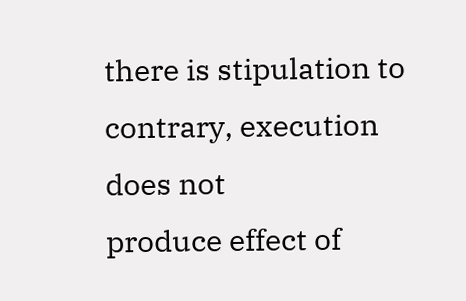there is stipulation to contrary, execution does not
produce effect of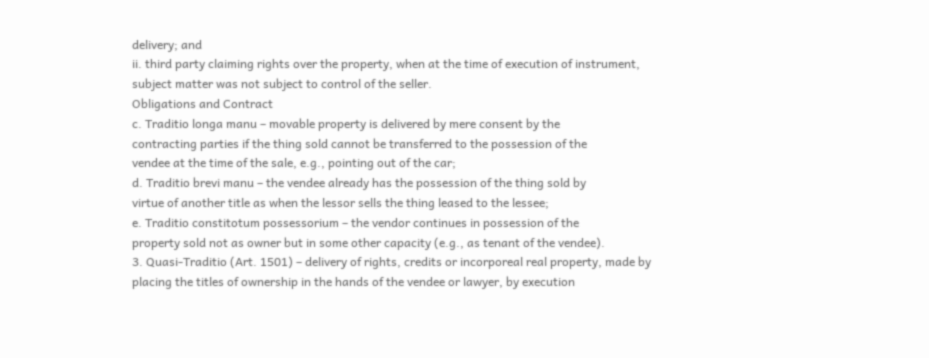delivery; and
ii. third party claiming rights over the property, when at the time of execution of instrument,
subject matter was not subject to control of the seller.
Obligations and Contract
c. Traditio longa manu – movable property is delivered by mere consent by the
contracting parties if the thing sold cannot be transferred to the possession of the
vendee at the time of the sale, e.g., pointing out of the car;
d. Traditio brevi manu – the vendee already has the possession of the thing sold by
virtue of another title as when the lessor sells the thing leased to the lessee;
e. Traditio constitotum possessorium – the vendor continues in possession of the
property sold not as owner but in some other capacity (e.g., as tenant of the vendee).
3. Quasi-Traditio (Art. 1501) – delivery of rights, credits or incorporeal real property, made by
placing the titles of ownership in the hands of the vendee or lawyer, by execution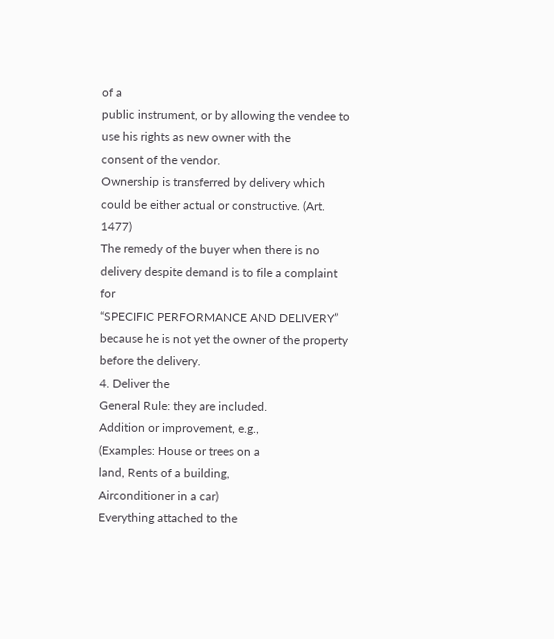of a
public instrument, or by allowing the vendee to use his rights as new owner with the
consent of the vendor.
Ownership is transferred by delivery which could be either actual or constructive. (Art. 1477)
The remedy of the buyer when there is no delivery despite demand is to file a complaint for
“SPECIFIC PERFORMANCE AND DELIVERY” because he is not yet the owner of the property
before the delivery.
4. Deliver the
General Rule: they are included.
Addition or improvement, e.g.,
(Examples: House or trees on a
land, Rents of a building,
Airconditioner in a car)
Everything attached to the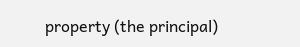property (the principal)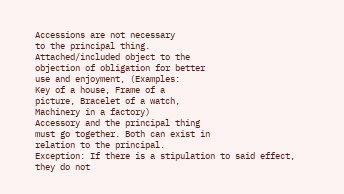Accessions are not necessary
to the principal thing.
Attached/included object to the
objection of obligation for better
use and enjoyment, (Examples:
Key of a house, Frame of a
picture, Bracelet of a watch,
Machinery in a factory)
Accessory and the principal thing
must go together. Both can exist in
relation to the principal.
Exception: If there is a stipulation to said effect, they do not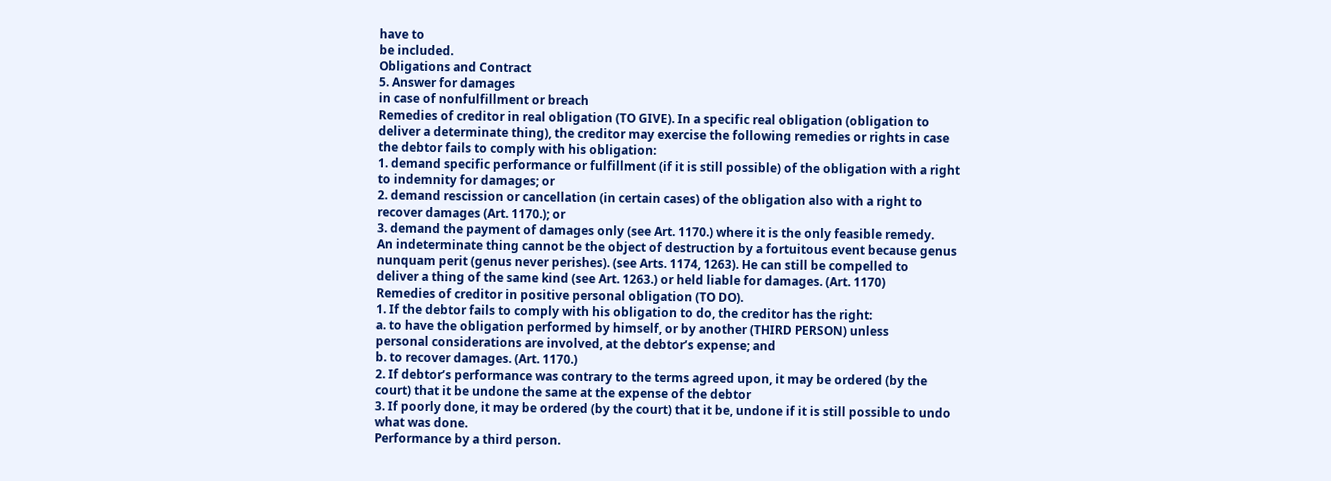have to
be included.
Obligations and Contract
5. Answer for damages
in case of nonfulfillment or breach
Remedies of creditor in real obligation (TO GIVE). In a specific real obligation (obligation to
deliver a determinate thing), the creditor may exercise the following remedies or rights in case
the debtor fails to comply with his obligation:
1. demand specific performance or fulfillment (if it is still possible) of the obligation with a right
to indemnity for damages; or
2. demand rescission or cancellation (in certain cases) of the obligation also with a right to
recover damages (Art. 1170.); or
3. demand the payment of damages only (see Art. 1170.) where it is the only feasible remedy.
An indeterminate thing cannot be the object of destruction by a fortuitous event because genus
nunquam perit (genus never perishes). (see Arts. 1174, 1263). He can still be compelled to
deliver a thing of the same kind (see Art. 1263.) or held liable for damages. (Art. 1170)
Remedies of creditor in positive personal obligation (TO DO).
1. If the debtor fails to comply with his obligation to do, the creditor has the right:
a. to have the obligation performed by himself, or by another (THIRD PERSON) unless
personal considerations are involved, at the debtor’s expense; and
b. to recover damages. (Art. 1170.)
2. If debtor’s performance was contrary to the terms agreed upon, it may be ordered (by the
court) that it be undone the same at the expense of the debtor
3. If poorly done, it may be ordered (by the court) that it be, undone if it is still possible to undo
what was done.
Performance by a third person.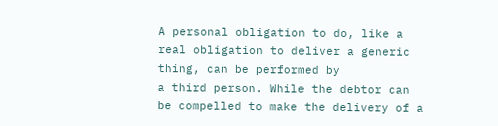A personal obligation to do, like a real obligation to deliver a generic thing, can be performed by
a third person. While the debtor can be compelled to make the delivery of a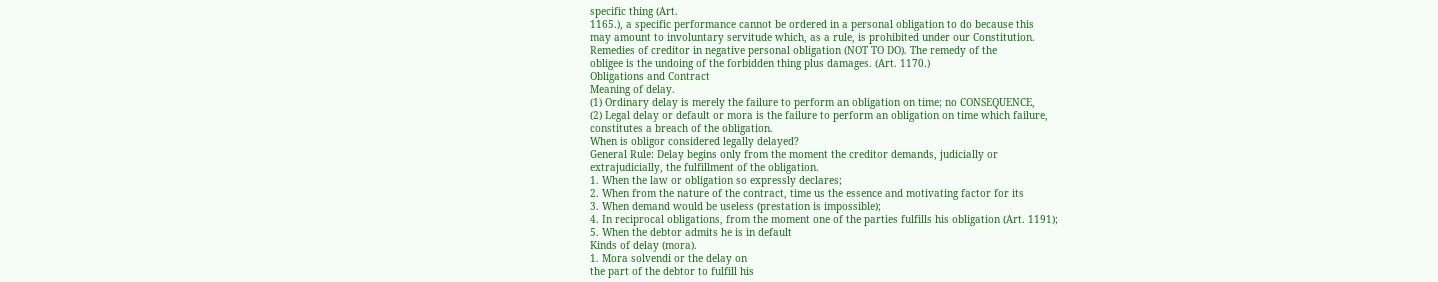specific thing (Art.
1165.), a specific performance cannot be ordered in a personal obligation to do because this
may amount to involuntary servitude which, as a rule, is prohibited under our Constitution.
Remedies of creditor in negative personal obligation (NOT TO DO). The remedy of the
obligee is the undoing of the forbidden thing plus damages. (Art. 1170.)
Obligations and Contract
Meaning of delay.
(1) Ordinary delay is merely the failure to perform an obligation on time; no CONSEQUENCE,
(2) Legal delay or default or mora is the failure to perform an obligation on time which failure,
constitutes a breach of the obligation.
When is obligor considered legally delayed?
General Rule: Delay begins only from the moment the creditor demands, judicially or
extrajudicially, the fulfillment of the obligation.
1. When the law or obligation so expressly declares;
2. When from the nature of the contract, time us the essence and motivating factor for its
3. When demand would be useless (prestation is impossible);
4. In reciprocal obligations, from the moment one of the parties fulfills his obligation (Art. 1191);
5. When the debtor admits he is in default
Kinds of delay (mora).
1. Mora solvendi or the delay on
the part of the debtor to fulfill his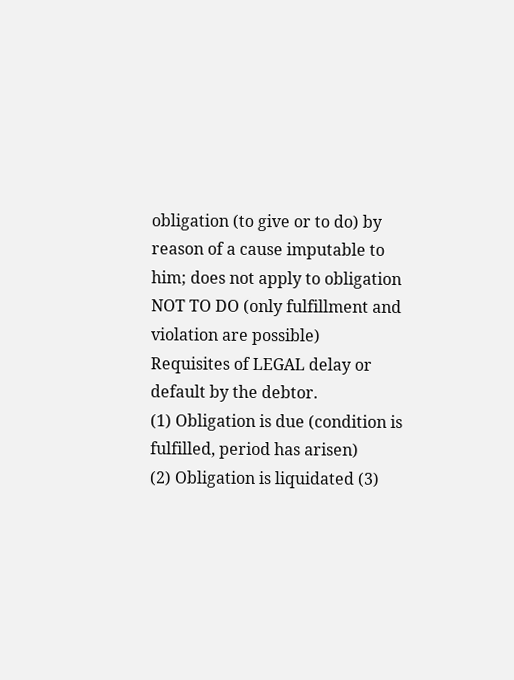obligation (to give or to do) by
reason of a cause imputable to
him; does not apply to obligation
NOT TO DO (only fulfillment and
violation are possible)
Requisites of LEGAL delay or default by the debtor.
(1) Obligation is due (condition is fulfilled, period has arisen)
(2) Obligation is liquidated (3)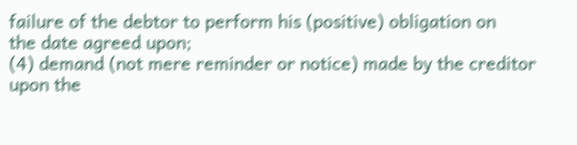failure of the debtor to perform his (positive) obligation on
the date agreed upon;
(4) demand (not mere reminder or notice) made by the creditor
upon the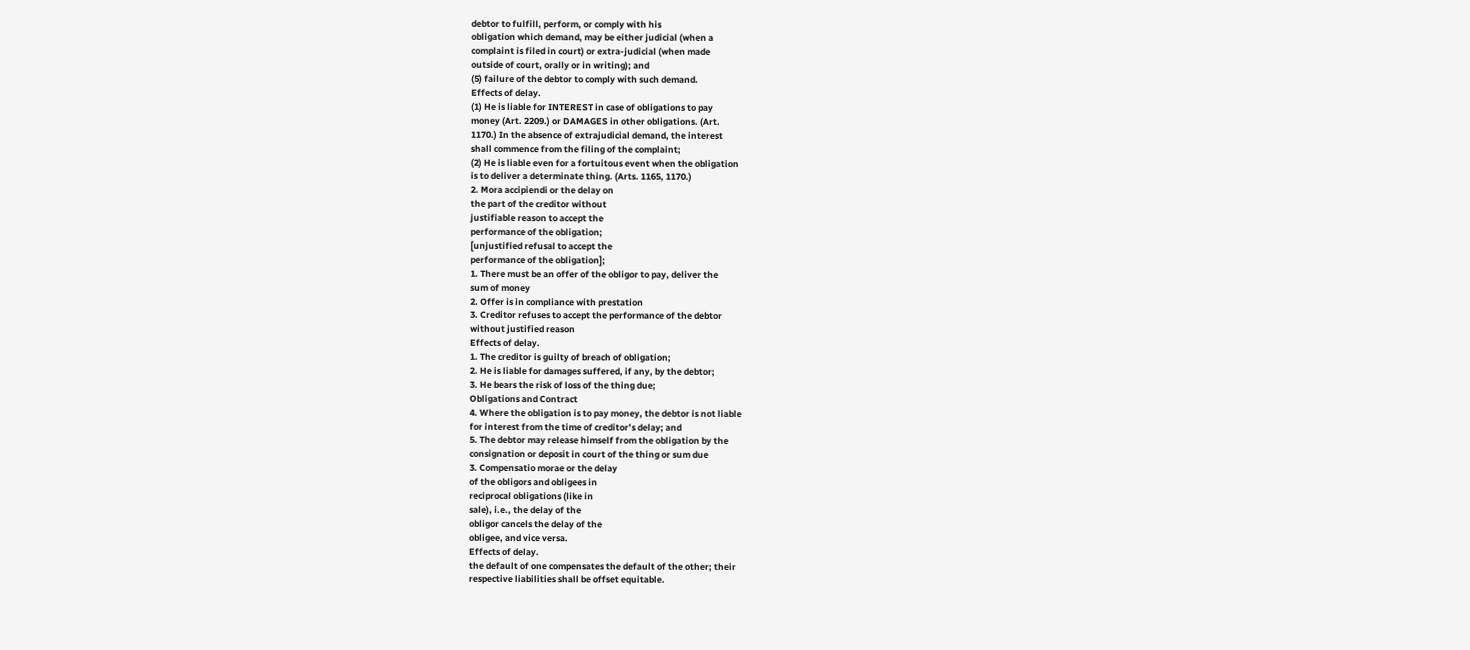debtor to fulfill, perform, or comply with his
obligation which demand, may be either judicial (when a
complaint is filed in court) or extra-judicial (when made
outside of court, orally or in writing); and
(5) failure of the debtor to comply with such demand.
Effects of delay.
(1) He is liable for INTEREST in case of obligations to pay
money (Art. 2209.) or DAMAGES in other obligations. (Art.
1170.) In the absence of extrajudicial demand, the interest
shall commence from the filing of the complaint;
(2) He is liable even for a fortuitous event when the obligation
is to deliver a determinate thing. (Arts. 1165, 1170.)
2. Mora accipiendi or the delay on
the part of the creditor without
justifiable reason to accept the
performance of the obligation;
[unjustified refusal to accept the
performance of the obligation];
1. There must be an offer of the obligor to pay, deliver the
sum of money
2. Offer is in compliance with prestation
3. Creditor refuses to accept the performance of the debtor
without justified reason
Effects of delay.
1. The creditor is guilty of breach of obligation;
2. He is liable for damages suffered, if any, by the debtor;
3. He bears the risk of loss of the thing due;
Obligations and Contract
4. Where the obligation is to pay money, the debtor is not liable
for interest from the time of creditor’s delay; and
5. The debtor may release himself from the obligation by the
consignation or deposit in court of the thing or sum due
3. Compensatio morae or the delay
of the obligors and obligees in
reciprocal obligations (like in
sale), i.e., the delay of the
obligor cancels the delay of the
obligee, and vice versa.
Effects of delay.
the default of one compensates the default of the other; their
respective liabilities shall be offset equitable.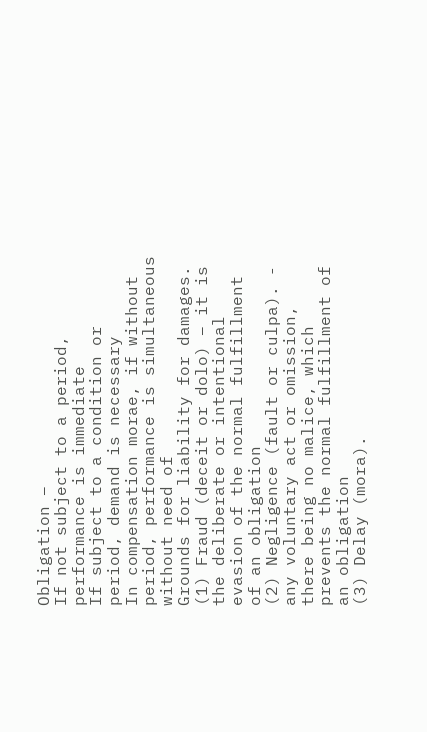Obligation –
If not subject to a period, performance is immediate
If subject to a condition or period, demand is necessary
In compensation morae, if without period, performance is simultaneous without need of
Grounds for liability for damages.
(1) Fraud (deceit or dolo) – it is the deliberate or intentional evasion of the normal fulfillment
of an obligation
(2) Negligence (fault or culpa). - any voluntary act or omission, there being no malice, which
prevents the normal fulfillment of an obligation
(3) Delay (mora).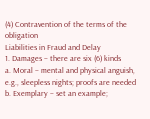(4) Contravention of the terms of the obligation
Liabilities in Fraud and Delay
1. Damages – there are six (6) kinds
a. Moral – mental and physical anguish, e.g., sleepless nights; proofs are needed
b. Exemplary – set an example;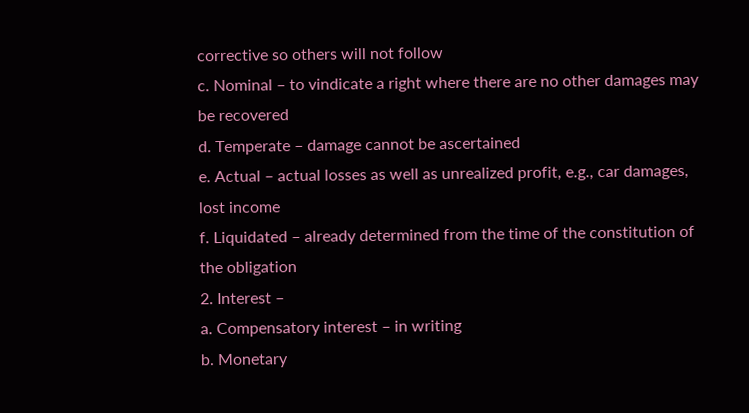corrective so others will not follow
c. Nominal – to vindicate a right where there are no other damages may be recovered
d. Temperate – damage cannot be ascertained
e. Actual – actual losses as well as unrealized profit, e.g., car damages, lost income
f. Liquidated – already determined from the time of the constitution of the obligation
2. Interest –
a. Compensatory interest – in writing
b. Monetary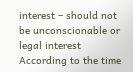interest – should not be unconscionable or legal interest
According to the time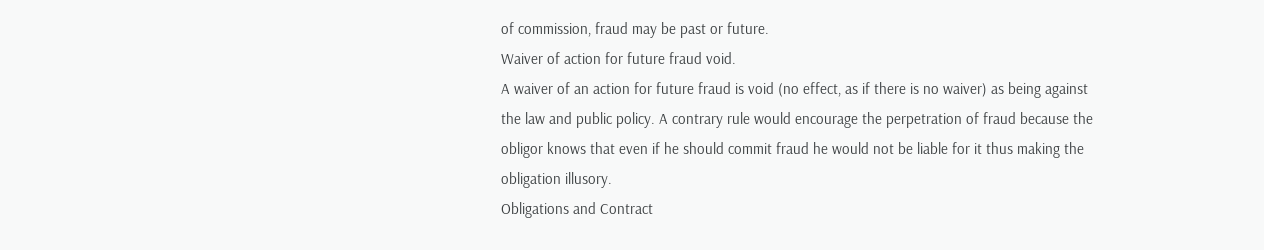of commission, fraud may be past or future.
Waiver of action for future fraud void.
A waiver of an action for future fraud is void (no effect, as if there is no waiver) as being against
the law and public policy. A contrary rule would encourage the perpetration of fraud because the
obligor knows that even if he should commit fraud he would not be liable for it thus making the
obligation illusory.
Obligations and Contract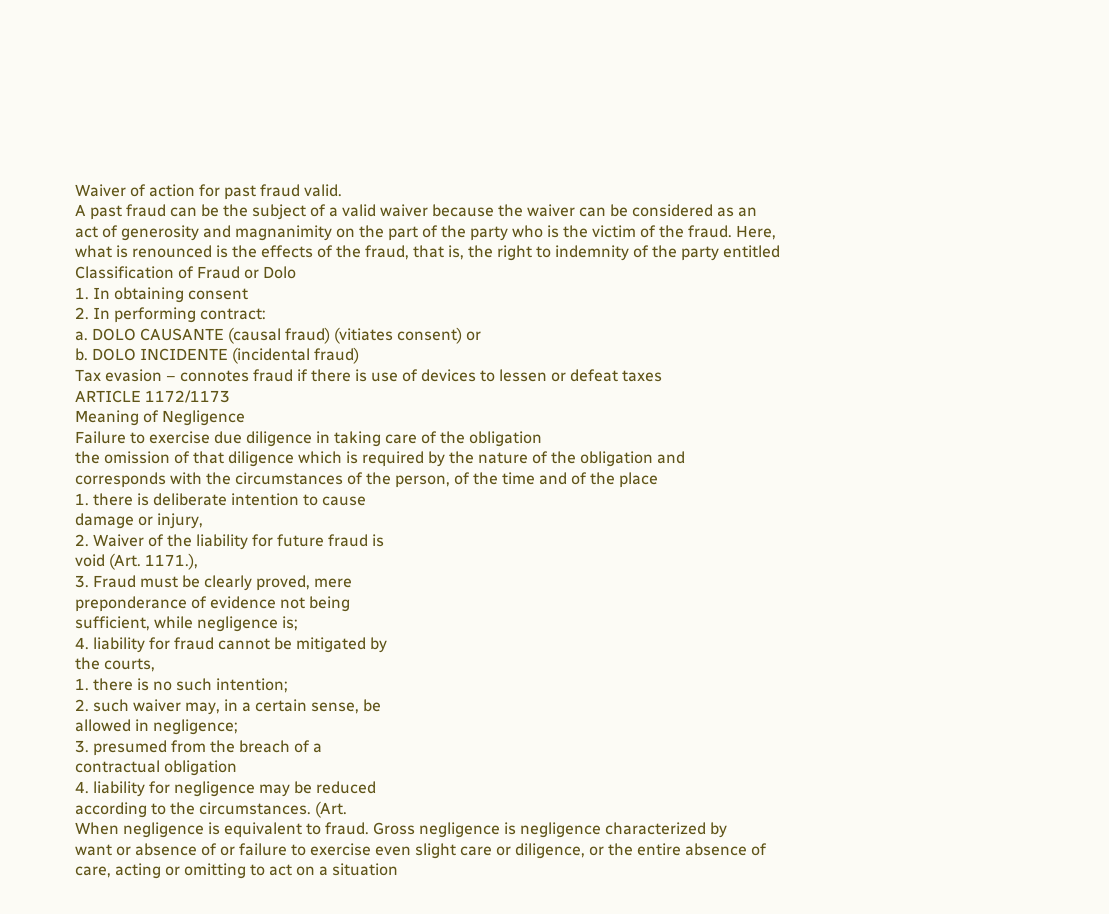Waiver of action for past fraud valid.
A past fraud can be the subject of a valid waiver because the waiver can be considered as an
act of generosity and magnanimity on the part of the party who is the victim of the fraud. Here,
what is renounced is the effects of the fraud, that is, the right to indemnity of the party entitled
Classification of Fraud or Dolo
1. In obtaining consent
2. In performing contract:
a. DOLO CAUSANTE (causal fraud) (vitiates consent) or
b. DOLO INCIDENTE (incidental fraud)
Tax evasion – connotes fraud if there is use of devices to lessen or defeat taxes
ARTICLE 1172/1173
Meaning of Negligence
Failure to exercise due diligence in taking care of the obligation
the omission of that diligence which is required by the nature of the obligation and
corresponds with the circumstances of the person, of the time and of the place
1. there is deliberate intention to cause
damage or injury,
2. Waiver of the liability for future fraud is
void (Art. 1171.),
3. Fraud must be clearly proved, mere
preponderance of evidence not being
sufficient, while negligence is;
4. liability for fraud cannot be mitigated by
the courts,
1. there is no such intention;
2. such waiver may, in a certain sense, be
allowed in negligence;
3. presumed from the breach of a
contractual obligation
4. liability for negligence may be reduced
according to the circumstances. (Art.
When negligence is equivalent to fraud. Gross negligence is negligence characterized by
want or absence of or failure to exercise even slight care or diligence, or the entire absence of
care, acting or omitting to act on a situation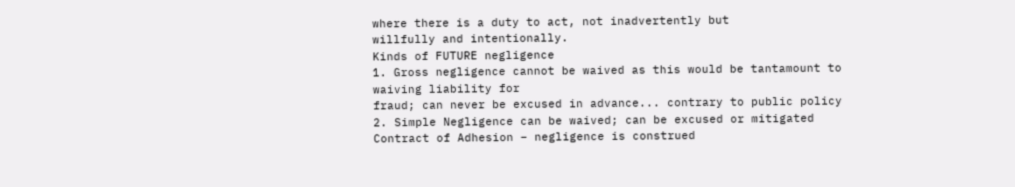where there is a duty to act, not inadvertently but
willfully and intentionally.
Kinds of FUTURE negligence
1. Gross negligence cannot be waived as this would be tantamount to waiving liability for
fraud; can never be excused in advance... contrary to public policy
2. Simple Negligence can be waived; can be excused or mitigated
Contract of Adhesion – negligence is construed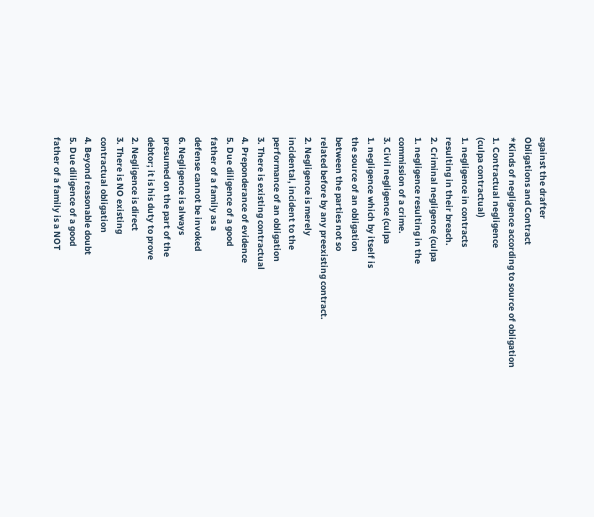against the drafter
Obligations and Contract
*Kinds of negligence according to source of obligation
1. Contractual negligence
(culpa contractual)
1. negligence in contracts
resulting in their breach.
2. Criminal negligence (culpa
1. negligence resulting in the
commission of a crime.
3. Civil negligence (culpa
1. negligence which by itself is
the source of an obligation
between the parties not so
related before by any preexisting contract.
2. Negligence is merely
incidental, incident to the
performance of an obligation
3. There is existing contractual
4. Preponderance of evidence
5. Due diligence of a good
father of a family as a
defense cannot be invoked
6. Negligence is always
presumed on the part of the
debtor; it is his duty to prove
2. Negligence is direct
3. There is NO existing
contractual obligation
4. Beyond reasonable doubt
5. Due diligence of a good
father of a family is a NOT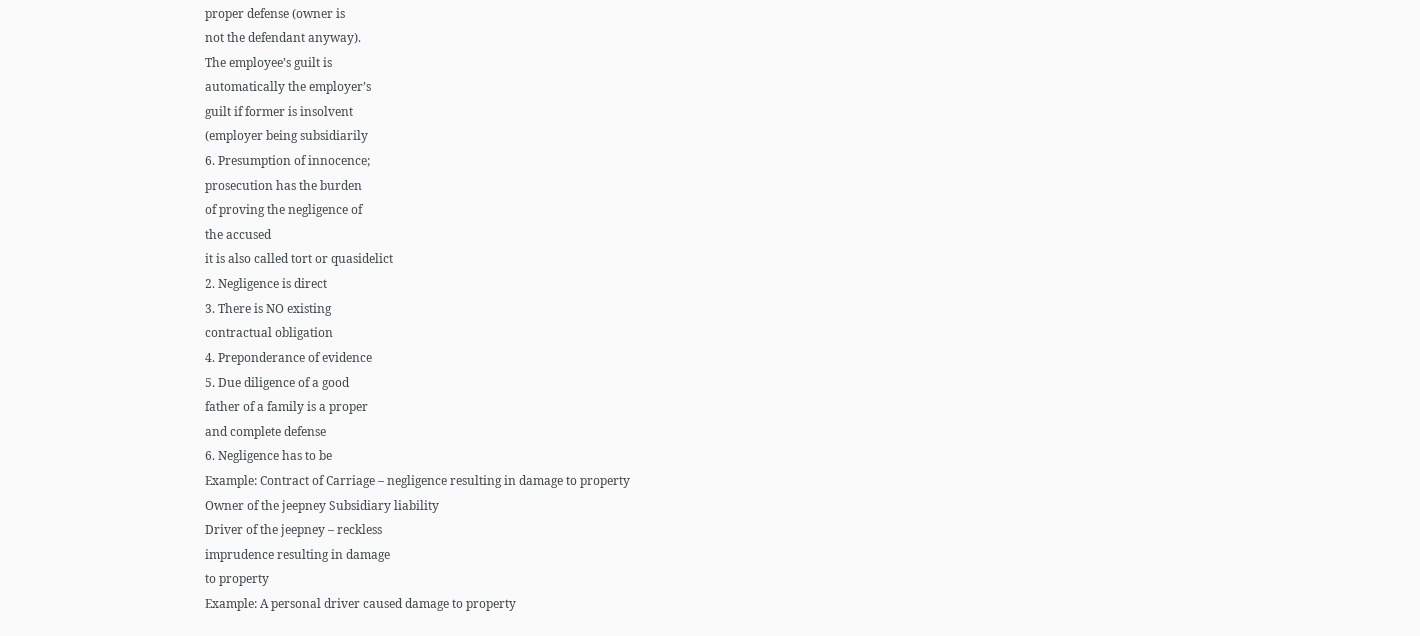proper defense (owner is
not the defendant anyway).
The employee’s guilt is
automatically the employer’s
guilt if former is insolvent
(employer being subsidiarily
6. Presumption of innocence;
prosecution has the burden
of proving the negligence of
the accused
it is also called tort or quasidelict
2. Negligence is direct
3. There is NO existing
contractual obligation
4. Preponderance of evidence
5. Due diligence of a good
father of a family is a proper
and complete defense
6. Negligence has to be
Example: Contract of Carriage – negligence resulting in damage to property
Owner of the jeepney Subsidiary liability
Driver of the jeepney – reckless
imprudence resulting in damage
to property
Example: A personal driver caused damage to property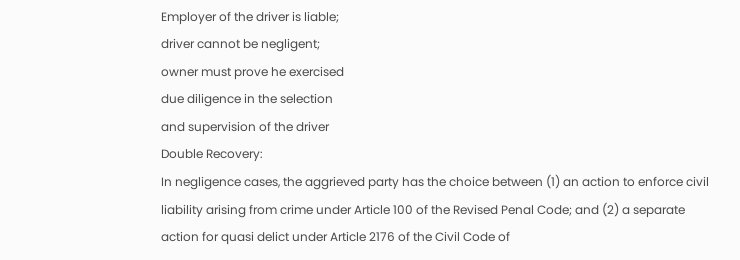Employer of the driver is liable;
driver cannot be negligent;
owner must prove he exercised
due diligence in the selection
and supervision of the driver
Double Recovery:
In negligence cases, the aggrieved party has the choice between (1) an action to enforce civil
liability arising from crime under Article 100 of the Revised Penal Code; and (2) a separate
action for quasi delict under Article 2176 of the Civil Code of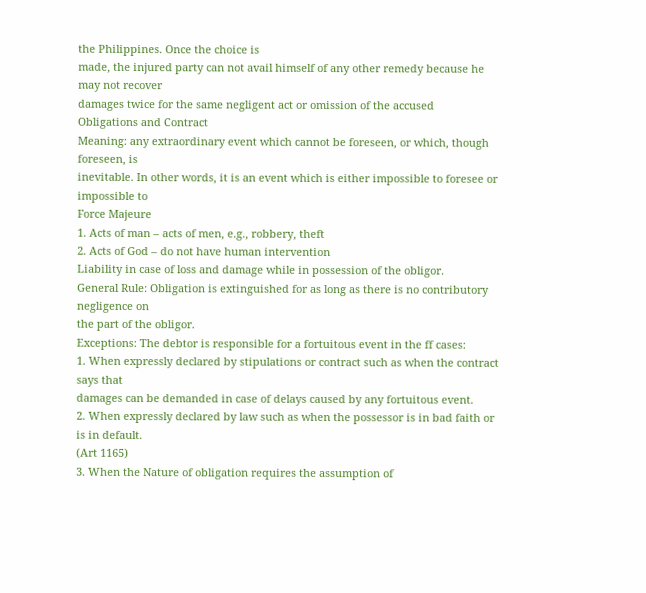the Philippines. Once the choice is
made, the injured party can not avail himself of any other remedy because he may not recover
damages twice for the same negligent act or omission of the accused
Obligations and Contract
Meaning: any extraordinary event which cannot be foreseen, or which, though foreseen, is
inevitable. In other words, it is an event which is either impossible to foresee or impossible to
Force Majeure
1. Acts of man – acts of men, e.g., robbery, theft
2. Acts of God – do not have human intervention
Liability in case of loss and damage while in possession of the obligor.
General Rule: Obligation is extinguished for as long as there is no contributory negligence on
the part of the obligor.
Exceptions: The debtor is responsible for a fortuitous event in the ff cases:
1. When expressly declared by stipulations or contract such as when the contract says that
damages can be demanded in case of delays caused by any fortuitous event.
2. When expressly declared by law such as when the possessor is in bad faith or is in default.
(Art 1165)
3. When the Nature of obligation requires the assumption of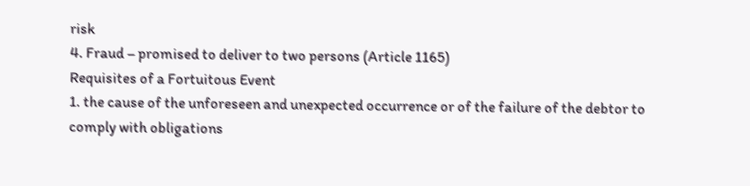risk
4. Fraud – promised to deliver to two persons (Article 1165)
Requisites of a Fortuitous Event
1. the cause of the unforeseen and unexpected occurrence or of the failure of the debtor to
comply with obligations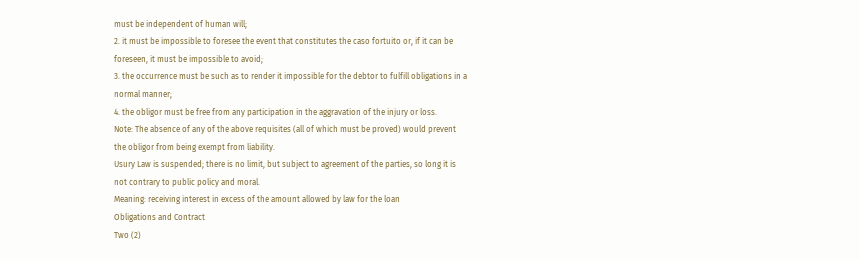must be independent of human will;
2. it must be impossible to foresee the event that constitutes the caso fortuito or, if it can be
foreseen, it must be impossible to avoid;
3. the occurrence must be such as to render it impossible for the debtor to fulfill obligations in a
normal manner;
4. the obligor must be free from any participation in the aggravation of the injury or loss.
Note: The absence of any of the above requisites (all of which must be proved) would prevent
the obligor from being exempt from liability.
Usury Law is suspended; there is no limit, but subject to agreement of the parties, so long it is
not contrary to public policy and moral.
Meaning: receiving interest in excess of the amount allowed by law for the loan
Obligations and Contract
Two (2)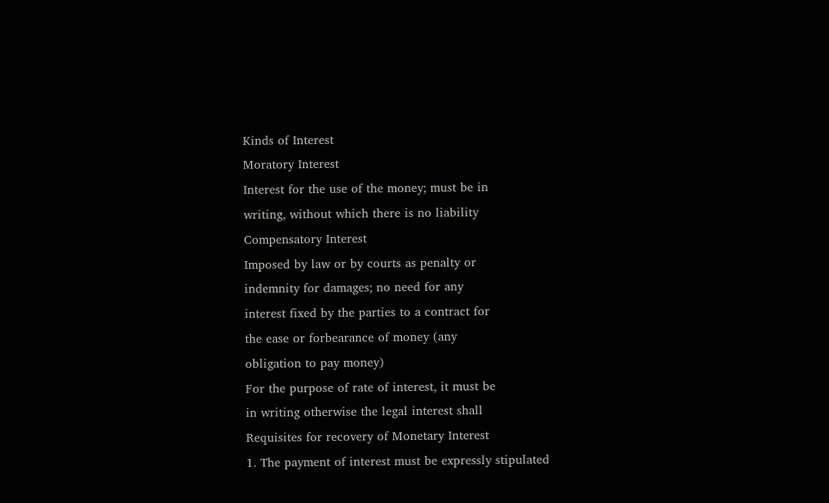Kinds of Interest
Moratory Interest
Interest for the use of the money; must be in
writing, without which there is no liability
Compensatory Interest
Imposed by law or by courts as penalty or
indemnity for damages; no need for any
interest fixed by the parties to a contract for
the ease or forbearance of money (any
obligation to pay money)
For the purpose of rate of interest, it must be
in writing otherwise the legal interest shall
Requisites for recovery of Monetary Interest
1. The payment of interest must be expressly stipulated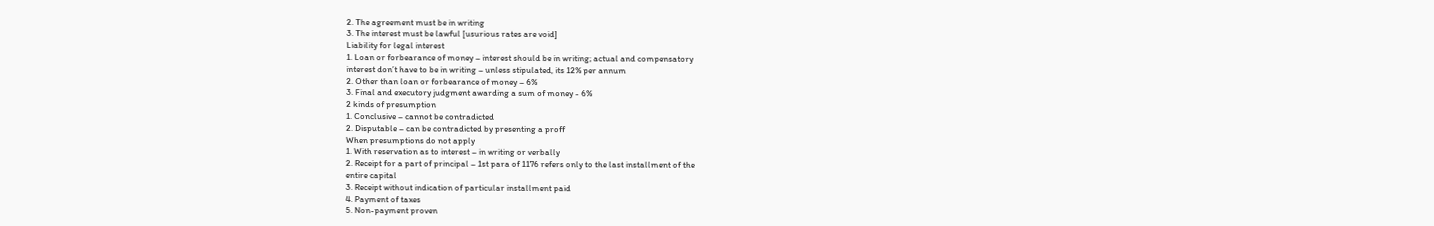2. The agreement must be in writing
3. The interest must be lawful [usurious rates are void]
Liability for legal interest
1. Loan or forbearance of money – interest should be in writing; actual and compensatory
interest don’t have to be in writing – unless stipulated, its 12% per annum
2. Other than loan or forbearance of money – 6%
3. Final and executory judgment awarding a sum of money - 6%
2 kinds of presumption
1. Conclusive – cannot be contradicted
2. Disputable – can be contradicted by presenting a proff
When presumptions do not apply
1. With reservation as to interest – in writing or verbally
2. Receipt for a part of principal – 1st para of 1176 refers only to the last installment of the
entire capital
3. Receipt without indication of particular installment paid
4. Payment of taxes
5. Non-payment proven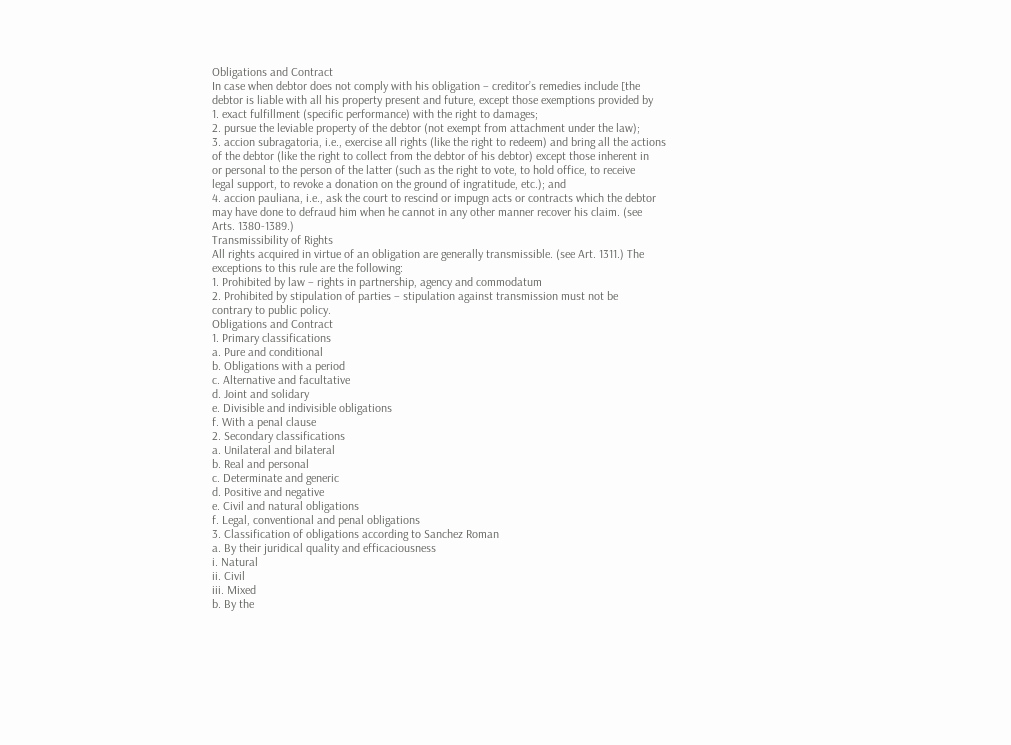Obligations and Contract
In case when debtor does not comply with his obligation – creditor’s remedies include [the
debtor is liable with all his property present and future, except those exemptions provided by
1. exact fulfillment (specific performance) with the right to damages;
2. pursue the leviable property of the debtor (not exempt from attachment under the law);
3. accion subragatoria, i.e., exercise all rights (like the right to redeem) and bring all the actions
of the debtor (like the right to collect from the debtor of his debtor) except those inherent in
or personal to the person of the latter (such as the right to vote, to hold office, to receive
legal support, to revoke a donation on the ground of ingratitude, etc.); and
4. accion pauliana, i.e., ask the court to rescind or impugn acts or contracts which the debtor
may have done to defraud him when he cannot in any other manner recover his claim. (see
Arts. 1380-1389.)
Transmissibility of Rights
All rights acquired in virtue of an obligation are generally transmissible. (see Art. 1311.) The
exceptions to this rule are the following:
1. Prohibited by law – rights in partnership, agency and commodatum
2. Prohibited by stipulation of parties – stipulation against transmission must not be
contrary to public policy.
Obligations and Contract
1. Primary classifications
a. Pure and conditional
b. Obligations with a period
c. Alternative and facultative
d. Joint and solidary
e. Divisible and indivisible obligations
f. With a penal clause
2. Secondary classifications
a. Unilateral and bilateral
b. Real and personal
c. Determinate and generic
d. Positive and negative
e. Civil and natural obligations
f. Legal, conventional and penal obligations
3. Classification of obligations according to Sanchez Roman
a. By their juridical quality and efficaciousness
i. Natural
ii. Civil
iii. Mixed
b. By the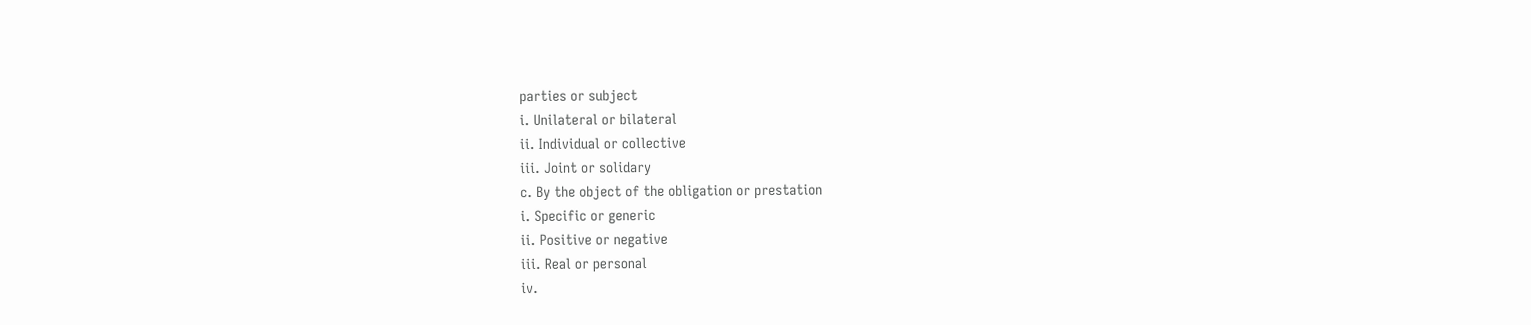parties or subject
i. Unilateral or bilateral
ii. Individual or collective
iii. Joint or solidary
c. By the object of the obligation or prestation
i. Specific or generic
ii. Positive or negative
iii. Real or personal
iv.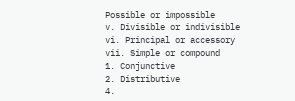Possible or impossible
v. Divisible or indivisible
vi. Principal or accessory
vii. Simple or compound
1. Conjunctive
2. Distributive
4.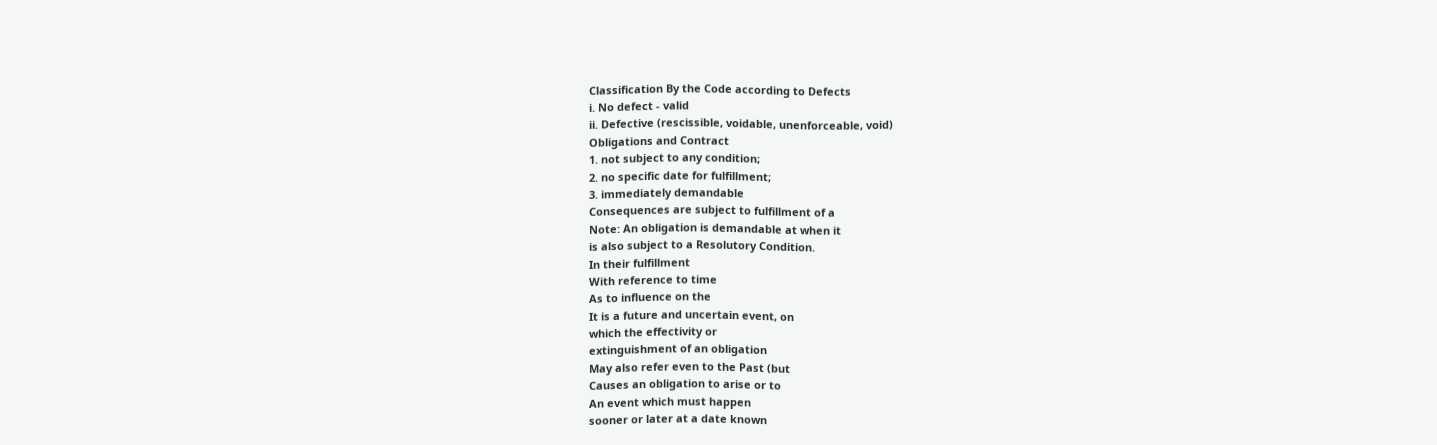Classification By the Code according to Defects
i. No defect - valid
ii. Defective (rescissible, voidable, unenforceable, void)
Obligations and Contract
1. not subject to any condition;
2. no specific date for fulfillment;
3. immediately demandable
Consequences are subject to fulfillment of a
Note: An obligation is demandable at when it
is also subject to a Resolutory Condition.
In their fulfillment
With reference to time
As to influence on the
It is a future and uncertain event, on
which the effectivity or
extinguishment of an obligation
May also refer even to the Past (but
Causes an obligation to arise or to
An event which must happen
sooner or later at a date known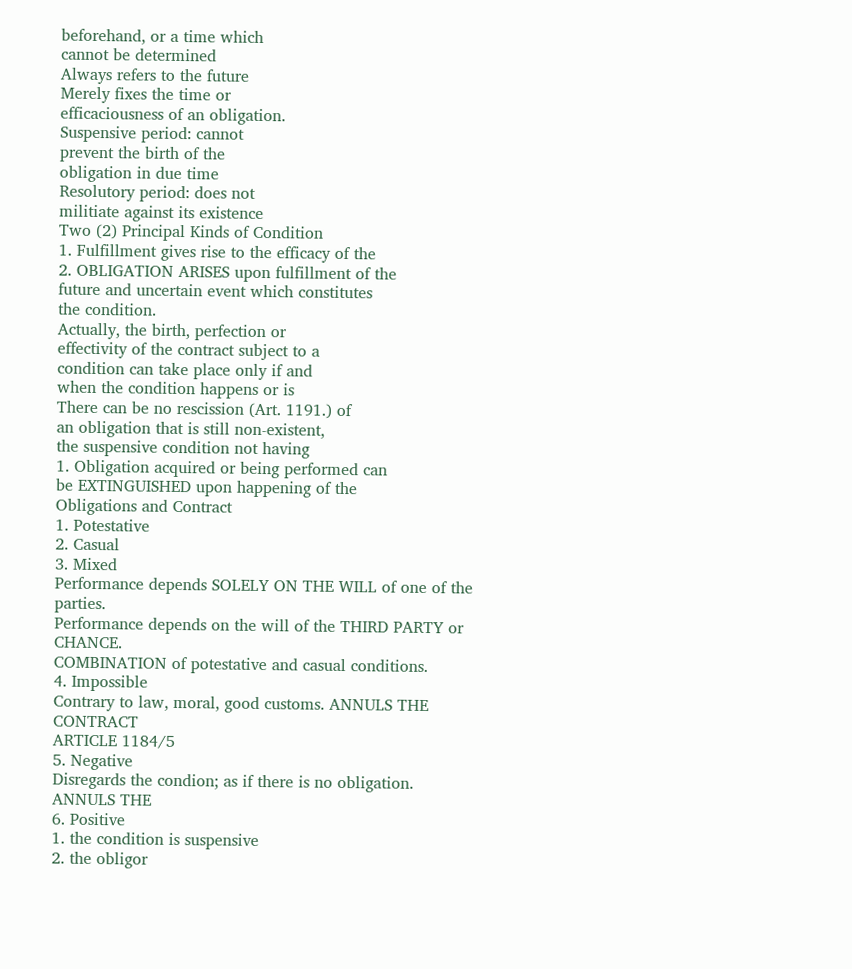beforehand, or a time which
cannot be determined
Always refers to the future
Merely fixes the time or
efficaciousness of an obligation.
Suspensive period: cannot
prevent the birth of the
obligation in due time
Resolutory period: does not
militiate against its existence
Two (2) Principal Kinds of Condition
1. Fulfillment gives rise to the efficacy of the
2. OBLIGATION ARISES upon fulfillment of the
future and uncertain event which constitutes
the condition.
Actually, the birth, perfection or
effectivity of the contract subject to a
condition can take place only if and
when the condition happens or is
There can be no rescission (Art. 1191.) of
an obligation that is still non-existent,
the suspensive condition not having
1. Obligation acquired or being performed can
be EXTINGUISHED upon happening of the
Obligations and Contract
1. Potestative
2. Casual
3. Mixed
Performance depends SOLELY ON THE WILL of one of the parties.
Performance depends on the will of the THIRD PARTY or CHANCE.
COMBINATION of potestative and casual conditions.
4. Impossible
Contrary to law, moral, good customs. ANNULS THE CONTRACT
ARTICLE 1184/5
5. Negative
Disregards the condion; as if there is no obligation. ANNULS THE
6. Positive
1. the condition is suspensive
2. the obligor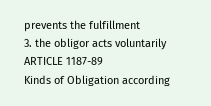prevents the fulfillment
3. the obligor acts voluntarily
ARTICLE 1187-89
Kinds of Obligation according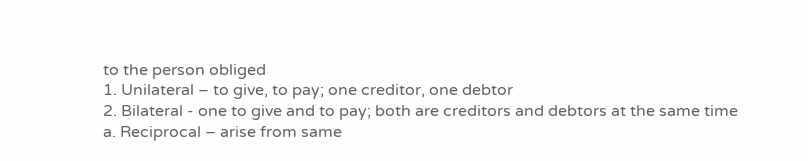to the person obliged
1. Unilateral – to give, to pay; one creditor, one debtor
2. Bilateral - one to give and to pay; both are creditors and debtors at the same time
a. Reciprocal – arise from same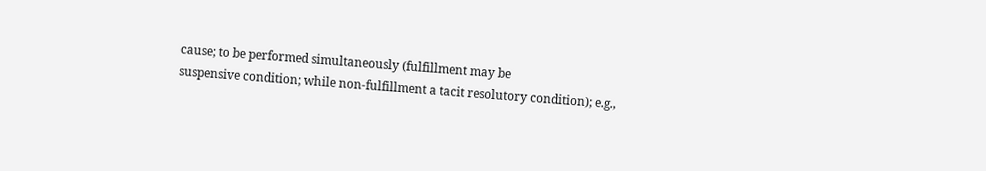cause; to be performed simultaneously (fulfillment may be
suspensive condition; while non-fulfillment a tacit resolutory condition); e.g.,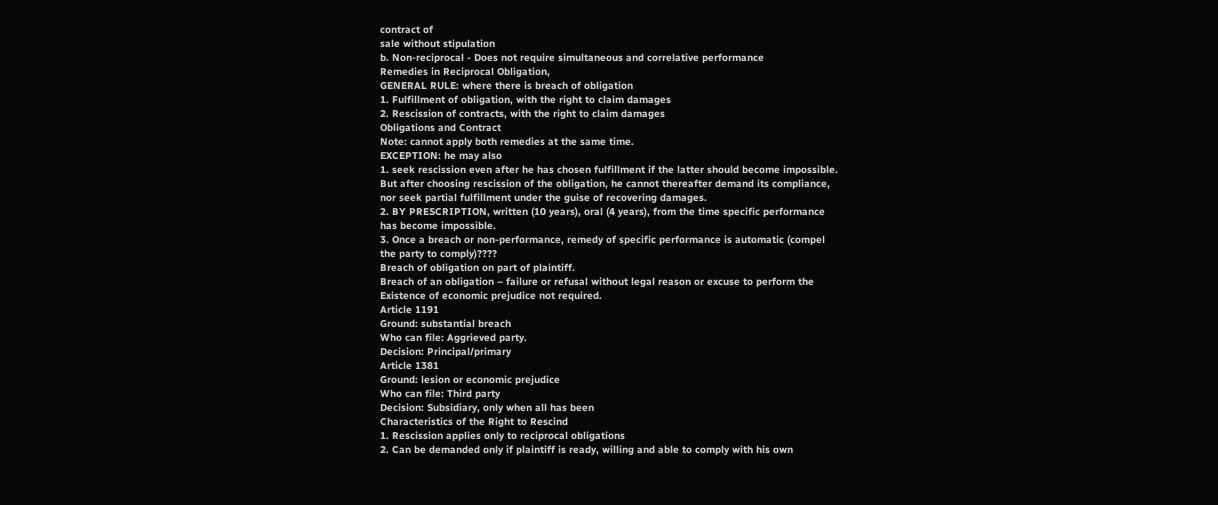contract of
sale without stipulation
b. Non-reciprocal - Does not require simultaneous and correlative performance
Remedies in Reciprocal Obligation,
GENERAL RULE: where there is breach of obligation
1. Fulfillment of obligation, with the right to claim damages
2. Rescission of contracts, with the right to claim damages
Obligations and Contract
Note: cannot apply both remedies at the same time.
EXCEPTION: he may also
1. seek rescission even after he has chosen fulfillment if the latter should become impossible.
But after choosing rescission of the obligation, he cannot thereafter demand its compliance,
nor seek partial fulfillment under the guise of recovering damages.
2. BY PRESCRIPTION, written (10 years), oral (4 years), from the time specific performance
has become impossible.
3. Once a breach or non-performance, remedy of specific performance is automatic (compel
the party to comply)????
Breach of obligation on part of plaintiff.
Breach of an obligation – failure or refusal without legal reason or excuse to perform the
Existence of economic prejudice not required.
Article 1191
Ground: substantial breach
Who can file: Aggrieved party.
Decision: Principal/primary
Article 1381
Ground: lesion or economic prejudice
Who can file: Third party
Decision: Subsidiary, only when all has been
Characteristics of the Right to Rescind
1. Rescission applies only to reciprocal obligations
2. Can be demanded only if plaintiff is ready, willing and able to comply with his own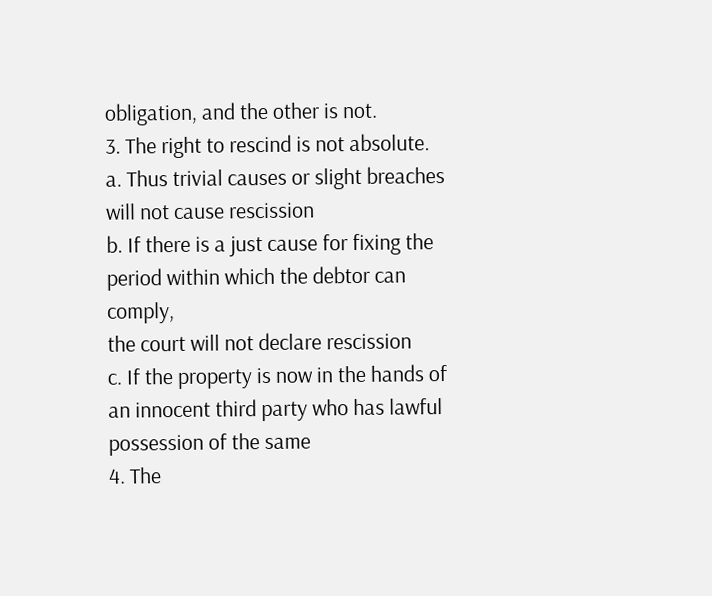obligation, and the other is not.
3. The right to rescind is not absolute.
a. Thus trivial causes or slight breaches will not cause rescission
b. If there is a just cause for fixing the period within which the debtor can comply,
the court will not declare rescission
c. If the property is now in the hands of an innocent third party who has lawful
possession of the same
4. The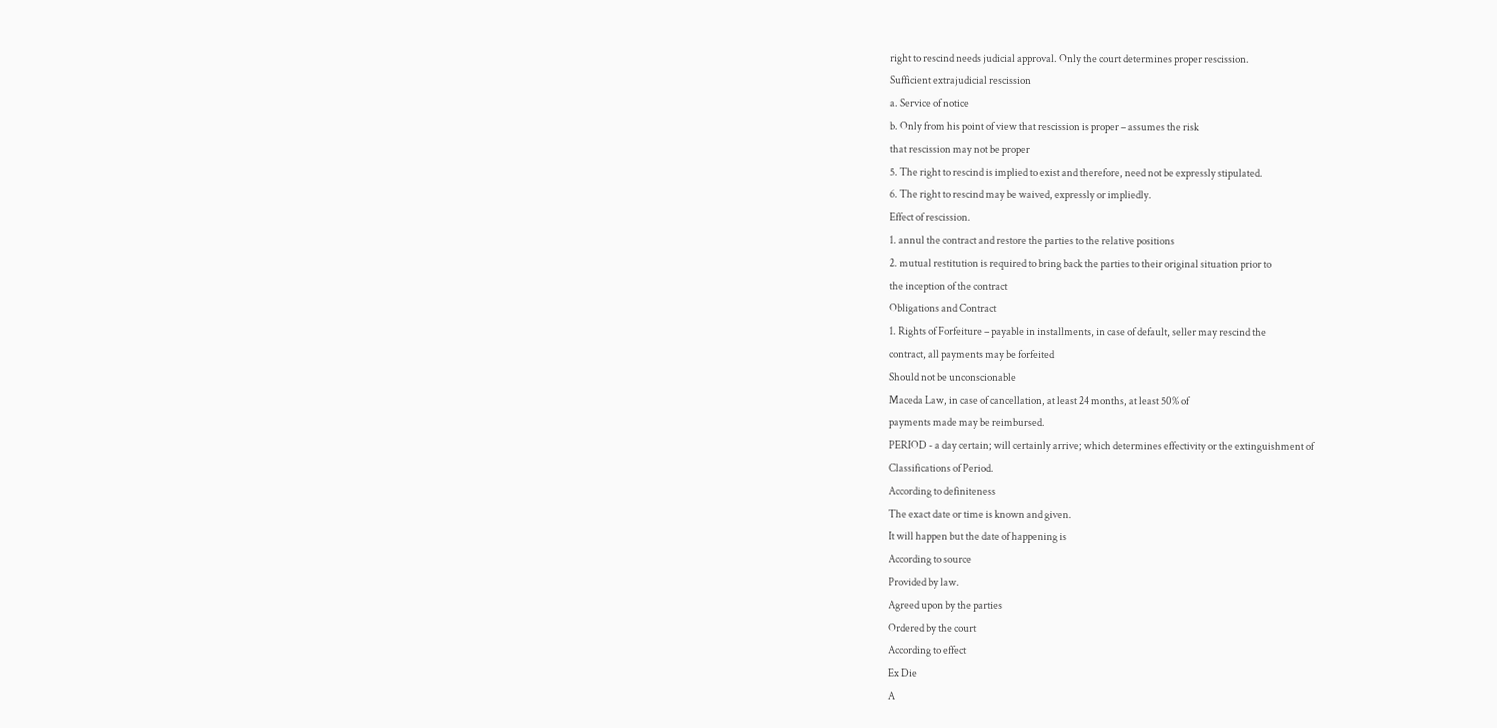right to rescind needs judicial approval. Only the court determines proper rescission.
Sufficient extrajudicial rescission
a. Service of notice
b. Only from his point of view that rescission is proper – assumes the risk
that rescission may not be proper
5. The right to rescind is implied to exist and therefore, need not be expressly stipulated.
6. The right to rescind may be waived, expressly or impliedly.
Effect of rescission.
1. annul the contract and restore the parties to the relative positions
2. mutual restitution is required to bring back the parties to their original situation prior to
the inception of the contract
Obligations and Contract
1. Rights of Forfeiture – payable in installments, in case of default, seller may rescind the
contract, all payments may be forfeited
Should not be unconscionable
Maceda Law, in case of cancellation, at least 24 months, at least 50% of
payments made may be reimbursed.
PERIOD - a day certain; will certainly arrive; which determines effectivity or the extinguishment of
Classifications of Period.
According to definiteness
The exact date or time is known and given.
It will happen but the date of happening is
According to source
Provided by law.
Agreed upon by the parties
Ordered by the court
According to effect
Ex Die
A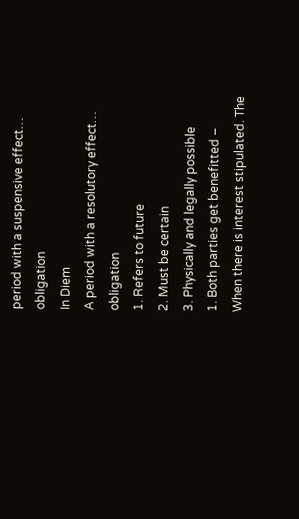period with a suspensive effect… obligation
In Diem
A period with a resolutory effect… obligation
1. Refers to future
2. Must be certain
3. Physically and legally possible
1. Both parties get benefitted – When there is interest stipulated. The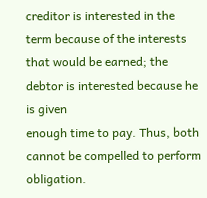creditor is interested in the
term because of the interests that would be earned; the debtor is interested because he is given
enough time to pay. Thus, both cannot be compelled to perform obligation.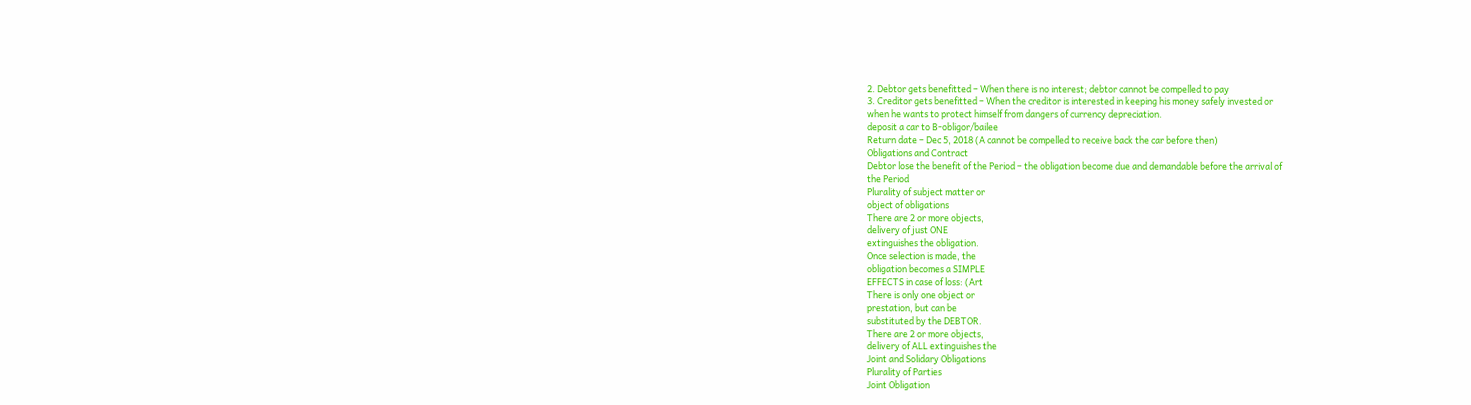2. Debtor gets benefitted – When there is no interest; debtor cannot be compelled to pay
3. Creditor gets benefitted – When the creditor is interested in keeping his money safely invested or
when he wants to protect himself from dangers of currency depreciation.
deposit a car to B-obligor/bailee
Return date – Dec 5, 2018 (A cannot be compelled to receive back the car before then)
Obligations and Contract
Debtor lose the benefit of the Period – the obligation become due and demandable before the arrival of
the Period
Plurality of subject matter or
object of obligations
There are 2 or more objects,
delivery of just ONE
extinguishes the obligation.
Once selection is made, the
obligation becomes a SIMPLE
EFFECTS in case of loss: (Art
There is only one object or
prestation, but can be
substituted by the DEBTOR.
There are 2 or more objects,
delivery of ALL extinguishes the
Joint and Solidary Obligations
Plurality of Parties
Joint Obligation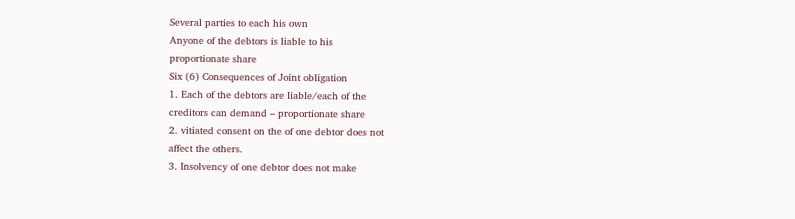Several parties to each his own
Anyone of the debtors is liable to his
proportionate share
Six (6) Consequences of Joint obligation
1. Each of the debtors are liable/each of the
creditors can demand – proportionate share
2. vitiated consent on the of one debtor does not
affect the others.
3. Insolvency of one debtor does not make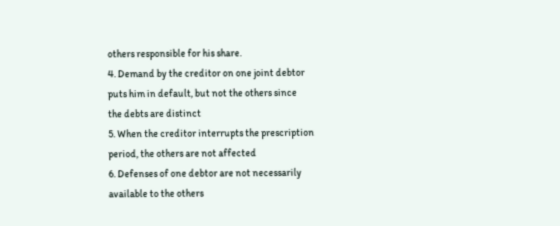others responsible for his share.
4. Demand by the creditor on one joint debtor
puts him in default, but not the others since
the debts are distinct
5. When the creditor interrupts the prescription
period, the others are not affected
6. Defenses of one debtor are not necessarily
available to the others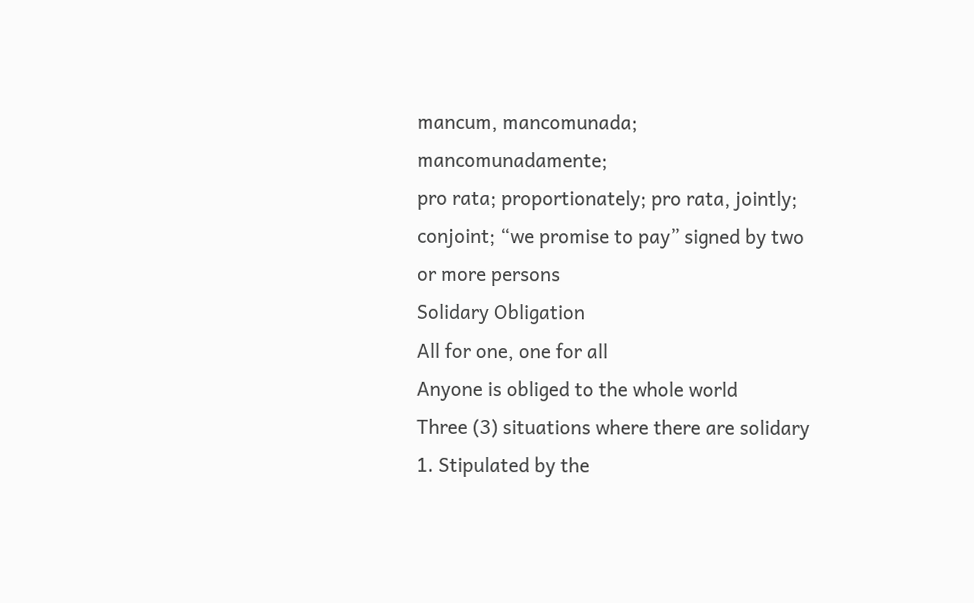mancum, mancomunada; mancomunadamente;
pro rata; proportionately; pro rata, jointly;
conjoint; “we promise to pay” signed by two
or more persons
Solidary Obligation
All for one, one for all
Anyone is obliged to the whole world
Three (3) situations where there are solidary
1. Stipulated by the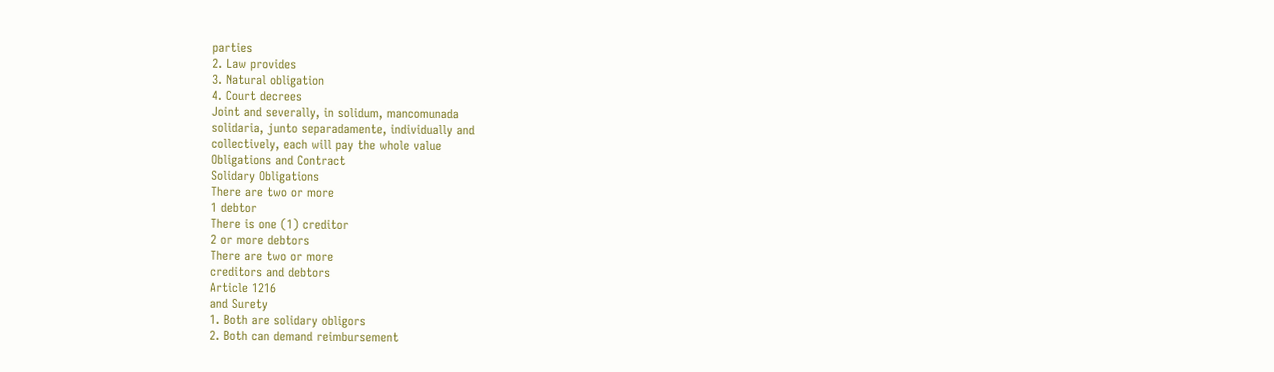parties
2. Law provides
3. Natural obligation
4. Court decrees
Joint and severally, in solidum, mancomunada
solidaria, junto separadamente, individually and
collectively, each will pay the whole value
Obligations and Contract
Solidary Obligations
There are two or more
1 debtor
There is one (1) creditor
2 or more debtors
There are two or more
creditors and debtors
Article 1216
and Surety
1. Both are solidary obligors
2. Both can demand reimbursement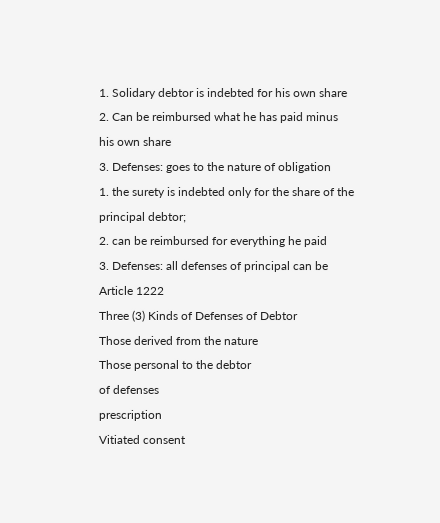1. Solidary debtor is indebted for his own share
2. Can be reimbursed what he has paid minus
his own share
3. Defenses: goes to the nature of obligation
1. the surety is indebted only for the share of the
principal debtor;
2. can be reimbursed for everything he paid
3. Defenses: all defenses of principal can be
Article 1222
Three (3) Kinds of Defenses of Debtor
Those derived from the nature
Those personal to the debtor
of defenses
prescription
Vitiated consent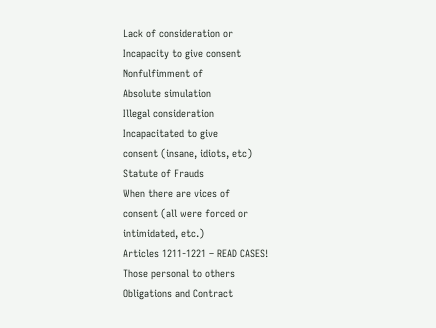Lack of consideration or
Incapacity to give consent
Nonfulfimment of
Absolute simulation
Illegal consideration
Incapacitated to give
consent (insane, idiots, etc)
Statute of Frauds
When there are vices of
consent (all were forced or
intimidated, etc.)
Articles 1211-1221 – READ CASES!
Those personal to others
Obligations and Contract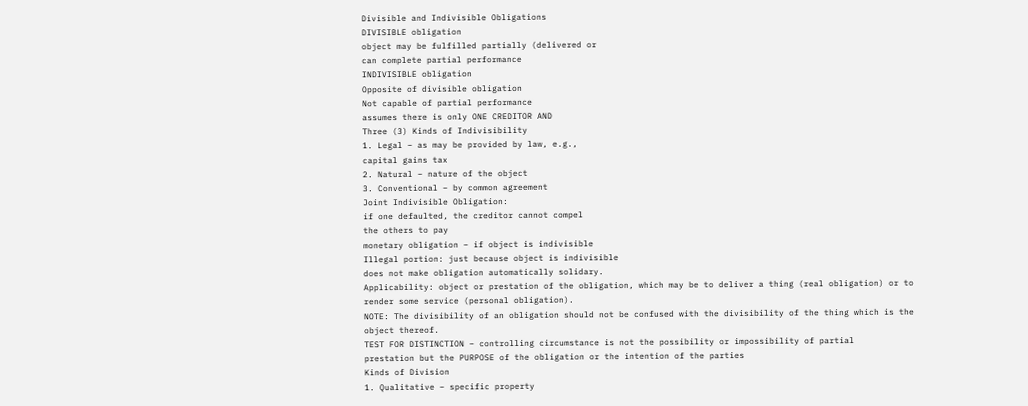Divisible and Indivisible Obligations
DIVISIBLE obligation
object may be fulfilled partially (delivered or
can complete partial performance
INDIVISIBLE obligation
Opposite of divisible obligation
Not capable of partial performance
assumes there is only ONE CREDITOR AND
Three (3) Kinds of Indivisibility
1. Legal – as may be provided by law, e.g.,
capital gains tax
2. Natural – nature of the object
3. Conventional – by common agreement
Joint Indivisible Obligation:
if one defaulted, the creditor cannot compel
the others to pay
monetary obligation – if object is indivisible
Illegal portion: just because object is indivisible
does not make obligation automatically solidary.
Applicability: object or prestation of the obligation, which may be to deliver a thing (real obligation) or to
render some service (personal obligation).
NOTE: The divisibility of an obligation should not be confused with the divisibility of the thing which is the
object thereof.
TEST FOR DISTINCTION – controlling circumstance is not the possibility or impossibility of partial
prestation but the PURPOSE of the obligation or the intention of the parties
Kinds of Division
1. Qualitative – specific property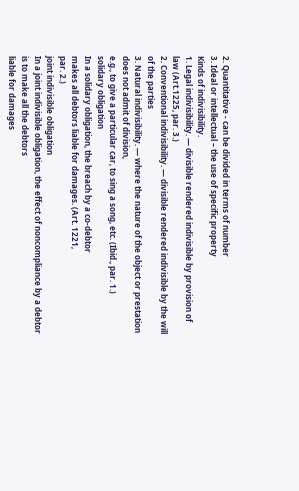2. Quantitative - can be divided in terms of number
3. Ideal or intellectual – the use of specific property
Kinds of indivisibility.
1. Legal indivisibility. — divisible rendered indivisible by provision of law (Art.1225, par. 3.)
2. Conventional indivisibility. — divisible rendered indivisible by the will of the parties
3. Natural indivisibility. — where the nature of the object or prestation does not admit of division,
e.g., to give a particular car, to sing a song, etc. (Ibid., par. 1.)
solidary obligation
In a solidary obligation, the breach by a co-debtor
makes all debtors liable for damages. (Art. 1221,
par. 2.)
joint indivisible obligation
In a joint indivisible obligation, the effect of noncompliance by a debtor is to make all the debtors
liable for damages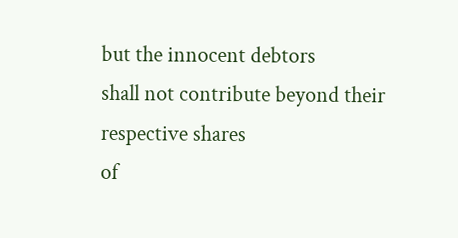but the innocent debtors
shall not contribute beyond their respective shares
of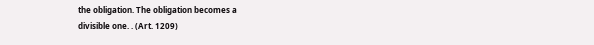the obligation. The obligation becomes a
divisible one. . (Art. 1209)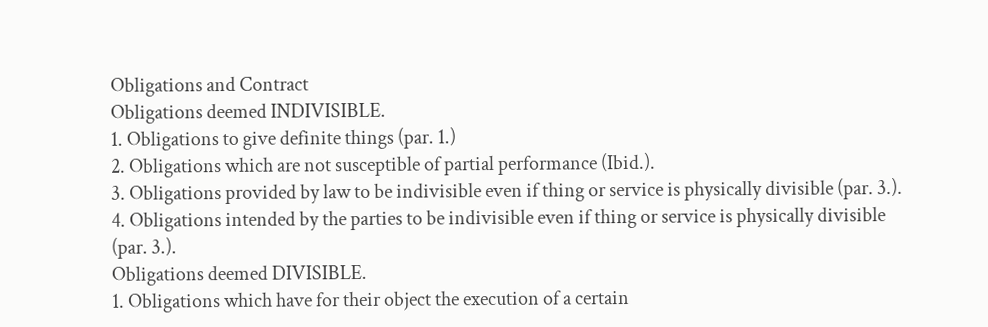Obligations and Contract
Obligations deemed INDIVISIBLE.
1. Obligations to give definite things (par. 1.)
2. Obligations which are not susceptible of partial performance (Ibid.).
3. Obligations provided by law to be indivisible even if thing or service is physically divisible (par. 3.).
4. Obligations intended by the parties to be indivisible even if thing or service is physically divisible
(par. 3.).
Obligations deemed DIVISIBLE.
1. Obligations which have for their object the execution of a certain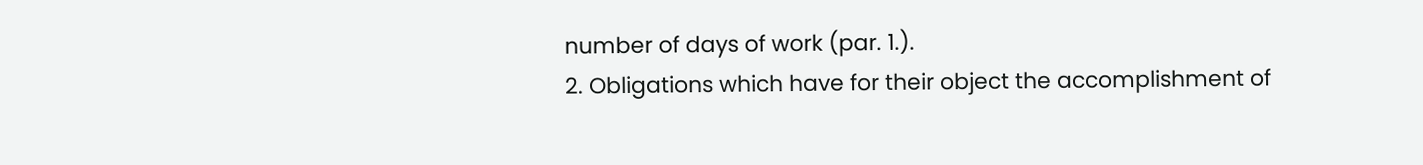number of days of work (par. 1.).
2. Obligations which have for their object the accomplishment of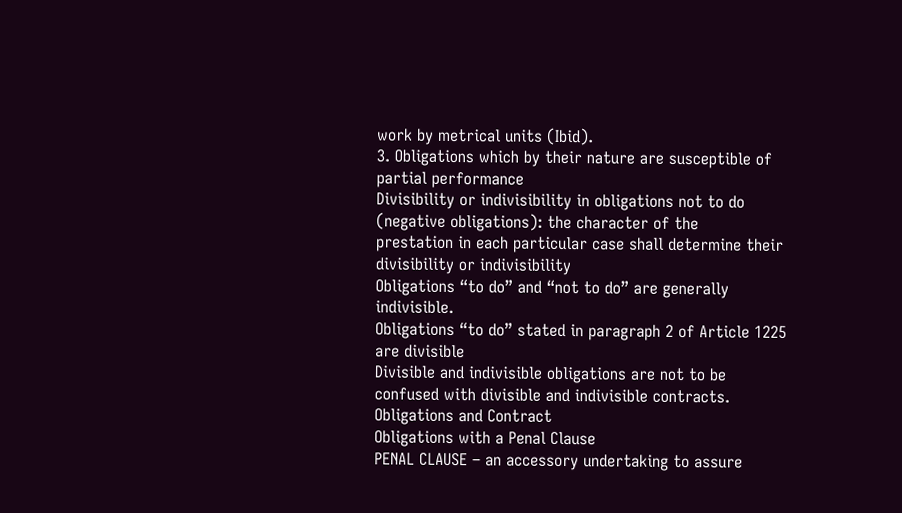work by metrical units (Ibid).
3. Obligations which by their nature are susceptible of partial performance
Divisibility or indivisibility in obligations not to do (negative obligations): the character of the
prestation in each particular case shall determine their divisibility or indivisibility
Obligations “to do” and “not to do” are generally indivisible.
Obligations “to do” stated in paragraph 2 of Article 1225 are divisible
Divisible and indivisible obligations are not to be confused with divisible and indivisible contracts.
Obligations and Contract
Obligations with a Penal Clause
PENAL CLAUSE – an accessory undertaking to assure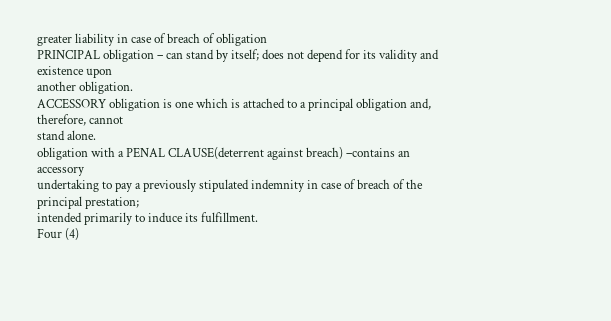greater liability in case of breach of obligation
PRINCIPAL obligation – can stand by itself; does not depend for its validity and existence upon
another obligation.
ACCESSORY obligation is one which is attached to a principal obligation and, therefore, cannot
stand alone.
obligation with a PENAL CLAUSE(deterrent against breach) –contains an accessory
undertaking to pay a previously stipulated indemnity in case of breach of the principal prestation;
intended primarily to induce its fulfillment.
Four (4)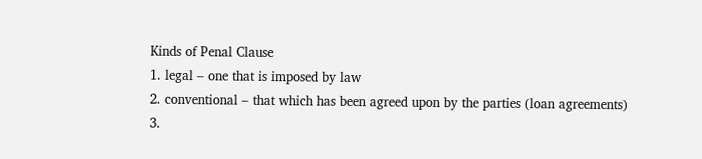Kinds of Penal Clause
1. legal – one that is imposed by law
2. conventional – that which has been agreed upon by the parties (loan agreements)
3.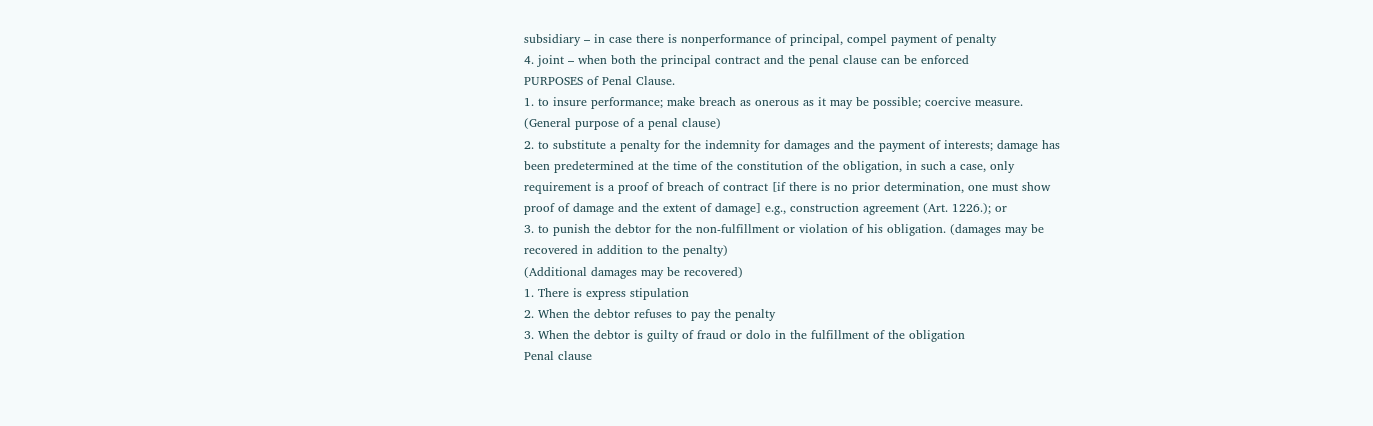subsidiary – in case there is nonperformance of principal, compel payment of penalty
4. joint – when both the principal contract and the penal clause can be enforced
PURPOSES of Penal Clause.
1. to insure performance; make breach as onerous as it may be possible; coercive measure.
(General purpose of a penal clause)
2. to substitute a penalty for the indemnity for damages and the payment of interests; damage has
been predetermined at the time of the constitution of the obligation, in such a case, only
requirement is a proof of breach of contract [if there is no prior determination, one must show
proof of damage and the extent of damage] e.g., construction agreement (Art. 1226.); or
3. to punish the debtor for the non-fulfillment or violation of his obligation. (damages may be
recovered in addition to the penalty)
(Additional damages may be recovered)
1. There is express stipulation
2. When the debtor refuses to pay the penalty
3. When the debtor is guilty of fraud or dolo in the fulfillment of the obligation
Penal clause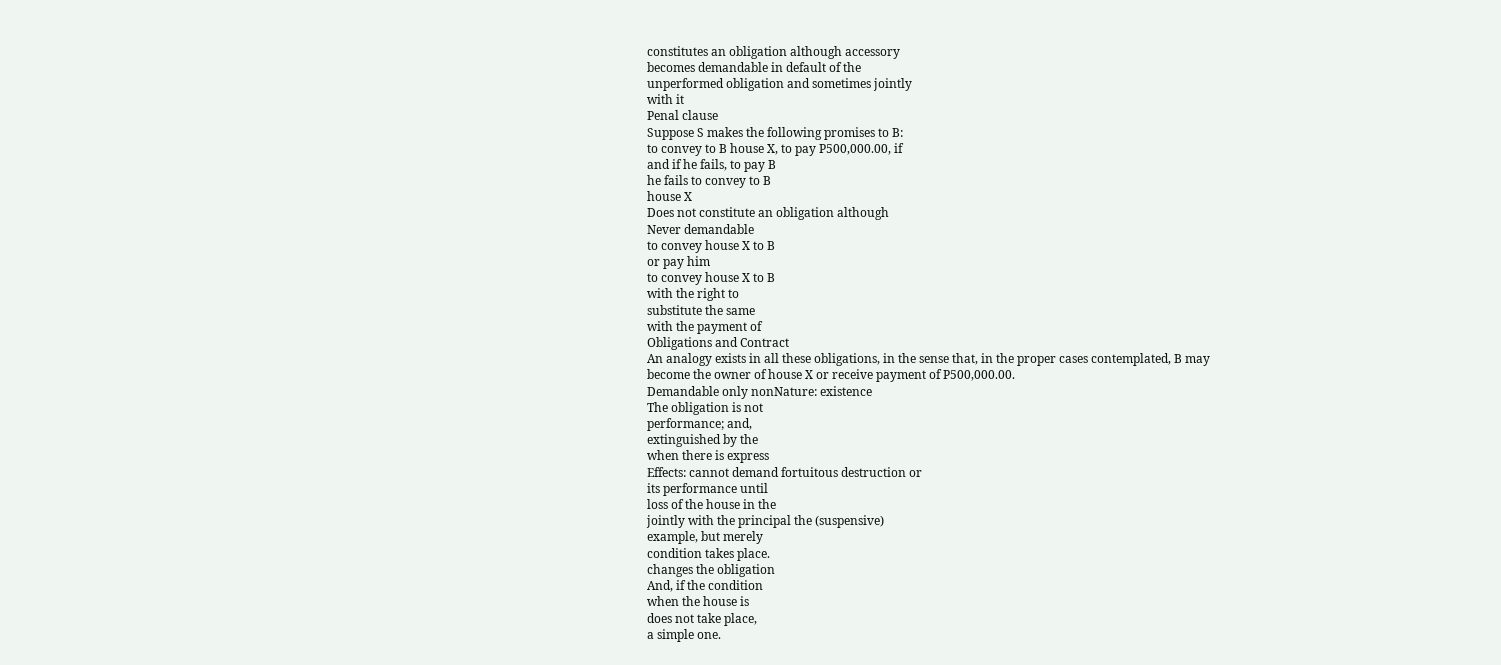constitutes an obligation although accessory
becomes demandable in default of the
unperformed obligation and sometimes jointly
with it
Penal clause
Suppose S makes the following promises to B:
to convey to B house X, to pay P500,000.00, if
and if he fails, to pay B
he fails to convey to B
house X
Does not constitute an obligation although
Never demandable
to convey house X to B
or pay him
to convey house X to B
with the right to
substitute the same
with the payment of
Obligations and Contract
An analogy exists in all these obligations, in the sense that, in the proper cases contemplated, B may
become the owner of house X or receive payment of P500,000.00.
Demandable only nonNature: existence
The obligation is not
performance; and,
extinguished by the
when there is express
Effects: cannot demand fortuitous destruction or
its performance until
loss of the house in the
jointly with the principal the (suspensive)
example, but merely
condition takes place.
changes the obligation
And, if the condition
when the house is
does not take place,
a simple one.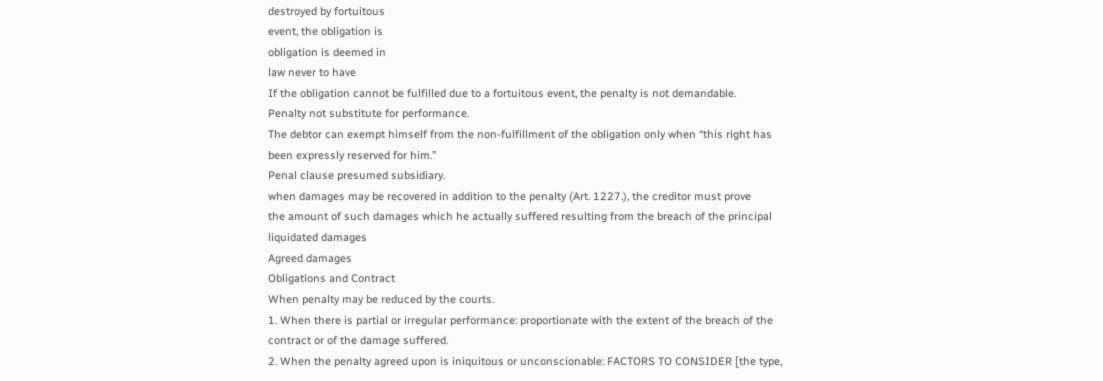destroyed by fortuitous
event, the obligation is
obligation is deemed in
law never to have
If the obligation cannot be fulfilled due to a fortuitous event, the penalty is not demandable.
Penalty not substitute for performance.
The debtor can exempt himself from the non-fulfillment of the obligation only when “this right has
been expressly reserved for him.”
Penal clause presumed subsidiary.
when damages may be recovered in addition to the penalty (Art. 1227.), the creditor must prove
the amount of such damages which he actually suffered resulting from the breach of the principal
liquidated damages
Agreed damages
Obligations and Contract
When penalty may be reduced by the courts.
1. When there is partial or irregular performance: proportionate with the extent of the breach of the
contract or of the damage suffered.
2. When the penalty agreed upon is iniquitous or unconscionable: FACTORS TO CONSIDER [the type,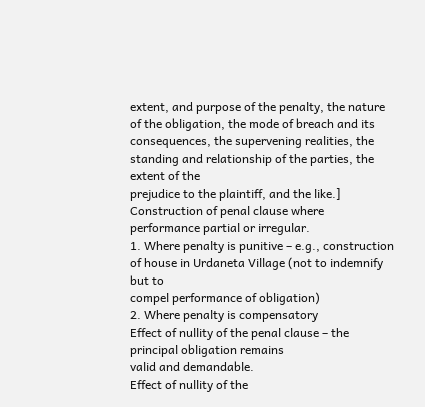extent, and purpose of the penalty, the nature of the obligation, the mode of breach and its
consequences, the supervening realities, the standing and relationship of the parties, the extent of the
prejudice to the plaintiff, and the like.]
Construction of penal clause where performance partial or irregular.
1. Where penalty is punitive – e.g., construction of house in Urdaneta Village (not to indemnify but to
compel performance of obligation)
2. Where penalty is compensatory
Effect of nullity of the penal clause – the principal obligation remains
valid and demandable.
Effect of nullity of the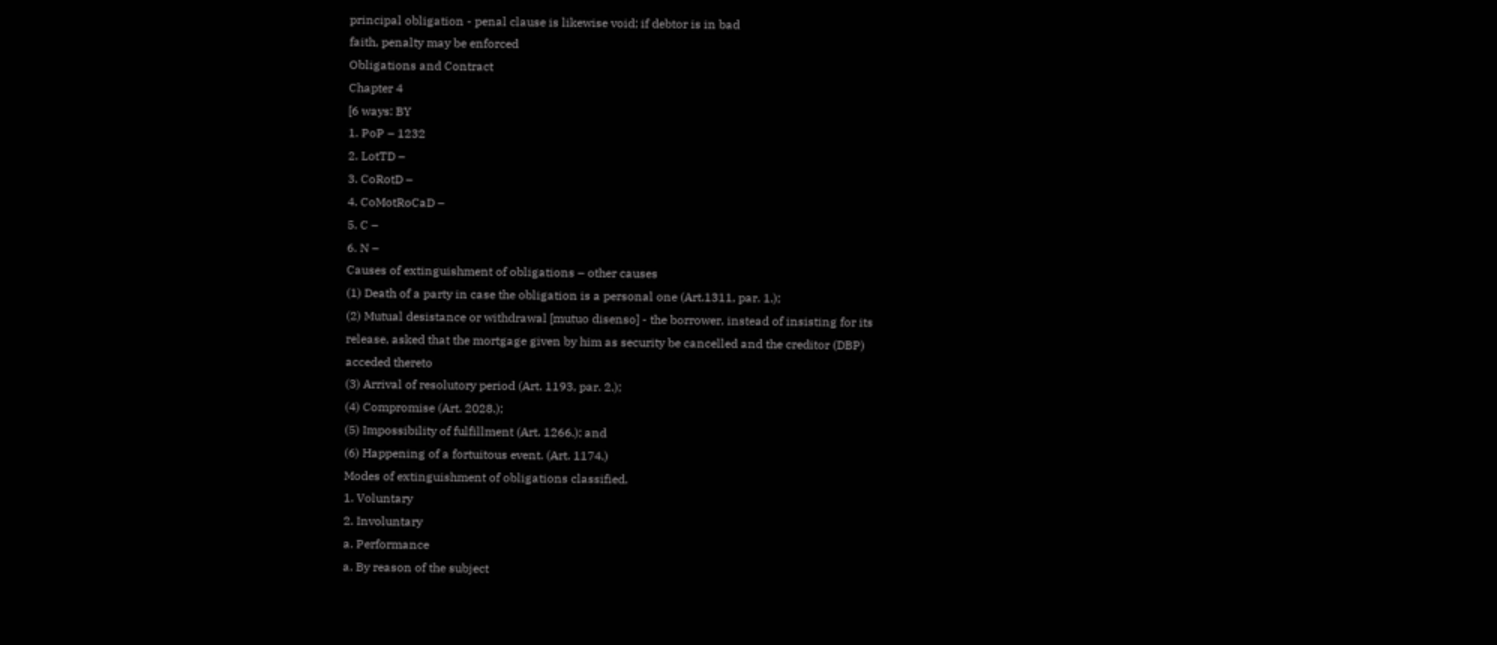principal obligation - penal clause is likewise void; if debtor is in bad
faith, penalty may be enforced
Obligations and Contract
Chapter 4
[6 ways: BY
1. PoP – 1232
2. LotTD –
3. CoRotD –
4. CoMotRoCaD –
5. C –
6. N –
Causes of extinguishment of obligations – other causes
(1) Death of a party in case the obligation is a personal one (Art.1311, par. 1.);
(2) Mutual desistance or withdrawal [mutuo disenso] - the borrower, instead of insisting for its
release, asked that the mortgage given by him as security be cancelled and the creditor (DBP)
acceded thereto
(3) Arrival of resolutory period (Art. 1193, par. 2.);
(4) Compromise (Art. 2028.);
(5) Impossibility of fulfillment (Art. 1266.); and
(6) Happening of a fortuitous event. (Art. 1174.)
Modes of extinguishment of obligations classified.
1. Voluntary
2. Involuntary
a. Performance
a. By reason of the subject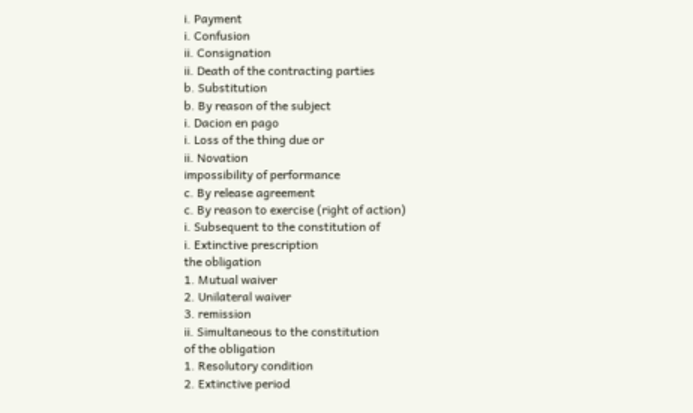i. Payment
i. Confusion
ii. Consignation
ii. Death of the contracting parties
b. Substitution
b. By reason of the subject
i. Dacion en pago
i. Loss of the thing due or
ii. Novation
impossibility of performance
c. By release agreement
c. By reason to exercise (right of action)
i. Subsequent to the constitution of
i. Extinctive prescription
the obligation
1. Mutual waiver
2. Unilateral waiver
3. remission
ii. Simultaneous to the constitution
of the obligation
1. Resolutory condition
2. Extinctive period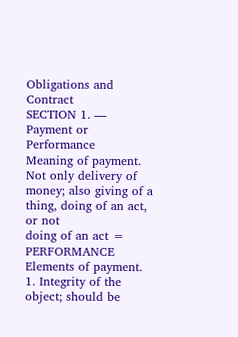Obligations and Contract
SECTION 1. — Payment or Performance
Meaning of payment. Not only delivery of money; also giving of a thing, doing of an act, or not
doing of an act = PERFORMANCE
Elements of payment.
1. Integrity of the object; should be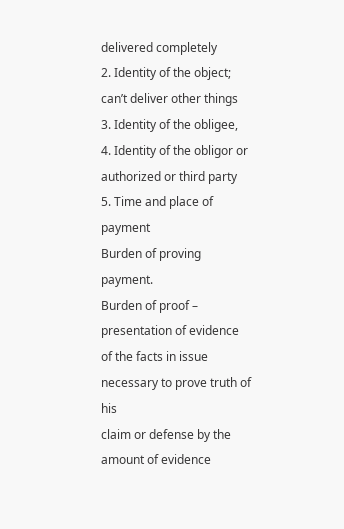delivered completely
2. Identity of the object; can’t deliver other things
3. Identity of the obligee,
4. Identity of the obligor or authorized or third party
5. Time and place of payment
Burden of proving payment.
Burden of proof – presentation of evidence of the facts in issue necessary to prove truth of his
claim or defense by the amount of evidence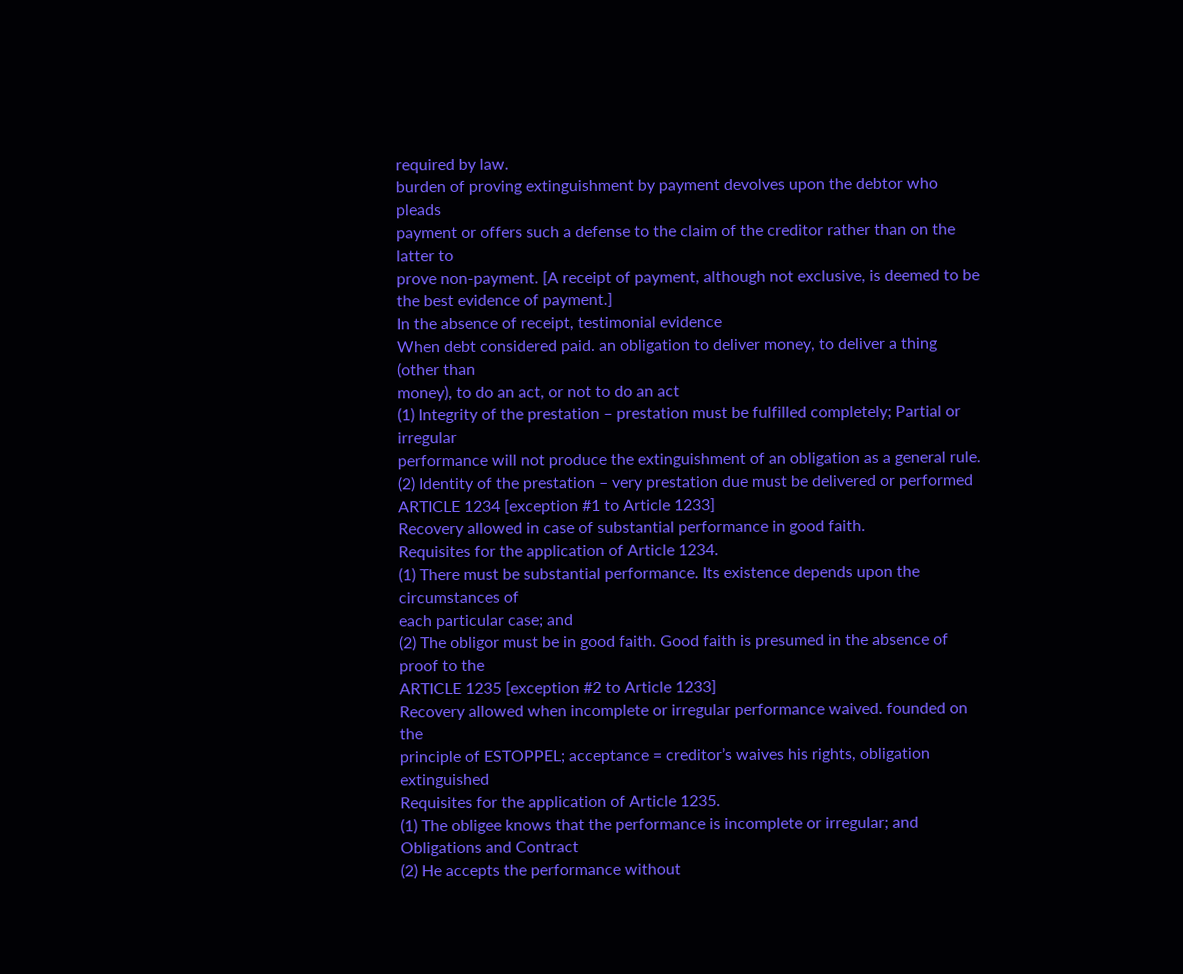required by law.
burden of proving extinguishment by payment devolves upon the debtor who pleads
payment or offers such a defense to the claim of the creditor rather than on the latter to
prove non-payment. [A receipt of payment, although not exclusive, is deemed to be the best evidence of payment.]
In the absence of receipt, testimonial evidence
When debt considered paid. an obligation to deliver money, to deliver a thing (other than
money), to do an act, or not to do an act
(1) Integrity of the prestation – prestation must be fulfilled completely; Partial or irregular
performance will not produce the extinguishment of an obligation as a general rule.
(2) Identity of the prestation – very prestation due must be delivered or performed
ARTICLE 1234 [exception #1 to Article 1233]
Recovery allowed in case of substantial performance in good faith.
Requisites for the application of Article 1234.
(1) There must be substantial performance. Its existence depends upon the circumstances of
each particular case; and
(2) The obligor must be in good faith. Good faith is presumed in the absence of proof to the
ARTICLE 1235 [exception #2 to Article 1233]
Recovery allowed when incomplete or irregular performance waived. founded on the
principle of ESTOPPEL; acceptance = creditor’s waives his rights, obligation extinguished
Requisites for the application of Article 1235.
(1) The obligee knows that the performance is incomplete or irregular; and
Obligations and Contract
(2) He accepts the performance without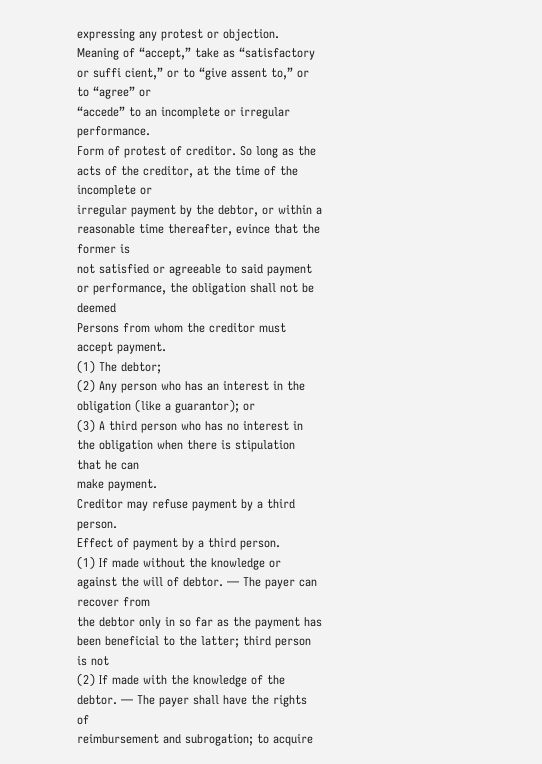expressing any protest or objection.
Meaning of “accept,” take as “satisfactory or suffi cient,” or to “give assent to,” or to “agree” or
“accede” to an incomplete or irregular performance.
Form of protest of creditor. So long as the acts of the creditor, at the time of the incomplete or
irregular payment by the debtor, or within a reasonable time thereafter, evince that the former is
not satisfied or agreeable to said payment or performance, the obligation shall not be deemed
Persons from whom the creditor must accept payment.
(1) The debtor;
(2) Any person who has an interest in the obligation (like a guarantor); or
(3) A third person who has no interest in the obligation when there is stipulation that he can
make payment.
Creditor may refuse payment by a third person.
Effect of payment by a third person.
(1) If made without the knowledge or against the will of debtor. — The payer can recover from
the debtor only in so far as the payment has been beneficial to the latter; third person is not
(2) If made with the knowledge of the debtor. — The payer shall have the rights of
reimbursement and subrogation; to acquire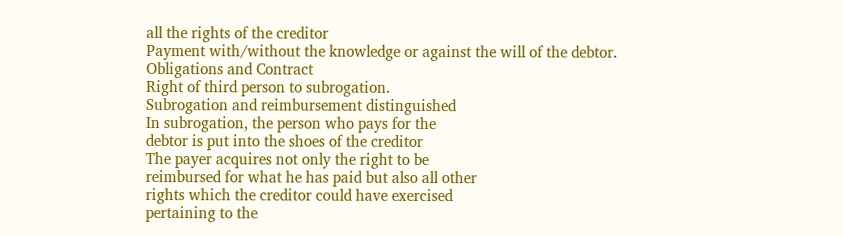all the rights of the creditor
Payment with/without the knowledge or against the will of the debtor.
Obligations and Contract
Right of third person to subrogation.
Subrogation and reimbursement distinguished
In subrogation, the person who pays for the
debtor is put into the shoes of the creditor
The payer acquires not only the right to be
reimbursed for what he has paid but also all other
rights which the creditor could have exercised
pertaining to the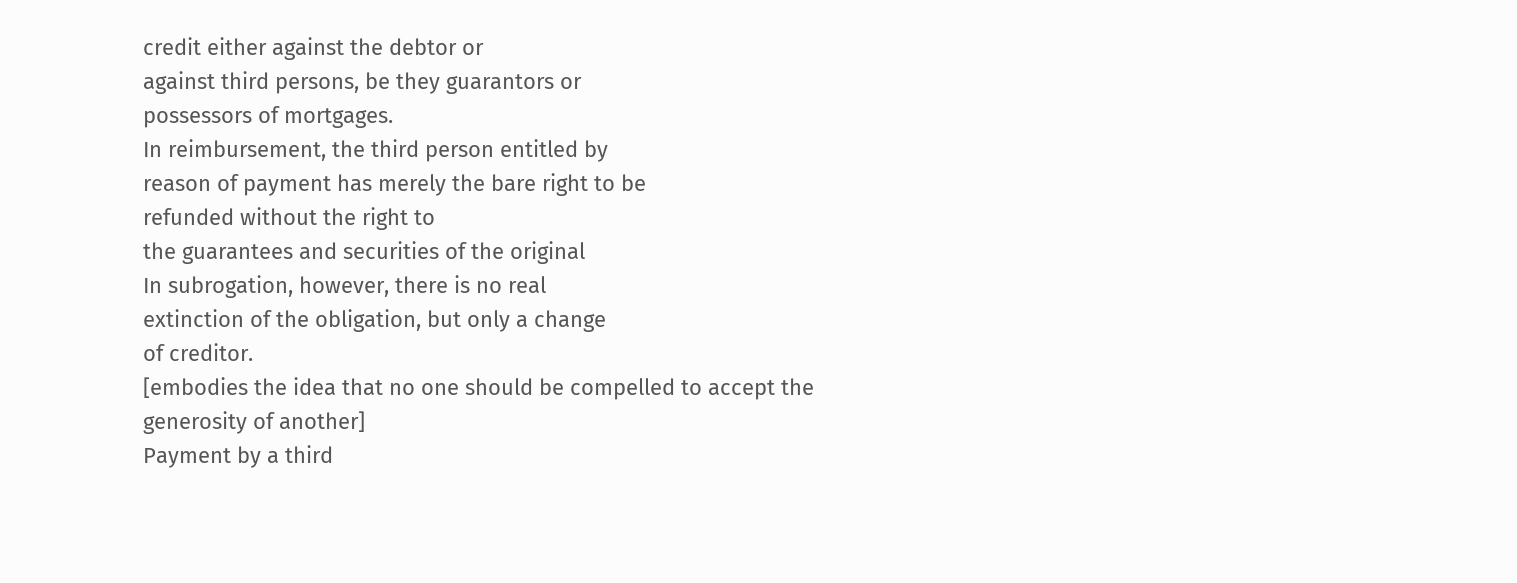credit either against the debtor or
against third persons, be they guarantors or
possessors of mortgages.
In reimbursement, the third person entitled by
reason of payment has merely the bare right to be
refunded without the right to
the guarantees and securities of the original
In subrogation, however, there is no real
extinction of the obligation, but only a change
of creditor.
[embodies the idea that no one should be compelled to accept the generosity of another]
Payment by a third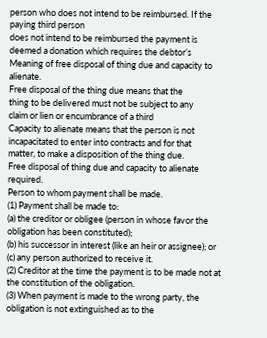person who does not intend to be reimbursed. If the paying third person
does not intend to be reimbursed the payment is deemed a donation which requires the debtor’s
Meaning of free disposal of thing due and capacity to alienate.
Free disposal of the thing due means that the
thing to be delivered must not be subject to any
claim or lien or encumbrance of a third
Capacity to alienate means that the person is not
incapacitated to enter into contracts and for that
matter, to make a disposition of the thing due.
Free disposal of thing due and capacity to alienate required.
Person to whom payment shall be made.
(1) Payment shall be made to:
(a) the creditor or obligee (person in whose favor the obligation has been constituted);
(b) his successor in interest (like an heir or assignee); or
(c) any person authorized to receive it.
(2) Creditor at the time the payment is to be made not at the constitution of the obligation.
(3) When payment is made to the wrong party, the obligation is not extinguished as to the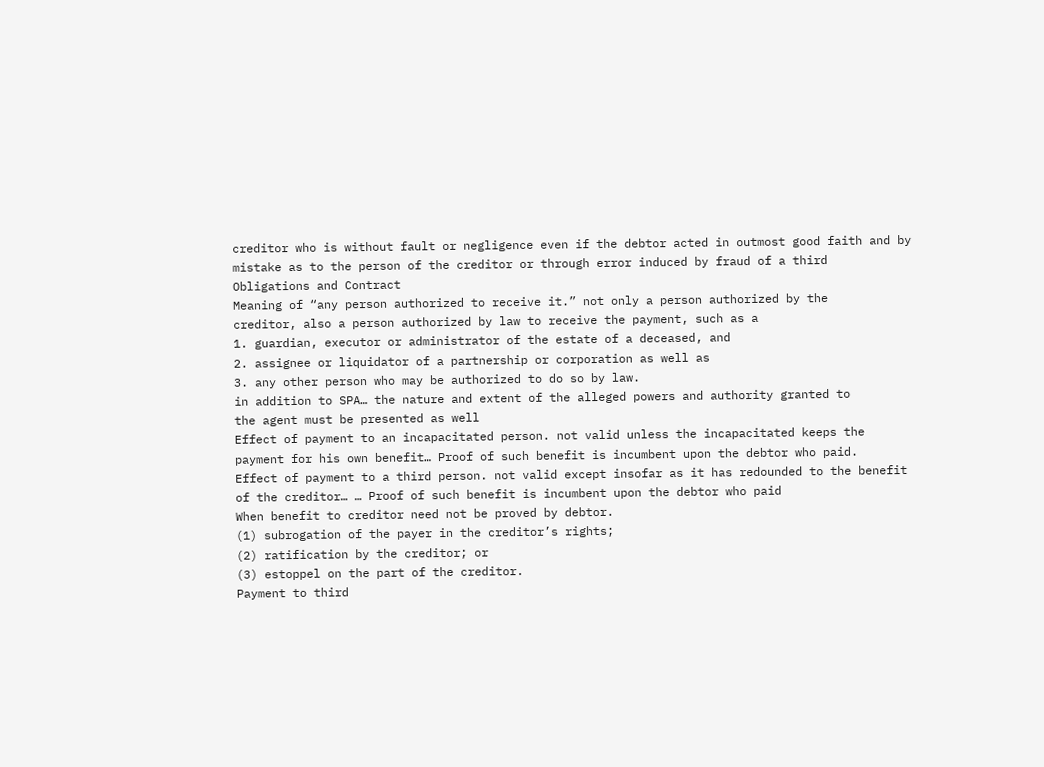creditor who is without fault or negligence even if the debtor acted in outmost good faith and by
mistake as to the person of the creditor or through error induced by fraud of a third
Obligations and Contract
Meaning of “any person authorized to receive it.” not only a person authorized by the
creditor, also a person authorized by law to receive the payment, such as a
1. guardian, executor or administrator of the estate of a deceased, and
2. assignee or liquidator of a partnership or corporation as well as
3. any other person who may be authorized to do so by law.
in addition to SPA… the nature and extent of the alleged powers and authority granted to
the agent must be presented as well
Effect of payment to an incapacitated person. not valid unless the incapacitated keeps the
payment for his own benefit… Proof of such benefit is incumbent upon the debtor who paid.
Effect of payment to a third person. not valid except insofar as it has redounded to the benefit
of the creditor… … Proof of such benefit is incumbent upon the debtor who paid
When benefit to creditor need not be proved by debtor.
(1) subrogation of the payer in the creditor’s rights;
(2) ratification by the creditor; or
(3) estoppel on the part of the creditor.
Payment to third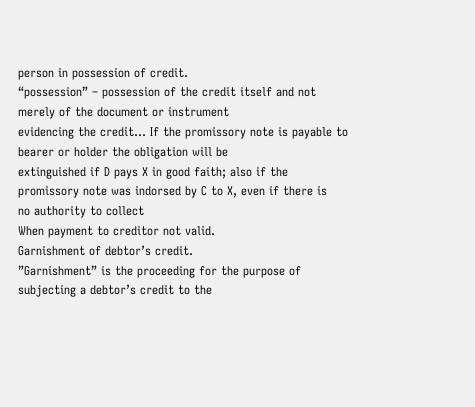person in possession of credit.
“possession” – possession of the credit itself and not merely of the document or instrument
evidencing the credit… If the promissory note is payable to bearer or holder the obligation will be
extinguished if D pays X in good faith; also if the promissory note was indorsed by C to X, even if there is
no authority to collect
When payment to creditor not valid.
Garnishment of debtor’s credit.
”Garnishment” is the proceeding for the purpose of subjecting a debtor’s credit to the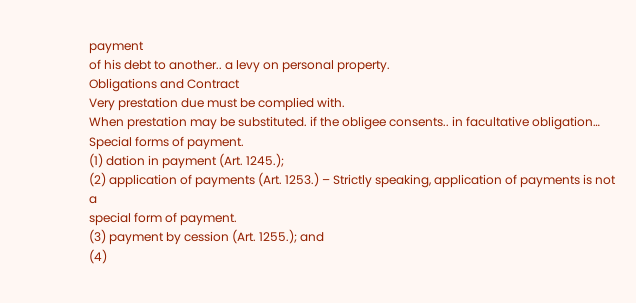payment
of his debt to another.. a levy on personal property.
Obligations and Contract
Very prestation due must be complied with.
When prestation may be substituted. if the obligee consents.. in facultative obligation…
Special forms of payment.
(1) dation in payment (Art. 1245.);
(2) application of payments (Art. 1253.) – Strictly speaking, application of payments is not a
special form of payment.
(3) payment by cession (Art. 1255.); and
(4)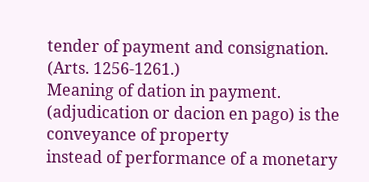tender of payment and consignation. (Arts. 1256-1261.)
Meaning of dation in payment. (adjudication or dacion en pago) is the conveyance of property
instead of performance of a monetary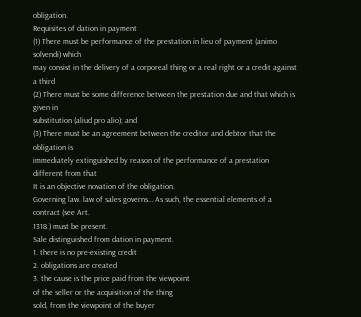obligation.
Requisites of dation in payment
(1) There must be performance of the prestation in lieu of payment (animo solvendi) which
may consist in the delivery of a corporeal thing or a real right or a credit against a third
(2) There must be some difference between the prestation due and that which is given in
substitution (aliud pro alio); and
(3) There must be an agreement between the creditor and debtor that the obligation is
immediately extinguished by reason of the performance of a prestation different from that
It is an objective novation of the obligation.
Governing law. law of sales governs… As such, the essential elements of a contract (see Art.
1318.) must be present.
Sale distinguished from dation in payment.
1. there is no pre-existing credit
2. obligations are created
3. the cause is the price paid from the viewpoint
of the seller or the acquisition of the thing
sold, from the viewpoint of the buyer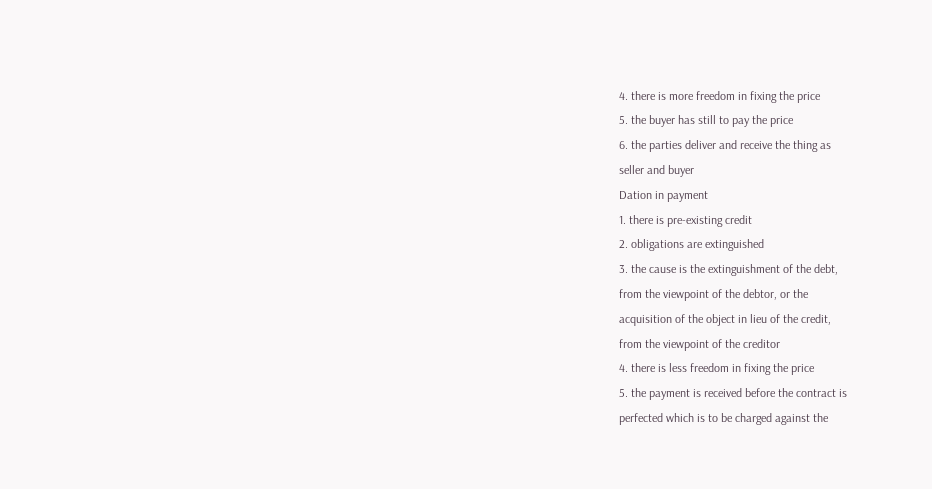4. there is more freedom in fixing the price
5. the buyer has still to pay the price
6. the parties deliver and receive the thing as
seller and buyer
Dation in payment
1. there is pre-existing credit
2. obligations are extinguished
3. the cause is the extinguishment of the debt,
from the viewpoint of the debtor, or the
acquisition of the object in lieu of the credit,
from the viewpoint of the creditor
4. there is less freedom in fixing the price
5. the payment is received before the contract is
perfected which is to be charged against the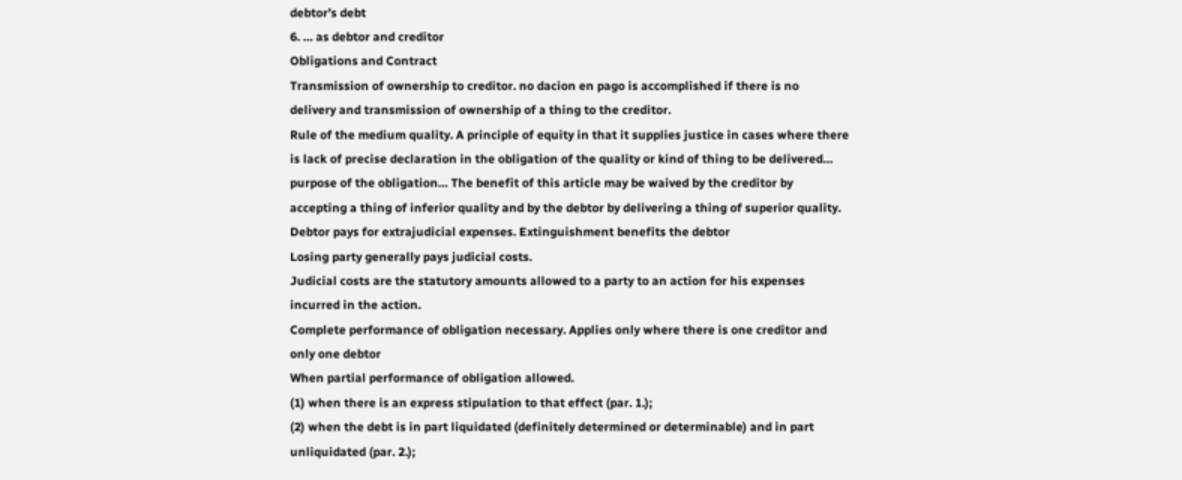debtor’s debt
6. … as debtor and creditor
Obligations and Contract
Transmission of ownership to creditor. no dacion en pago is accomplished if there is no
delivery and transmission of ownership of a thing to the creditor.
Rule of the medium quality. A principle of equity in that it supplies justice in cases where there
is lack of precise declaration in the obligation of the quality or kind of thing to be delivered…
purpose of the obligation… The benefit of this article may be waived by the creditor by
accepting a thing of inferior quality and by the debtor by delivering a thing of superior quality.
Debtor pays for extrajudicial expenses. Extinguishment benefits the debtor
Losing party generally pays judicial costs.
Judicial costs are the statutory amounts allowed to a party to an action for his expenses
incurred in the action.
Complete performance of obligation necessary. Applies only where there is one creditor and
only one debtor
When partial performance of obligation allowed.
(1) when there is an express stipulation to that effect (par. 1.);
(2) when the debt is in part liquidated (definitely determined or determinable) and in part
unliquidated (par. 2.);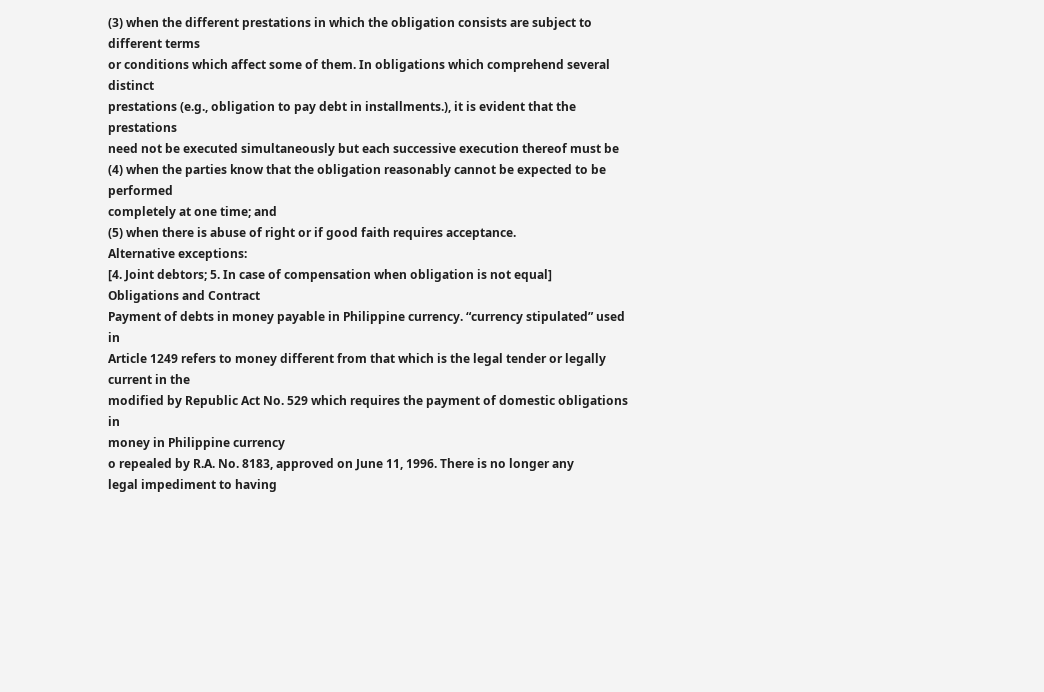(3) when the different prestations in which the obligation consists are subject to different terms
or conditions which affect some of them. In obligations which comprehend several distinct
prestations (e.g., obligation to pay debt in installments.), it is evident that the prestations
need not be executed simultaneously but each successive execution thereof must be
(4) when the parties know that the obligation reasonably cannot be expected to be performed
completely at one time; and
(5) when there is abuse of right or if good faith requires acceptance.
Alternative exceptions:
[4. Joint debtors; 5. In case of compensation when obligation is not equal]
Obligations and Contract
Payment of debts in money payable in Philippine currency. “currency stipulated” used in
Article 1249 refers to money different from that which is the legal tender or legally current in the
modified by Republic Act No. 529 which requires the payment of domestic obligations in
money in Philippine currency
o repealed by R.A. No. 8183, approved on June 11, 1996. There is no longer any
legal impediment to having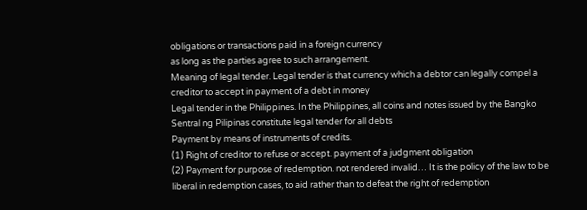obligations or transactions paid in a foreign currency
as long as the parties agree to such arrangement.
Meaning of legal tender. Legal tender is that currency which a debtor can legally compel a
creditor to accept in payment of a debt in money
Legal tender in the Philippines. In the Philippines, all coins and notes issued by the Bangko
Sentral ng Pilipinas constitute legal tender for all debts
Payment by means of instruments of credits.
(1) Right of creditor to refuse or accept. payment of a judgment obligation
(2) Payment for purpose of redemption. not rendered invalid… It is the policy of the law to be
liberal in redemption cases, to aid rather than to defeat the right of redemption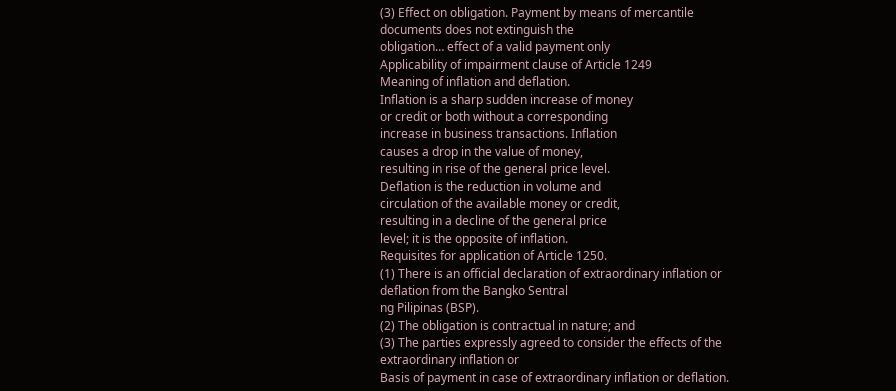(3) Effect on obligation. Payment by means of mercantile documents does not extinguish the
obligation… effect of a valid payment only
Applicability of impairment clause of Article 1249
Meaning of inflation and deflation.
Inflation is a sharp sudden increase of money
or credit or both without a corresponding
increase in business transactions. Inflation
causes a drop in the value of money,
resulting in rise of the general price level.
Deflation is the reduction in volume and
circulation of the available money or credit,
resulting in a decline of the general price
level; it is the opposite of inflation.
Requisites for application of Article 1250.
(1) There is an official declaration of extraordinary inflation or deflation from the Bangko Sentral
ng Pilipinas (BSP).
(2) The obligation is contractual in nature; and
(3) The parties expressly agreed to consider the effects of the extraordinary inflation or
Basis of payment in case of extraordinary inflation or deflation.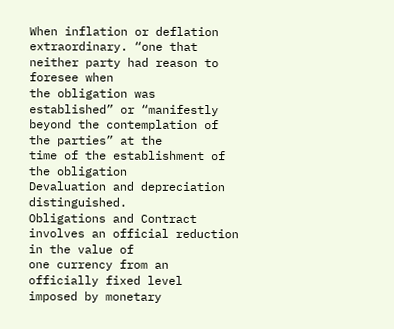When inflation or deflation extraordinary. “one that neither party had reason to foresee when
the obligation was established” or “manifestly beyond the contemplation of the parties” at the
time of the establishment of the obligation
Devaluation and depreciation distinguished.
Obligations and Contract
involves an official reduction in the value of
one currency from an officially fixed level
imposed by monetary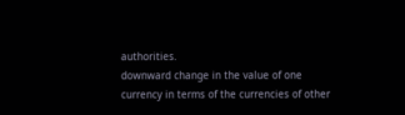authorities.
downward change in the value of one
currency in terms of the currencies of other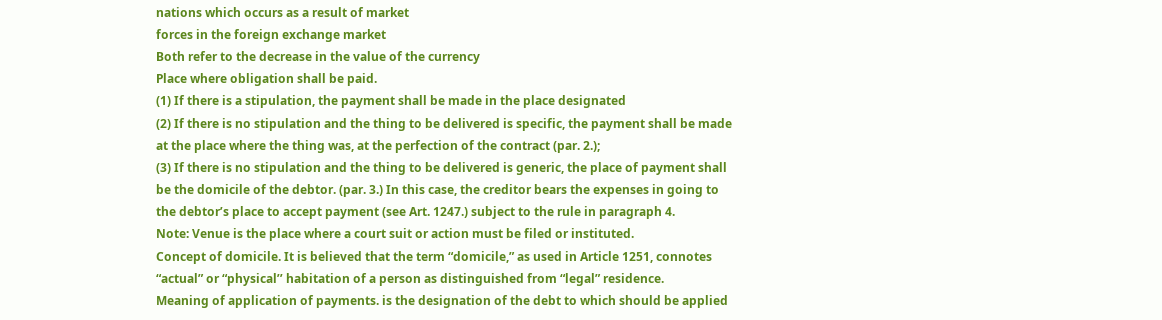nations which occurs as a result of market
forces in the foreign exchange market
Both refer to the decrease in the value of the currency
Place where obligation shall be paid.
(1) If there is a stipulation, the payment shall be made in the place designated
(2) If there is no stipulation and the thing to be delivered is specific, the payment shall be made
at the place where the thing was, at the perfection of the contract (par. 2.);
(3) If there is no stipulation and the thing to be delivered is generic, the place of payment shall
be the domicile of the debtor. (par. 3.) In this case, the creditor bears the expenses in going to
the debtor’s place to accept payment (see Art. 1247.) subject to the rule in paragraph 4.
Note: Venue is the place where a court suit or action must be filed or instituted.
Concept of domicile. It is believed that the term “domicile,” as used in Article 1251, connotes
“actual” or “physical’’ habitation of a person as distinguished from “legal” residence.
Meaning of application of payments. is the designation of the debt to which should be applied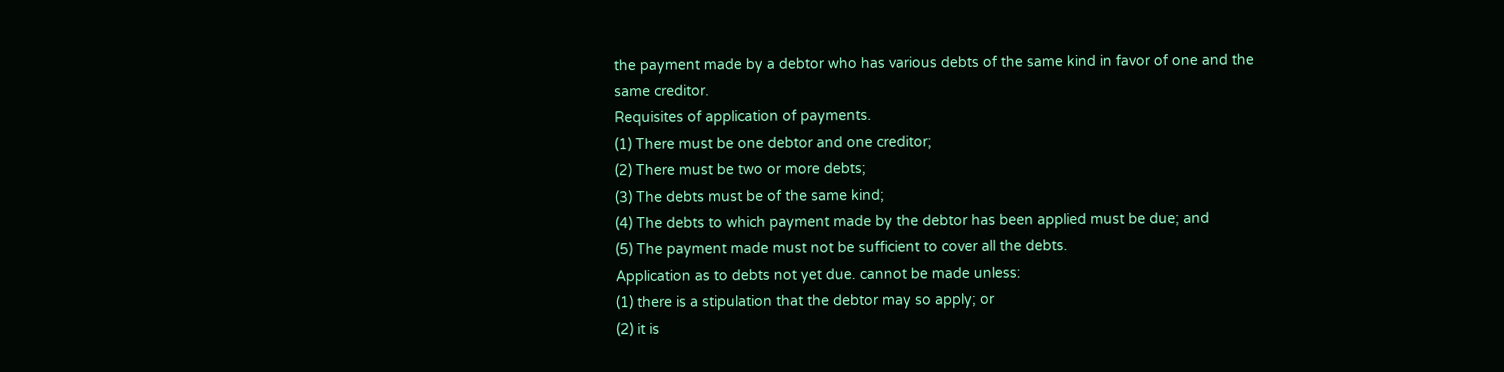the payment made by a debtor who has various debts of the same kind in favor of one and the
same creditor.
Requisites of application of payments.
(1) There must be one debtor and one creditor;
(2) There must be two or more debts;
(3) The debts must be of the same kind;
(4) The debts to which payment made by the debtor has been applied must be due; and
(5) The payment made must not be sufficient to cover all the debts.
Application as to debts not yet due. cannot be made unless:
(1) there is a stipulation that the debtor may so apply; or
(2) it is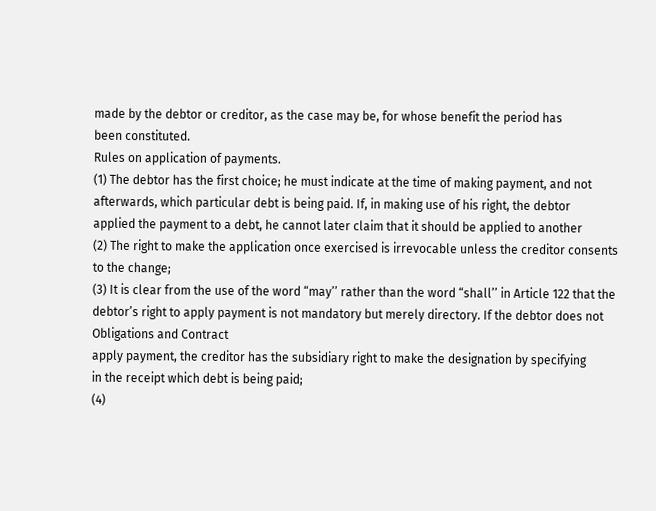made by the debtor or creditor, as the case may be, for whose benefit the period has
been constituted.
Rules on application of payments.
(1) The debtor has the first choice; he must indicate at the time of making payment, and not
afterwards, which particular debt is being paid. If, in making use of his right, the debtor
applied the payment to a debt, he cannot later claim that it should be applied to another
(2) The right to make the application once exercised is irrevocable unless the creditor consents
to the change;
(3) It is clear from the use of the word “may’’ rather than the word “shall’’ in Article 122 that the
debtor’s right to apply payment is not mandatory but merely directory. If the debtor does not
Obligations and Contract
apply payment, the creditor has the subsidiary right to make the designation by specifying
in the receipt which debt is being paid;
(4)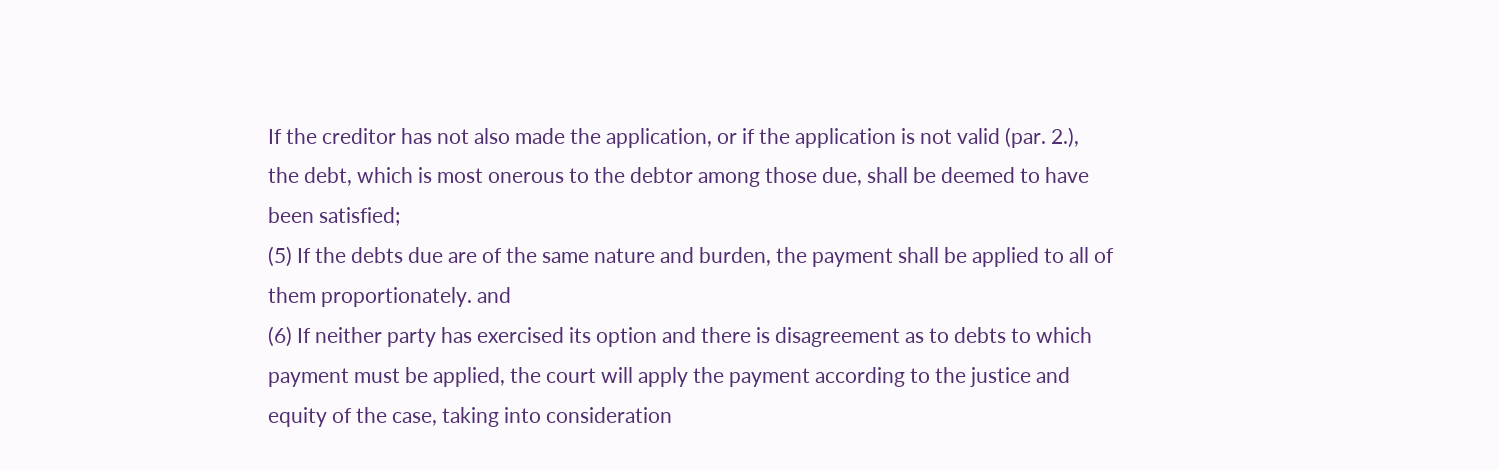If the creditor has not also made the application, or if the application is not valid (par. 2.),
the debt, which is most onerous to the debtor among those due, shall be deemed to have
been satisfied;
(5) If the debts due are of the same nature and burden, the payment shall be applied to all of
them proportionately. and
(6) If neither party has exercised its option and there is disagreement as to debts to which
payment must be applied, the court will apply the payment according to the justice and
equity of the case, taking into consideration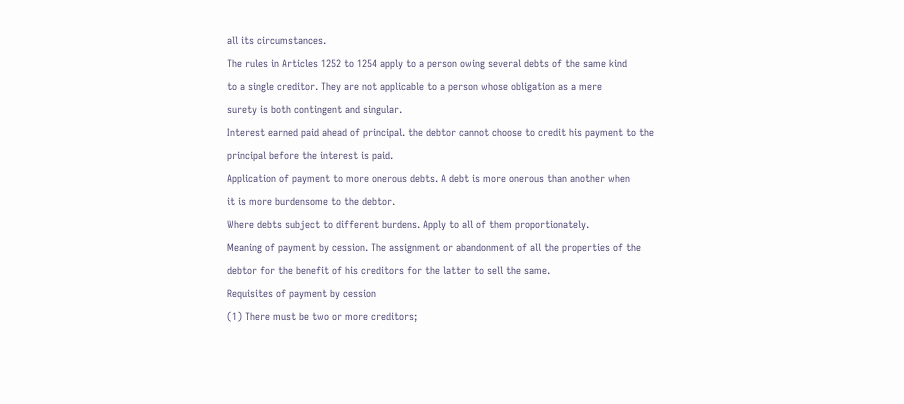all its circumstances.
The rules in Articles 1252 to 1254 apply to a person owing several debts of the same kind
to a single creditor. They are not applicable to a person whose obligation as a mere
surety is both contingent and singular.
Interest earned paid ahead of principal. the debtor cannot choose to credit his payment to the
principal before the interest is paid.
Application of payment to more onerous debts. A debt is more onerous than another when
it is more burdensome to the debtor.
Where debts subject to different burdens. Apply to all of them proportionately.
Meaning of payment by cession. The assignment or abandonment of all the properties of the
debtor for the benefit of his creditors for the latter to sell the same.
Requisites of payment by cession
(1) There must be two or more creditors;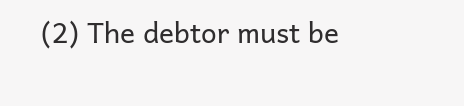(2) The debtor must be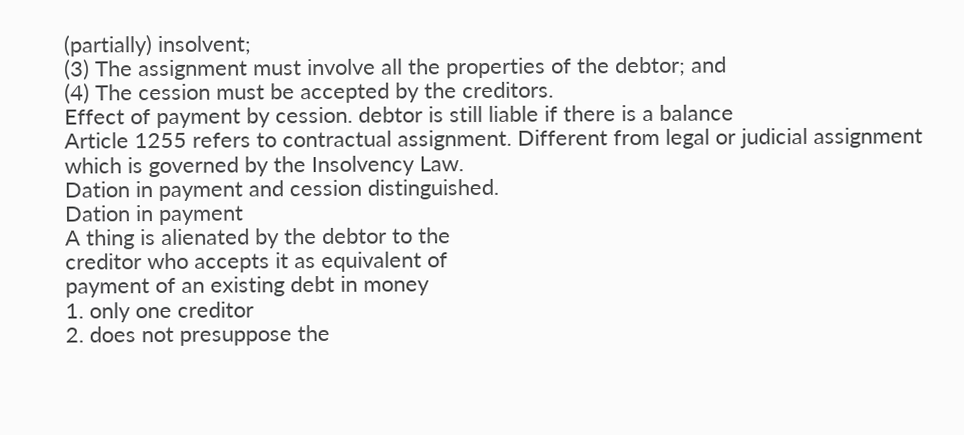(partially) insolvent;
(3) The assignment must involve all the properties of the debtor; and
(4) The cession must be accepted by the creditors.
Effect of payment by cession. debtor is still liable if there is a balance
Article 1255 refers to contractual assignment. Different from legal or judicial assignment
which is governed by the Insolvency Law.
Dation in payment and cession distinguished.
Dation in payment
A thing is alienated by the debtor to the
creditor who accepts it as equivalent of
payment of an existing debt in money
1. only one creditor
2. does not presuppose the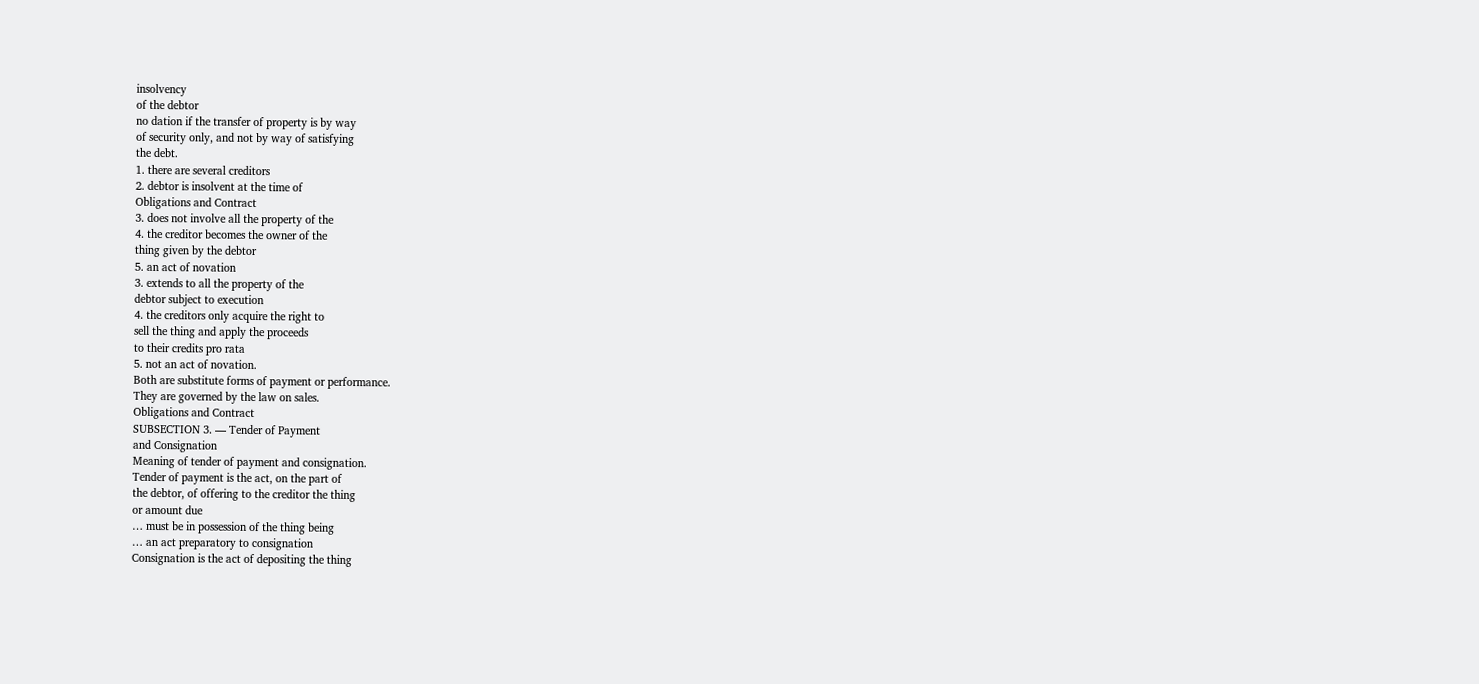insolvency
of the debtor
no dation if the transfer of property is by way
of security only, and not by way of satisfying
the debt.
1. there are several creditors
2. debtor is insolvent at the time of
Obligations and Contract
3. does not involve all the property of the
4. the creditor becomes the owner of the
thing given by the debtor
5. an act of novation
3. extends to all the property of the
debtor subject to execution
4. the creditors only acquire the right to
sell the thing and apply the proceeds
to their credits pro rata
5. not an act of novation.
Both are substitute forms of payment or performance.
They are governed by the law on sales.
Obligations and Contract
SUBSECTION 3. — Tender of Payment
and Consignation
Meaning of tender of payment and consignation.
Tender of payment is the act, on the part of
the debtor, of offering to the creditor the thing
or amount due
… must be in possession of the thing being
… an act preparatory to consignation
Consignation is the act of depositing the thing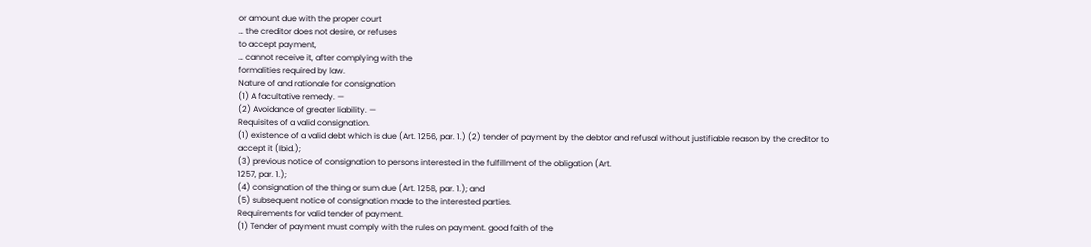or amount due with the proper court
… the creditor does not desire, or refuses
to accept payment,
… cannot receive it, after complying with the
formalities required by law.
Nature of and rationale for consignation
(1) A facultative remedy. —
(2) Avoidance of greater liability. —
Requisites of a valid consignation.
(1) existence of a valid debt which is due (Art. 1256, par. 1.) (2) tender of payment by the debtor and refusal without justifiable reason by the creditor to
accept it (Ibid.);
(3) previous notice of consignation to persons interested in the fulfillment of the obligation (Art.
1257, par. 1.);
(4) consignation of the thing or sum due (Art. 1258, par. 1.); and
(5) subsequent notice of consignation made to the interested parties.
Requirements for valid tender of payment.
(1) Tender of payment must comply with the rules on payment. good faith of the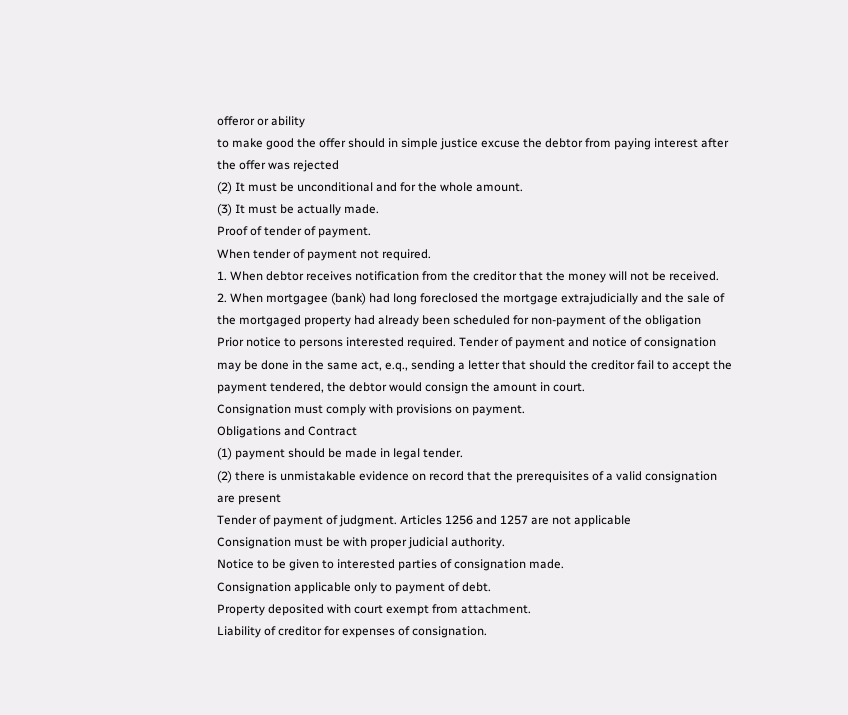offeror or ability
to make good the offer should in simple justice excuse the debtor from paying interest after
the offer was rejected
(2) It must be unconditional and for the whole amount.
(3) It must be actually made.
Proof of tender of payment.
When tender of payment not required.
1. When debtor receives notification from the creditor that the money will not be received.
2. When mortgagee (bank) had long foreclosed the mortgage extrajudicially and the sale of
the mortgaged property had already been scheduled for non-payment of the obligation
Prior notice to persons interested required. Tender of payment and notice of consignation
may be done in the same act, e.q., sending a letter that should the creditor fail to accept the
payment tendered, the debtor would consign the amount in court.
Consignation must comply with provisions on payment.
Obligations and Contract
(1) payment should be made in legal tender.
(2) there is unmistakable evidence on record that the prerequisites of a valid consignation
are present
Tender of payment of judgment. Articles 1256 and 1257 are not applicable
Consignation must be with proper judicial authority.
Notice to be given to interested parties of consignation made.
Consignation applicable only to payment of debt.
Property deposited with court exempt from attachment.
Liability of creditor for expenses of consignation.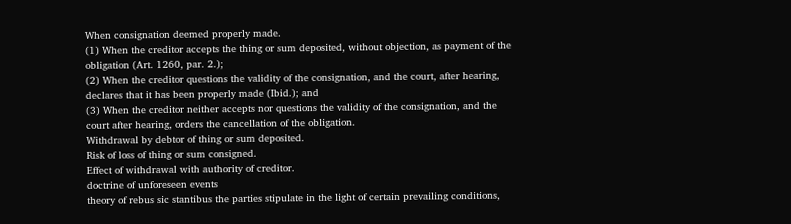When consignation deemed properly made.
(1) When the creditor accepts the thing or sum deposited, without objection, as payment of the
obligation (Art. 1260, par. 2.);
(2) When the creditor questions the validity of the consignation, and the court, after hearing,
declares that it has been properly made (Ibid.); and
(3) When the creditor neither accepts nor questions the validity of the consignation, and the
court after hearing, orders the cancellation of the obligation.
Withdrawal by debtor of thing or sum deposited.
Risk of loss of thing or sum consigned.
Effect of withdrawal with authority of creditor.
doctrine of unforeseen events
theory of rebus sic stantibus the parties stipulate in the light of certain prevailing conditions,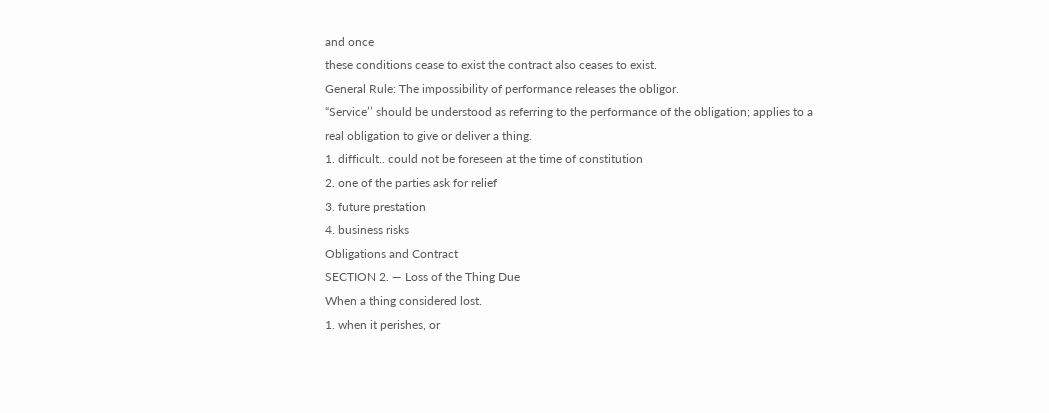and once
these conditions cease to exist the contract also ceases to exist.
General Rule: The impossibility of performance releases the obligor.
“Service’’ should be understood as referring to the performance of the obligation; applies to a
real obligation to give or deliver a thing.
1. difficult.. could not be foreseen at the time of constitution
2. one of the parties ask for relief
3. future prestation
4. business risks
Obligations and Contract
SECTION 2. — Loss of the Thing Due
When a thing considered lost.
1. when it perishes, or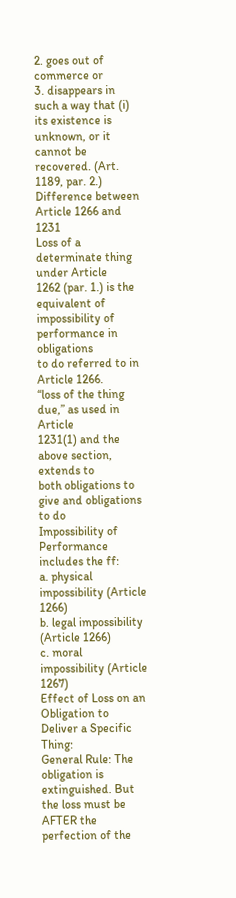2. goes out of commerce or
3. disappears in such a way that (i) its existence is unknown, or it cannot be recovered. (Art.
1189, par. 2.)
Difference between Article 1266 and 1231
Loss of a determinate thing under Article
1262 (par. 1.) is the equivalent of
impossibility of performance in obligations
to do referred to in Article 1266.
“loss of the thing due,” as used in Article
1231(1) and the above section, extends to
both obligations to give and obligations
to do
Impossibility of Performance includes the ff:
a. physical impossibility (Article 1266)
b. legal impossibility (Article 1266)
c. moral impossibility (Article 1267)
Effect of Loss on an Obligation to Deliver a Specific Thing:
General Rule: The obligation is extinguished. But the loss must be AFTER the perfection of the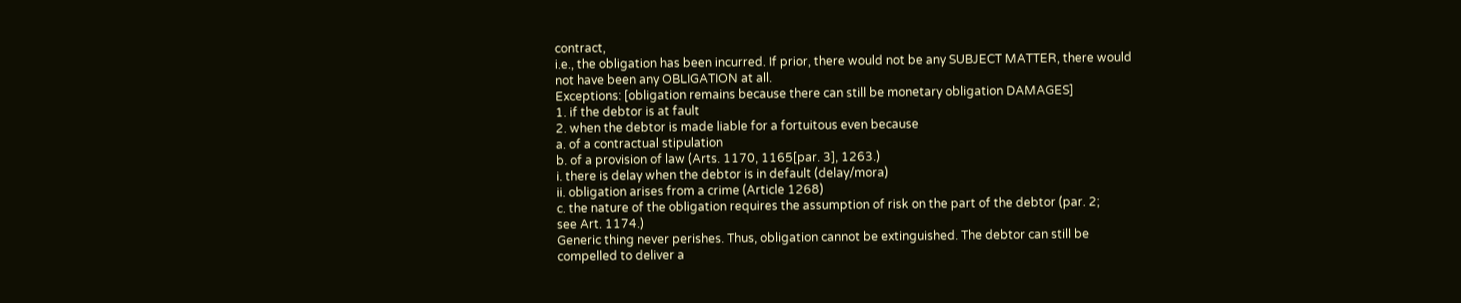contract,
i.e., the obligation has been incurred. If prior, there would not be any SUBJECT MATTER, there would
not have been any OBLIGATION at all.
Exceptions: [obligation remains because there can still be monetary obligation DAMAGES]
1. if the debtor is at fault
2. when the debtor is made liable for a fortuitous even because
a. of a contractual stipulation
b. of a provision of law (Arts. 1170, 1165[par. 3], 1263.)
i. there is delay when the debtor is in default (delay/mora)
ii. obligation arises from a crime (Article 1268)
c. the nature of the obligation requires the assumption of risk on the part of the debtor (par. 2;
see Art. 1174.)
Generic thing never perishes. Thus, obligation cannot be extinguished. The debtor can still be
compelled to deliver a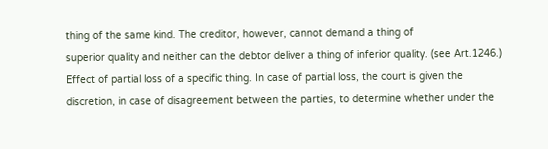thing of the same kind. The creditor, however, cannot demand a thing of
superior quality and neither can the debtor deliver a thing of inferior quality. (see Art.1246.)
Effect of partial loss of a specific thing. In case of partial loss, the court is given the
discretion, in case of disagreement between the parties, to determine whether under the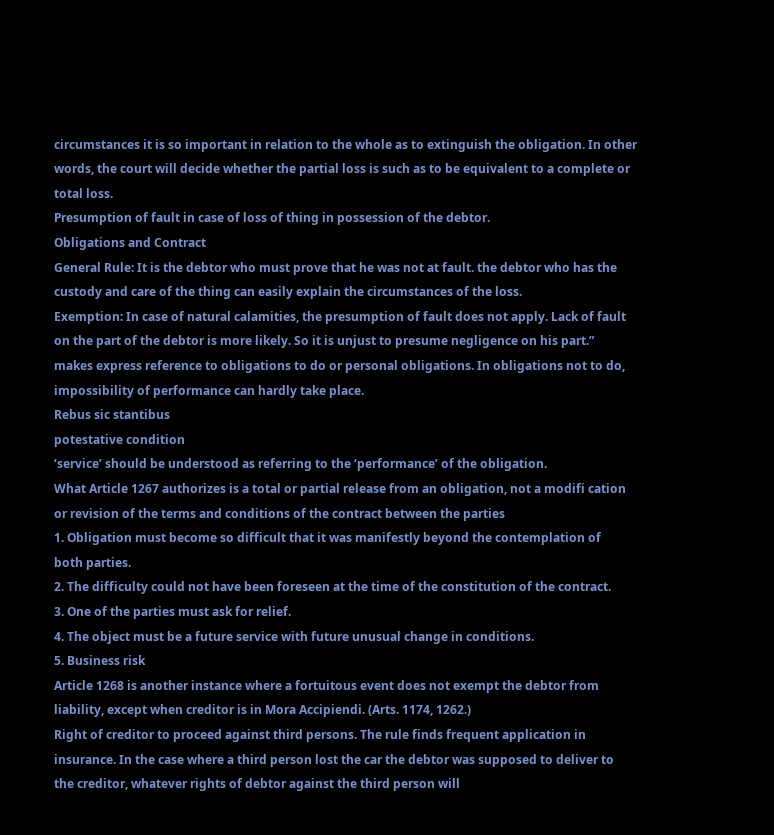circumstances it is so important in relation to the whole as to extinguish the obligation. In other
words, the court will decide whether the partial loss is such as to be equivalent to a complete or
total loss.
Presumption of fault in case of loss of thing in possession of the debtor.
Obligations and Contract
General Rule: It is the debtor who must prove that he was not at fault. the debtor who has the
custody and care of the thing can easily explain the circumstances of the loss.
Exemption: In case of natural calamities, the presumption of fault does not apply. Lack of fault
on the part of the debtor is more likely. So it is unjust to presume negligence on his part.”
makes express reference to obligations to do or personal obligations. In obligations not to do,
impossibility of performance can hardly take place.
Rebus sic stantibus
potestative condition
‘service’ should be understood as referring to the ‘performance’ of the obligation.
What Article 1267 authorizes is a total or partial release from an obligation, not a modifi cation
or revision of the terms and conditions of the contract between the parties
1. Obligation must become so difficult that it was manifestly beyond the contemplation of
both parties.
2. The difficulty could not have been foreseen at the time of the constitution of the contract.
3. One of the parties must ask for relief.
4. The object must be a future service with future unusual change in conditions.
5. Business risk
Article 1268 is another instance where a fortuitous event does not exempt the debtor from
liability, except when creditor is in Mora Accipiendi. (Arts. 1174, 1262.)
Right of creditor to proceed against third persons. The rule finds frequent application in
insurance. In the case where a third person lost the car the debtor was supposed to deliver to
the creditor, whatever rights of debtor against the third person will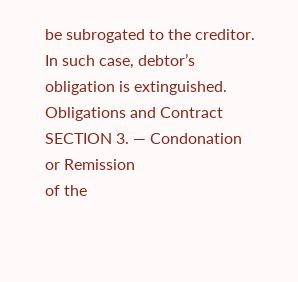be subrogated to the creditor.
In such case, debtor’s obligation is extinguished.
Obligations and Contract
SECTION 3. — Condonation or Remission
of the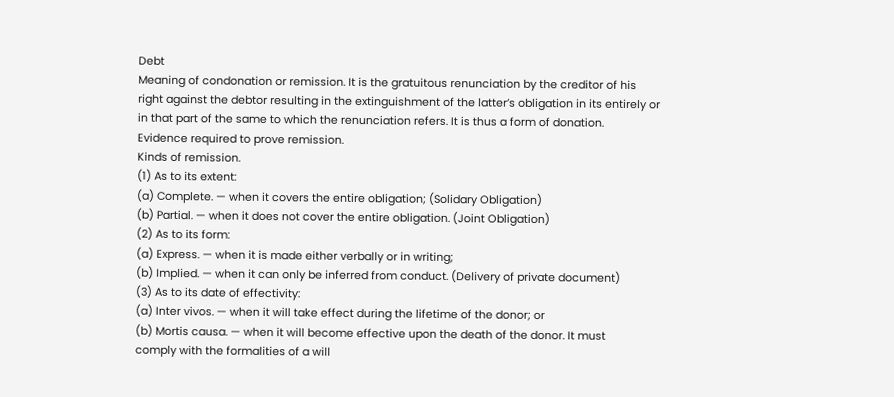Debt
Meaning of condonation or remission. It is the gratuitous renunciation by the creditor of his
right against the debtor resulting in the extinguishment of the latter’s obligation in its entirely or
in that part of the same to which the renunciation refers. It is thus a form of donation.
Evidence required to prove remission.
Kinds of remission.
(1) As to its extent:
(a) Complete. — when it covers the entire obligation; (Solidary Obligation)
(b) Partial. — when it does not cover the entire obligation. (Joint Obligation)
(2) As to its form:
(a) Express. — when it is made either verbally or in writing;
(b) Implied. — when it can only be inferred from conduct. (Delivery of private document)
(3) As to its date of effectivity:
(a) Inter vivos. — when it will take effect during the lifetime of the donor; or
(b) Mortis causa. — when it will become effective upon the death of the donor. It must
comply with the formalities of a will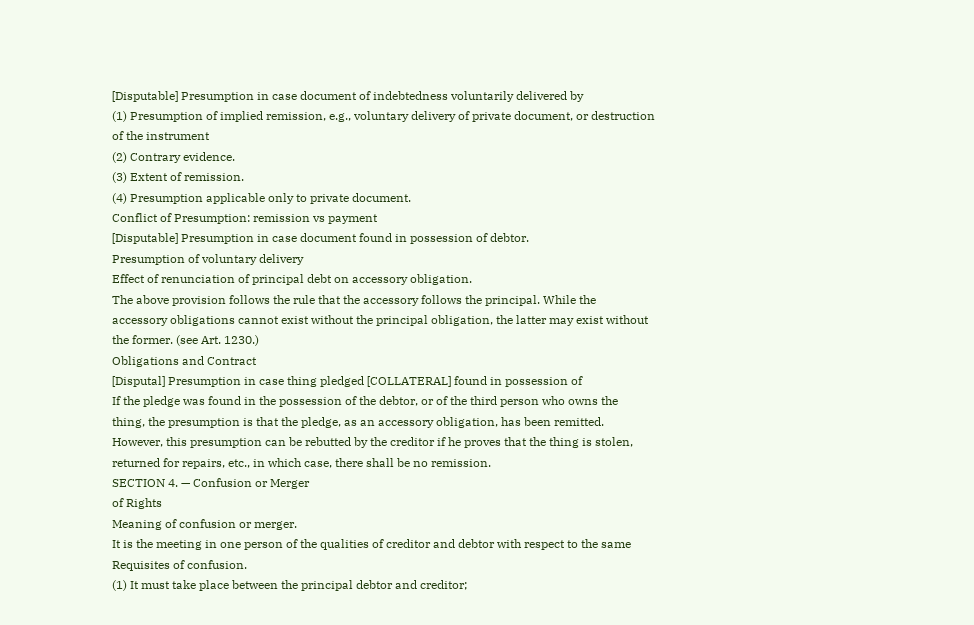[Disputable] Presumption in case document of indebtedness voluntarily delivered by
(1) Presumption of implied remission, e.g., voluntary delivery of private document, or destruction
of the instrument
(2) Contrary evidence.
(3) Extent of remission.
(4) Presumption applicable only to private document.
Conflict of Presumption: remission vs payment
[Disputable] Presumption in case document found in possession of debtor.
Presumption of voluntary delivery
Effect of renunciation of principal debt on accessory obligation.
The above provision follows the rule that the accessory follows the principal. While the
accessory obligations cannot exist without the principal obligation, the latter may exist without
the former. (see Art. 1230.)
Obligations and Contract
[Disputal] Presumption in case thing pledged [COLLATERAL] found in possession of
If the pledge was found in the possession of the debtor, or of the third person who owns the
thing, the presumption is that the pledge, as an accessory obligation, has been remitted.
However, this presumption can be rebutted by the creditor if he proves that the thing is stolen,
returned for repairs, etc., in which case, there shall be no remission.
SECTION 4. — Confusion or Merger
of Rights
Meaning of confusion or merger.
It is the meeting in one person of the qualities of creditor and debtor with respect to the same
Requisites of confusion.
(1) It must take place between the principal debtor and creditor;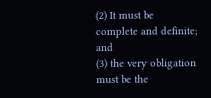(2) It must be complete and definite; and
(3) the very obligation must be the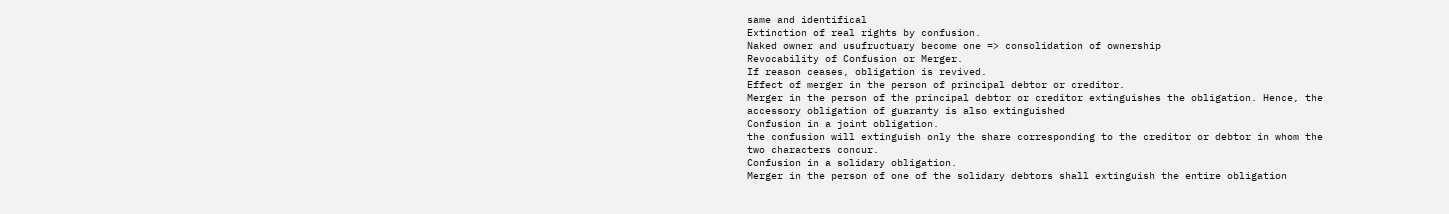same and identifical
Extinction of real rights by confusion.
Naked owner and usufructuary become one => consolidation of ownership
Revocability of Confusion or Merger.
If reason ceases, obligation is revived.
Effect of merger in the person of principal debtor or creditor.
Merger in the person of the principal debtor or creditor extinguishes the obligation. Hence, the
accessory obligation of guaranty is also extinguished
Confusion in a joint obligation.
the confusion will extinguish only the share corresponding to the creditor or debtor in whom the
two characters concur.
Confusion in a solidary obligation.
Merger in the person of one of the solidary debtors shall extinguish the entire obligation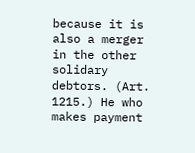because it is also a merger in the other solidary debtors. (Art. 1215.) He who makes payment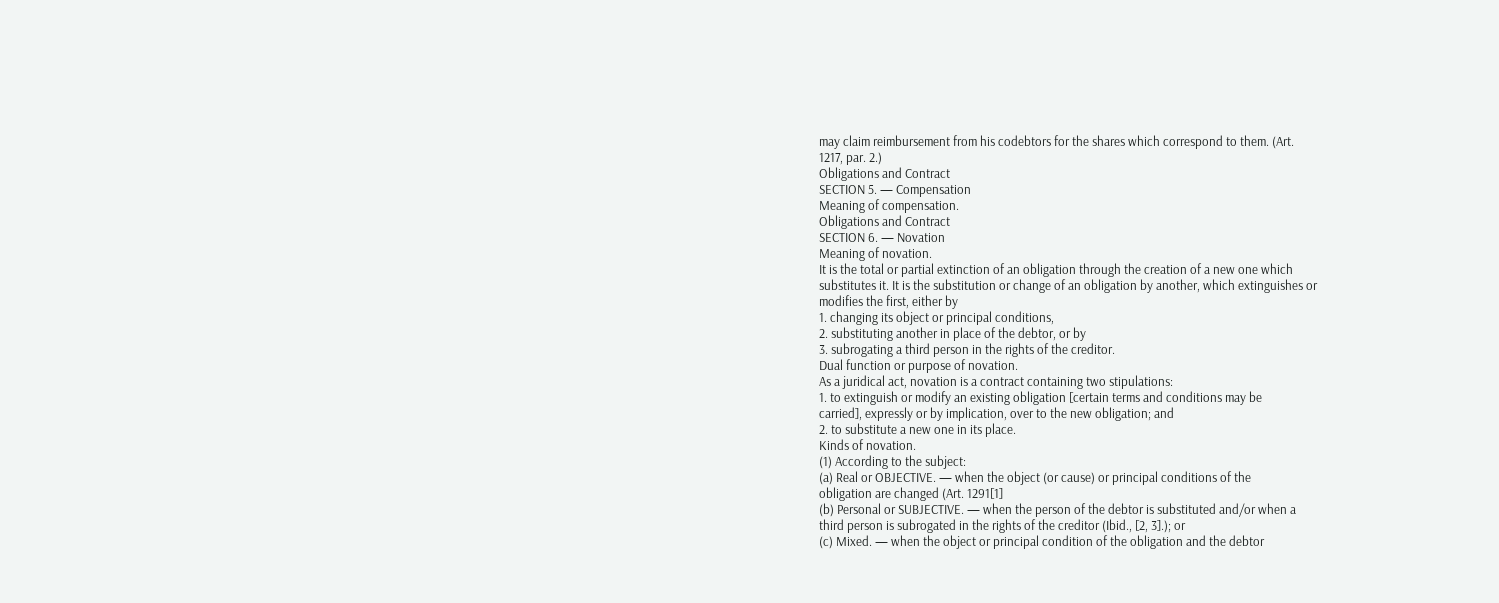may claim reimbursement from his codebtors for the shares which correspond to them. (Art.
1217, par. 2.)
Obligations and Contract
SECTION 5. — Compensation
Meaning of compensation.
Obligations and Contract
SECTION 6. — Novation
Meaning of novation.
It is the total or partial extinction of an obligation through the creation of a new one which
substitutes it. It is the substitution or change of an obligation by another, which extinguishes or
modifies the first, either by
1. changing its object or principal conditions,
2. substituting another in place of the debtor, or by
3. subrogating a third person in the rights of the creditor.
Dual function or purpose of novation.
As a juridical act, novation is a contract containing two stipulations:
1. to extinguish or modify an existing obligation [certain terms and conditions may be
carried], expressly or by implication, over to the new obligation; and
2. to substitute a new one in its place.
Kinds of novation.
(1) According to the subject:
(a) Real or OBJECTIVE. — when the object (or cause) or principal conditions of the
obligation are changed (Art. 1291[1]
(b) Personal or SUBJECTIVE. — when the person of the debtor is substituted and/or when a
third person is subrogated in the rights of the creditor (Ibid., [2, 3].); or
(c) Mixed. — when the object or principal condition of the obligation and the debtor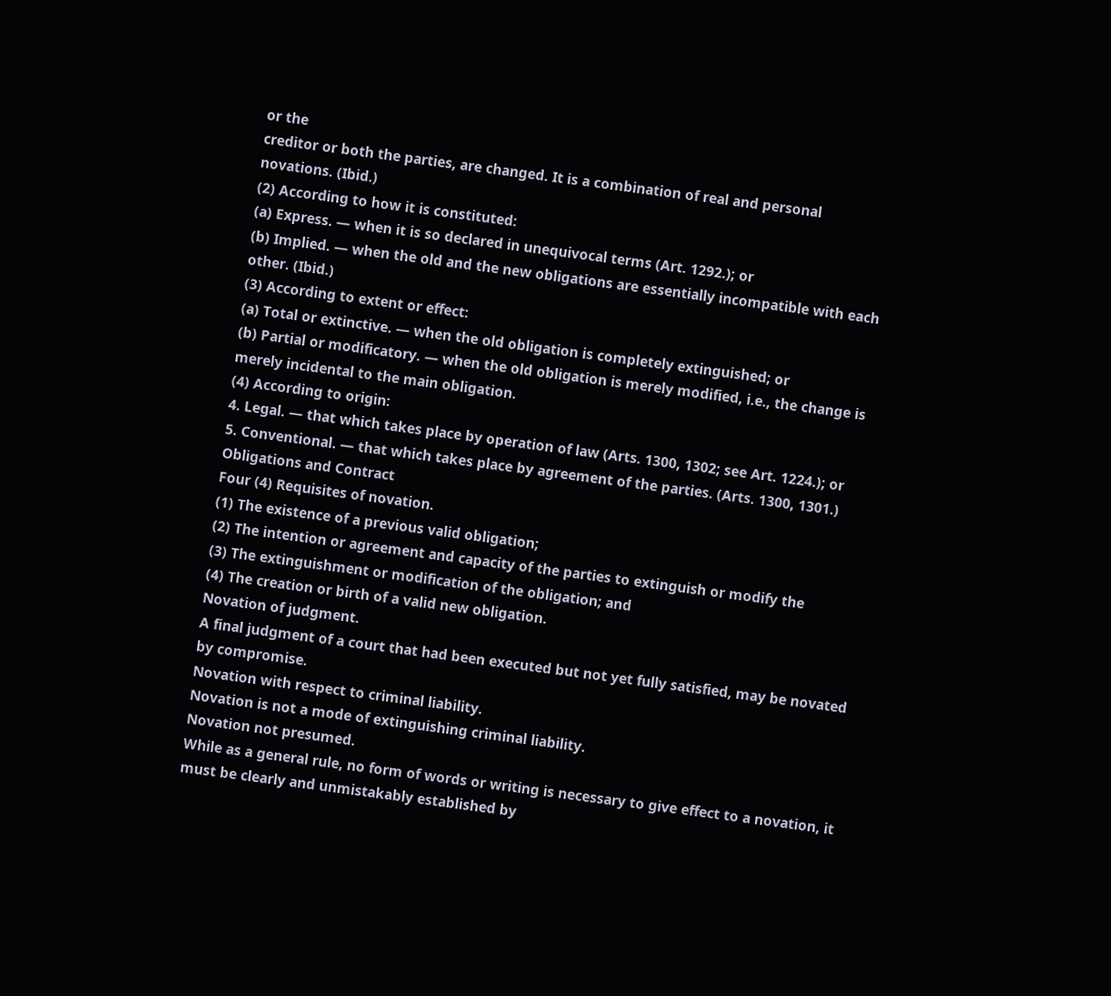or the
creditor or both the parties, are changed. It is a combination of real and personal
novations. (Ibid.)
(2) According to how it is constituted:
(a) Express. — when it is so declared in unequivocal terms (Art. 1292.); or
(b) Implied. — when the old and the new obligations are essentially incompatible with each
other. (Ibid.)
(3) According to extent or effect:
(a) Total or extinctive. — when the old obligation is completely extinguished; or
(b) Partial or modificatory. — when the old obligation is merely modified, i.e., the change is
merely incidental to the main obligation.
(4) According to origin:
4. Legal. — that which takes place by operation of law (Arts. 1300, 1302; see Art. 1224.); or
5. Conventional. — that which takes place by agreement of the parties. (Arts. 1300, 1301.)
Obligations and Contract
Four (4) Requisites of novation.
(1) The existence of a previous valid obligation;
(2) The intention or agreement and capacity of the parties to extinguish or modify the
(3) The extinguishment or modification of the obligation; and
(4) The creation or birth of a valid new obligation.
Novation of judgment.
A final judgment of a court that had been executed but not yet fully satisfied, may be novated
by compromise.
Novation with respect to criminal liability.
Novation is not a mode of extinguishing criminal liability.
Novation not presumed.
While as a general rule, no form of words or writing is necessary to give effect to a novation, it
must be clearly and unmistakably established by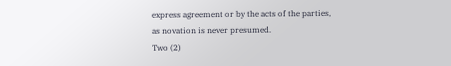express agreement or by the acts of the parties,
as novation is never presumed.
Two (2)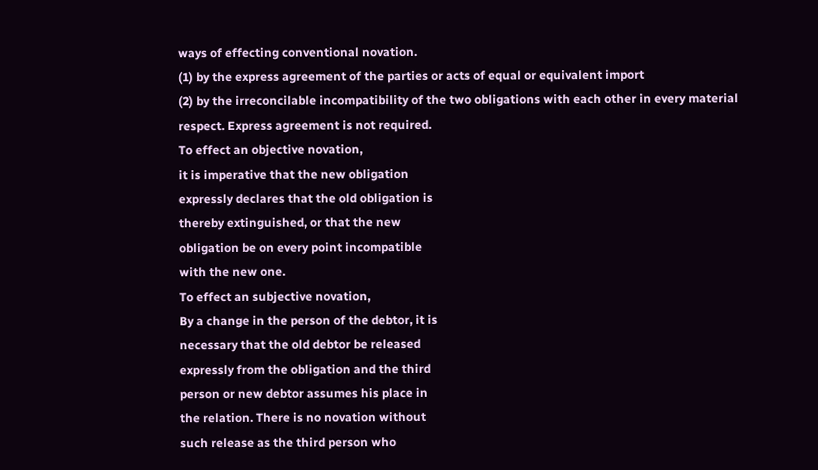ways of effecting conventional novation.
(1) by the express agreement of the parties or acts of equal or equivalent import
(2) by the irreconcilable incompatibility of the two obligations with each other in every material
respect. Express agreement is not required.
To effect an objective novation,
it is imperative that the new obligation
expressly declares that the old obligation is
thereby extinguished, or that the new
obligation be on every point incompatible
with the new one.
To effect an subjective novation,
By a change in the person of the debtor, it is
necessary that the old debtor be released
expressly from the obligation and the third
person or new debtor assumes his place in
the relation. There is no novation without
such release as the third person who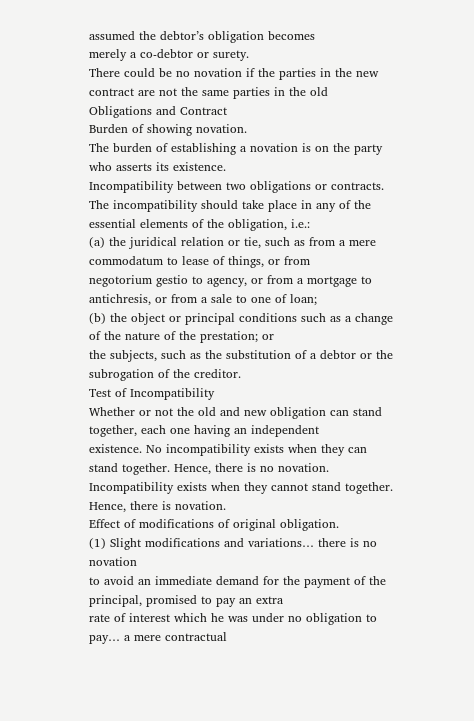assumed the debtor’s obligation becomes
merely a co-debtor or surety.
There could be no novation if the parties in the new contract are not the same parties in the old
Obligations and Contract
Burden of showing novation.
The burden of establishing a novation is on the party who asserts its existence.
Incompatibility between two obligations or contracts.
The incompatibility should take place in any of the essential elements of the obligation, i.e.:
(a) the juridical relation or tie, such as from a mere commodatum to lease of things, or from
negotorium gestio to agency, or from a mortgage to antichresis, or from a sale to one of loan;
(b) the object or principal conditions such as a change of the nature of the prestation; or
the subjects, such as the substitution of a debtor or the subrogation of the creditor.
Test of Incompatibility
Whether or not the old and new obligation can stand together, each one having an independent
existence. No incompatibility exists when they can stand together. Hence, there is no novation.
Incompatibility exists when they cannot stand together. Hence, there is novation.
Effect of modifications of original obligation.
(1) Slight modifications and variations… there is no novation
to avoid an immediate demand for the payment of the principal, promised to pay an extra
rate of interest which he was under no obligation to pay… a mere contractual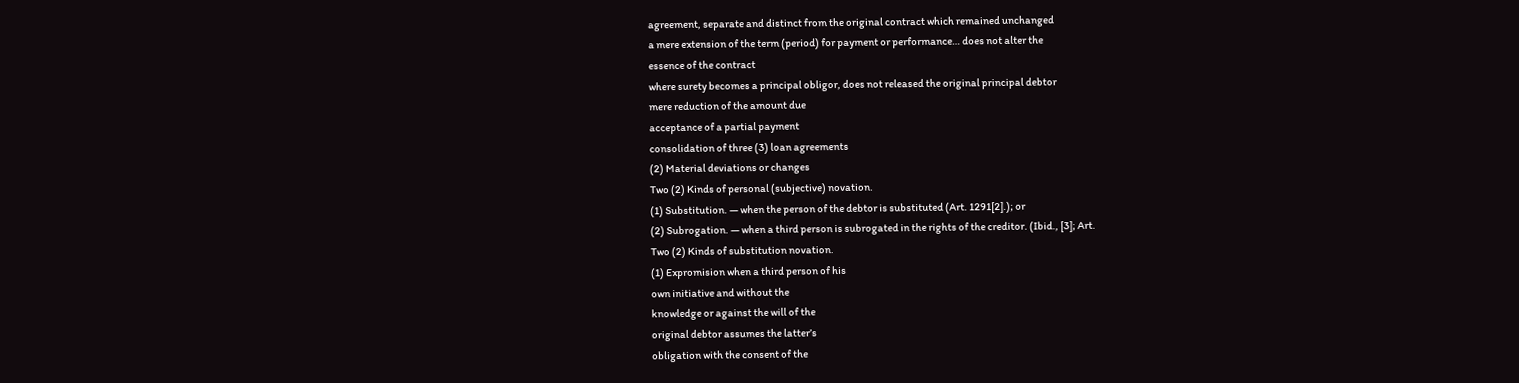agreement, separate and distinct from the original contract which remained unchanged
a mere extension of the term (period) for payment or performance… does not alter the
essence of the contract
where surety becomes a principal obligor, does not released the original principal debtor
mere reduction of the amount due
acceptance of a partial payment
consolidation of three (3) loan agreements
(2) Material deviations or changes
Two (2) Kinds of personal (subjective) novation.
(1) Substitution. — when the person of the debtor is substituted (Art. 1291[2].); or
(2) Subrogation. — when a third person is subrogated in the rights of the creditor. (Ibid., [3]; Art.
Two (2) Kinds of substitution novation.
(1) Expromision when a third person of his
own initiative and without the
knowledge or against the will of the
original debtor assumes the latter’s
obligation with the consent of the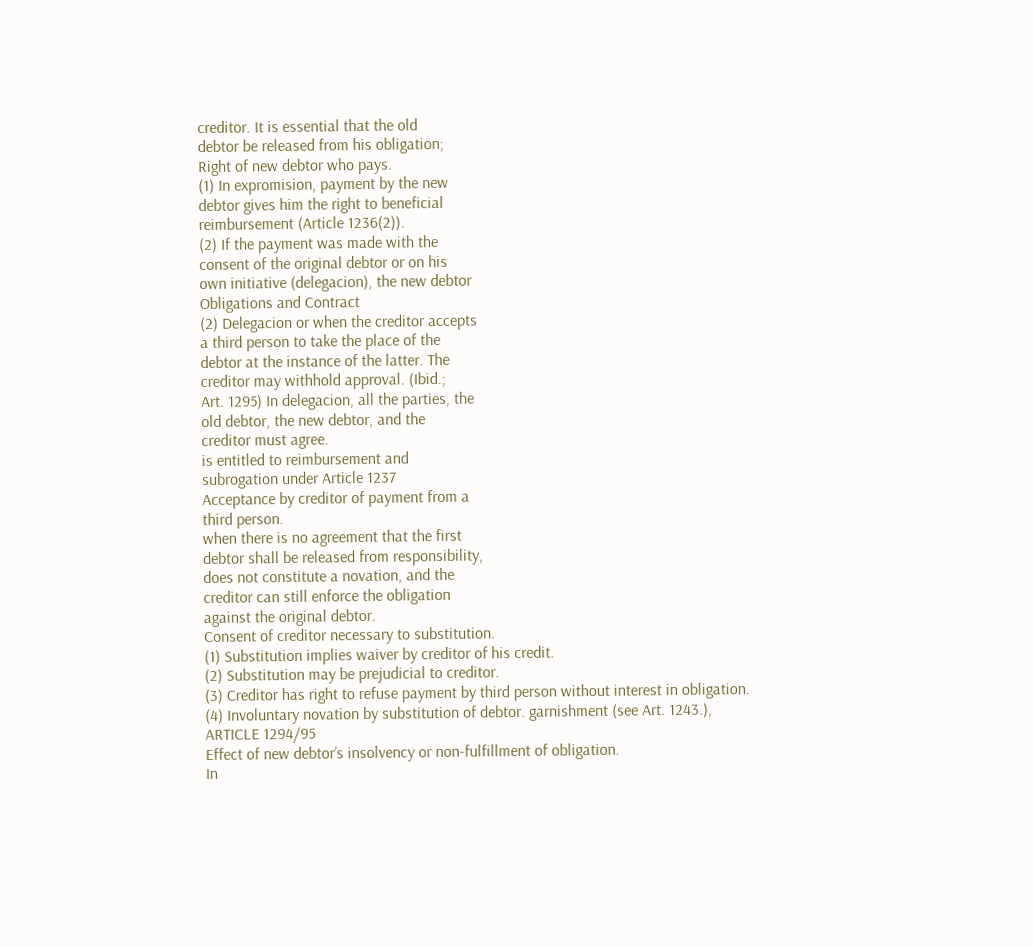creditor. It is essential that the old
debtor be released from his obligation;
Right of new debtor who pays.
(1) In expromision, payment by the new
debtor gives him the right to beneficial
reimbursement (Article 1236(2)).
(2) If the payment was made with the
consent of the original debtor or on his
own initiative (delegacion), the new debtor
Obligations and Contract
(2) Delegacion or when the creditor accepts
a third person to take the place of the
debtor at the instance of the latter. The
creditor may withhold approval. (Ibid.;
Art. 1295) In delegacion, all the parties, the
old debtor, the new debtor, and the
creditor must agree.
is entitled to reimbursement and
subrogation under Article 1237
Acceptance by creditor of payment from a
third person.
when there is no agreement that the first
debtor shall be released from responsibility,
does not constitute a novation, and the
creditor can still enforce the obligation
against the original debtor.
Consent of creditor necessary to substitution.
(1) Substitution implies waiver by creditor of his credit.
(2) Substitution may be prejudicial to creditor.
(3) Creditor has right to refuse payment by third person without interest in obligation.
(4) Involuntary novation by substitution of debtor. garnishment (see Art. 1243.),
ARTICLE 1294/95
Effect of new debtor’s insolvency or non-fulfillment of obligation.
In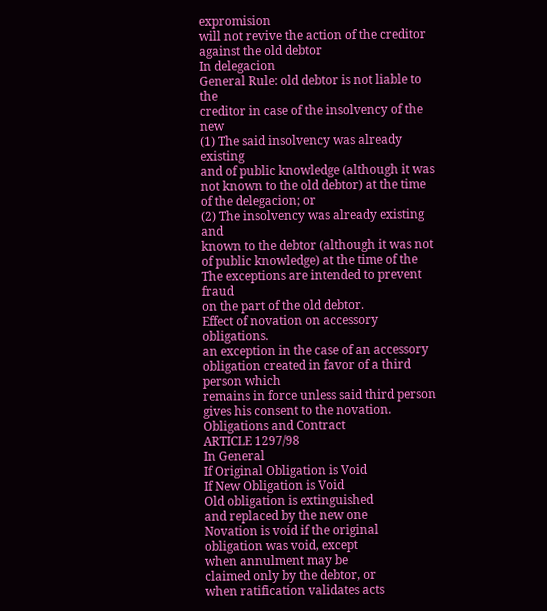expromision
will not revive the action of the creditor
against the old debtor
In delegacion
General Rule: old debtor is not liable to the
creditor in case of the insolvency of the new
(1) The said insolvency was already existing
and of public knowledge (although it was
not known to the old debtor) at the time
of the delegacion; or
(2) The insolvency was already existing and
known to the debtor (although it was not
of public knowledge) at the time of the
The exceptions are intended to prevent fraud
on the part of the old debtor.
Effect of novation on accessory obligations.
an exception in the case of an accessory obligation created in favor of a third person which
remains in force unless said third person gives his consent to the novation.
Obligations and Contract
ARTICLE 1297/98
In General
If Original Obligation is Void
If New Obligation is Void
Old obligation is extinguished
and replaced by the new one
Novation is void if the original
obligation was void, except
when annulment may be
claimed only by the debtor, or
when ratification validates acts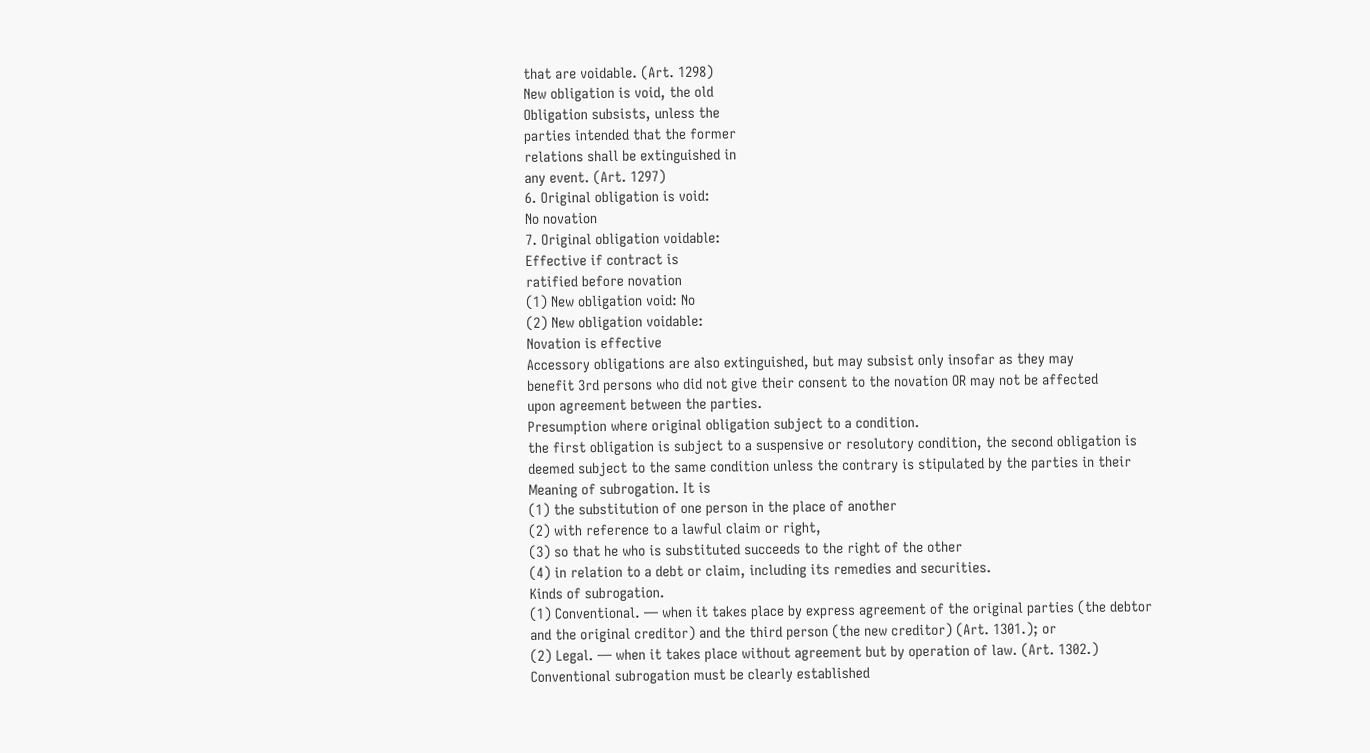that are voidable. (Art. 1298)
New obligation is void, the old
Obligation subsists, unless the
parties intended that the former
relations shall be extinguished in
any event. (Art. 1297)
6. Original obligation is void:
No novation
7. Original obligation voidable:
Effective if contract is
ratified before novation
(1) New obligation void: No
(2) New obligation voidable:
Novation is effective
Accessory obligations are also extinguished, but may subsist only insofar as they may
benefit 3rd persons who did not give their consent to the novation OR may not be affected
upon agreement between the parties.
Presumption where original obligation subject to a condition.
the first obligation is subject to a suspensive or resolutory condition, the second obligation is
deemed subject to the same condition unless the contrary is stipulated by the parties in their
Meaning of subrogation. It is
(1) the substitution of one person in the place of another
(2) with reference to a lawful claim or right,
(3) so that he who is substituted succeeds to the right of the other
(4) in relation to a debt or claim, including its remedies and securities.
Kinds of subrogation.
(1) Conventional. — when it takes place by express agreement of the original parties (the debtor
and the original creditor) and the third person (the new creditor) (Art. 1301.); or
(2) Legal. — when it takes place without agreement but by operation of law. (Art. 1302.)
Conventional subrogation must be clearly established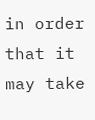in order that it may take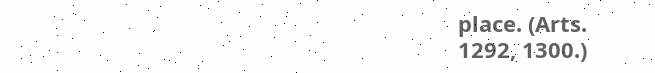place. (Arts.
1292, 1300.)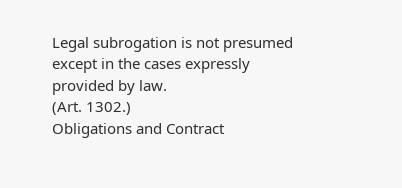Legal subrogation is not presumed except in the cases expressly provided by law.
(Art. 1302.)
Obligations and Contract